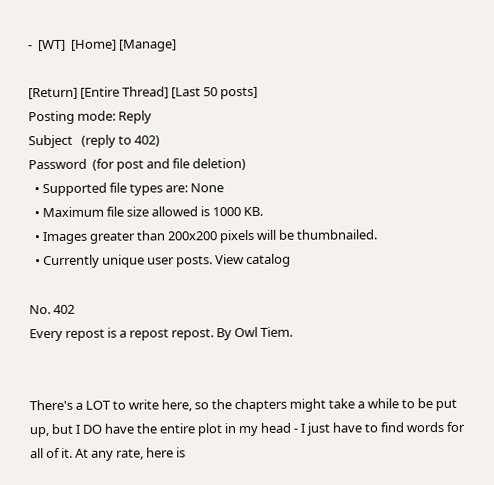-  [WT]  [Home] [Manage]

[Return] [Entire Thread] [Last 50 posts]
Posting mode: Reply
Subject   (reply to 402)
Password  (for post and file deletion)
  • Supported file types are: None
  • Maximum file size allowed is 1000 KB.
  • Images greater than 200x200 pixels will be thumbnailed.
  • Currently unique user posts. View catalog

No. 402
Every repost is a repost repost. By Owl Tiem.


There's a LOT to write here, so the chapters might take a while to be put up, but I DO have the entire plot in my head - I just have to find words for all of it. At any rate, here is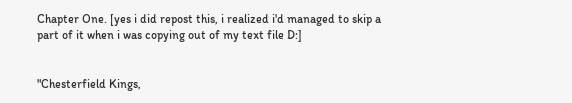Chapter One. [yes i did repost this, i realized i'd managed to skip a part of it when i was copying out of my text file D:]


"Chesterfield Kings,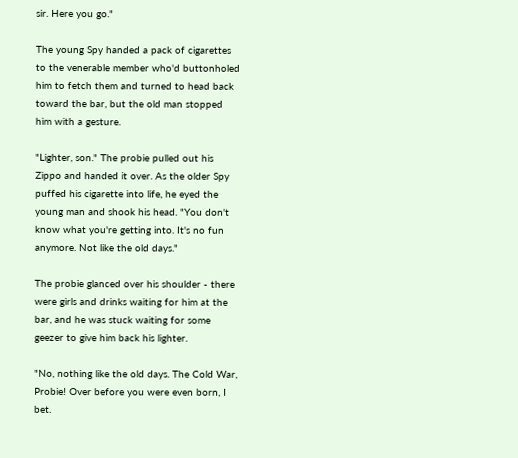sir. Here you go."

The young Spy handed a pack of cigarettes to the venerable member who'd buttonholed him to fetch them and turned to head back toward the bar, but the old man stopped him with a gesture.

"Lighter, son." The probie pulled out his Zippo and handed it over. As the older Spy puffed his cigarette into life, he eyed the young man and shook his head. "You don't know what you're getting into. It's no fun anymore. Not like the old days."

The probie glanced over his shoulder - there were girls and drinks waiting for him at the bar, and he was stuck waiting for some geezer to give him back his lighter.

"No, nothing like the old days. The Cold War, Probie! Over before you were even born, I bet.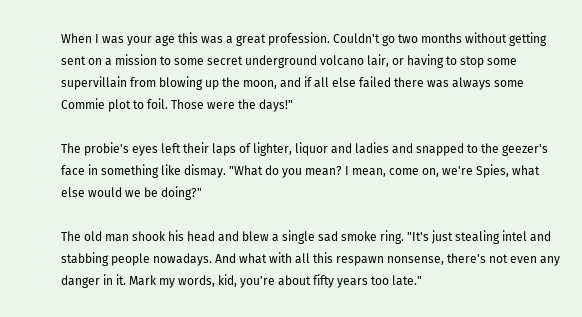When I was your age this was a great profession. Couldn't go two months without getting sent on a mission to some secret underground volcano lair, or having to stop some supervillain from blowing up the moon, and if all else failed there was always some Commie plot to foil. Those were the days!"

The probie's eyes left their laps of lighter, liquor and ladies and snapped to the geezer's face in something like dismay. "What do you mean? I mean, come on, we're Spies, what else would we be doing?"

The old man shook his head and blew a single sad smoke ring. "It's just stealing intel and stabbing people nowadays. And what with all this respawn nonsense, there's not even any danger in it. Mark my words, kid, you're about fifty years too late."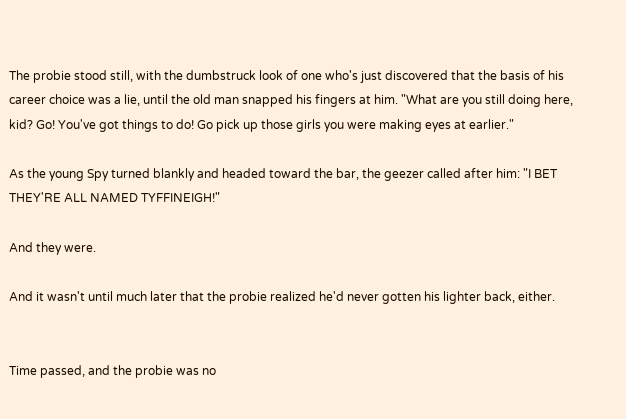The probie stood still, with the dumbstruck look of one who's just discovered that the basis of his career choice was a lie, until the old man snapped his fingers at him. "What are you still doing here, kid? Go! You've got things to do! Go pick up those girls you were making eyes at earlier."

As the young Spy turned blankly and headed toward the bar, the geezer called after him: "I BET THEY'RE ALL NAMED TYFFINEIGH!"

And they were.

And it wasn't until much later that the probie realized he'd never gotten his lighter back, either.


Time passed, and the probie was no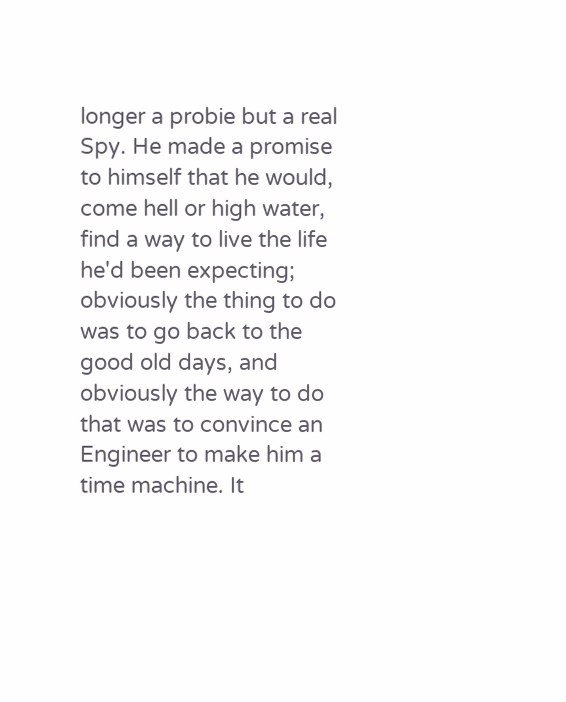longer a probie but a real Spy. He made a promise to himself that he would, come hell or high water, find a way to live the life he'd been expecting; obviously the thing to do was to go back to the good old days, and obviously the way to do that was to convince an Engineer to make him a time machine. It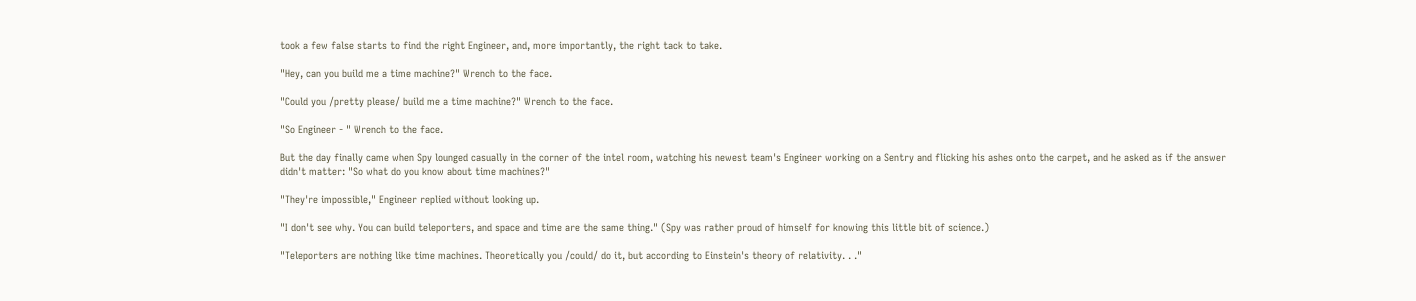took a few false starts to find the right Engineer, and, more importantly, the right tack to take.

"Hey, can you build me a time machine?" Wrench to the face.

"Could you /pretty please/ build me a time machine?" Wrench to the face.

"So Engineer - " Wrench to the face.

But the day finally came when Spy lounged casually in the corner of the intel room, watching his newest team's Engineer working on a Sentry and flicking his ashes onto the carpet, and he asked as if the answer didn't matter: "So what do you know about time machines?"

"They're impossible," Engineer replied without looking up.

"I don't see why. You can build teleporters, and space and time are the same thing." (Spy was rather proud of himself for knowing this little bit of science.)

"Teleporters are nothing like time machines. Theoretically you /could/ do it, but according to Einstein's theory of relativity. . ."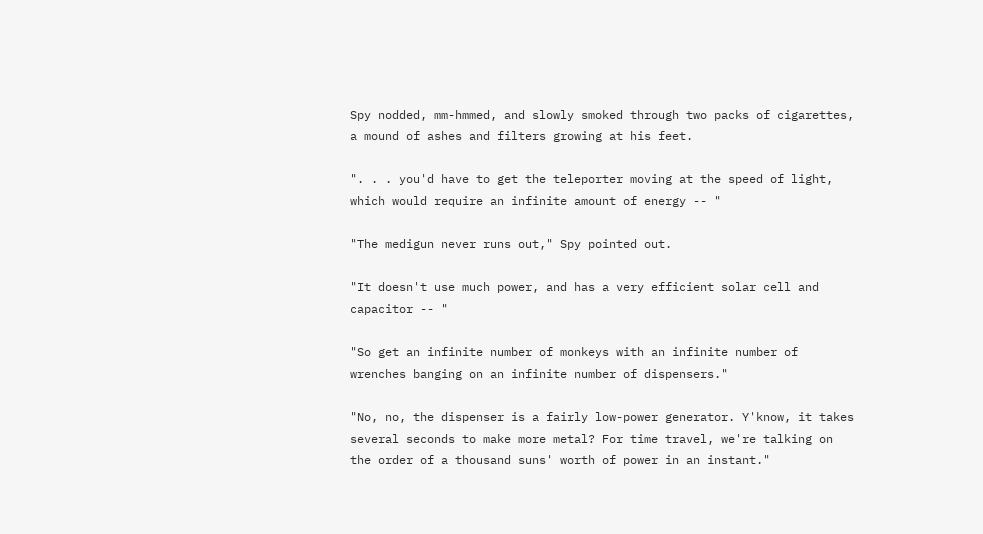Spy nodded, mm-hmmed, and slowly smoked through two packs of cigarettes, a mound of ashes and filters growing at his feet.

". . . you'd have to get the teleporter moving at the speed of light, which would require an infinite amount of energy -- "

"The medigun never runs out," Spy pointed out.

"It doesn't use much power, and has a very efficient solar cell and capacitor -- "

"So get an infinite number of monkeys with an infinite number of wrenches banging on an infinite number of dispensers."

"No, no, the dispenser is a fairly low-power generator. Y'know, it takes several seconds to make more metal? For time travel, we're talking on the order of a thousand suns' worth of power in an instant."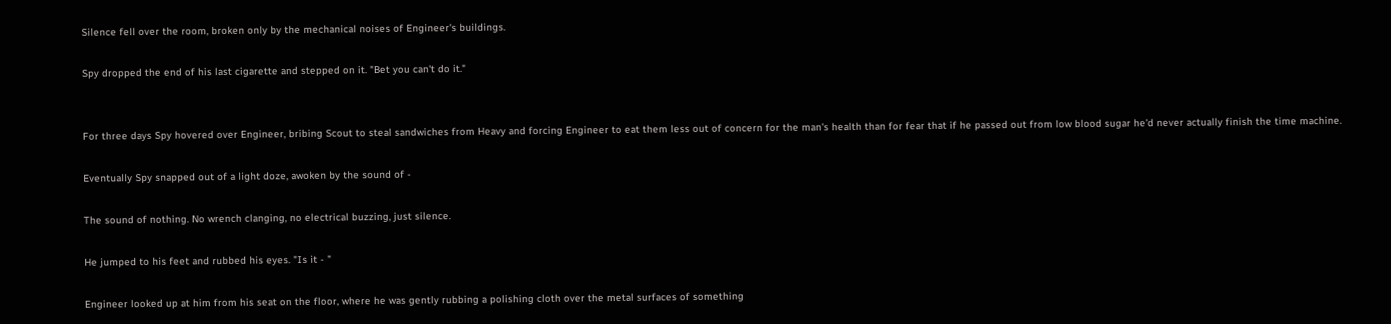Silence fell over the room, broken only by the mechanical noises of Engineer's buildings.

Spy dropped the end of his last cigarette and stepped on it. "Bet you can't do it."


For three days Spy hovered over Engineer, bribing Scout to steal sandwiches from Heavy and forcing Engineer to eat them less out of concern for the man's health than for fear that if he passed out from low blood sugar he'd never actually finish the time machine.

Eventually Spy snapped out of a light doze, awoken by the sound of -

The sound of nothing. No wrench clanging, no electrical buzzing, just silence.

He jumped to his feet and rubbed his eyes. "Is it - "

Engineer looked up at him from his seat on the floor, where he was gently rubbing a polishing cloth over the metal surfaces of something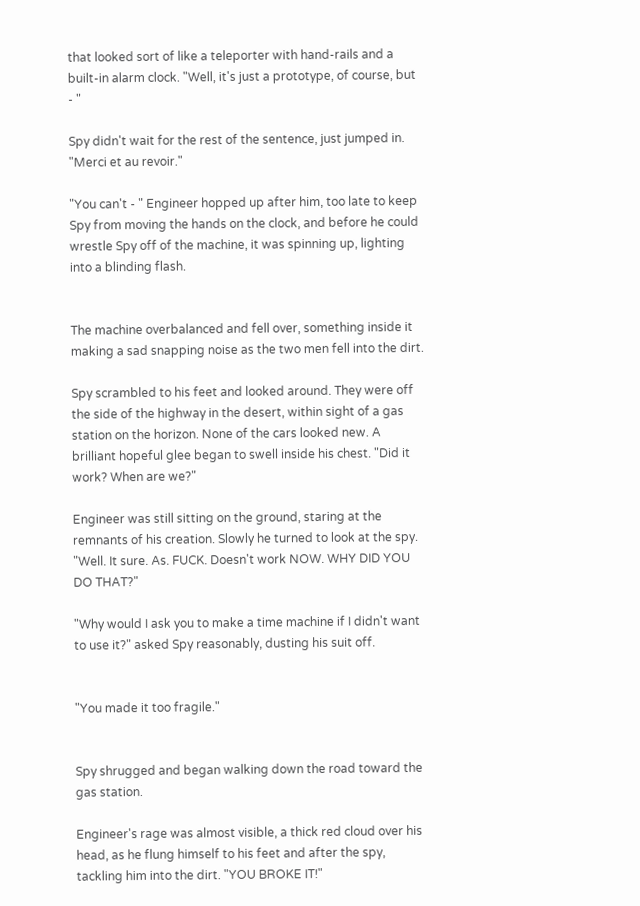that looked sort of like a teleporter with hand-rails and a built-in alarm clock. "Well, it's just a prototype, of course, but - "

Spy didn't wait for the rest of the sentence, just jumped in. "Merci et au revoir."

"You can't - " Engineer hopped up after him, too late to keep Spy from moving the hands on the clock, and before he could wrestle Spy off of the machine, it was spinning up, lighting into a blinding flash.


The machine overbalanced and fell over, something inside it making a sad snapping noise as the two men fell into the dirt.

Spy scrambled to his feet and looked around. They were off the side of the highway in the desert, within sight of a gas station on the horizon. None of the cars looked new. A brilliant hopeful glee began to swell inside his chest. "Did it work? When are we?"

Engineer was still sitting on the ground, staring at the remnants of his creation. Slowly he turned to look at the spy. "Well. It sure. As. FUCK. Doesn't work NOW. WHY DID YOU DO THAT?"

"Why would I ask you to make a time machine if I didn't want to use it?" asked Spy reasonably, dusting his suit off.


"You made it too fragile."


Spy shrugged and began walking down the road toward the gas station.

Engineer's rage was almost visible, a thick red cloud over his head, as he flung himself to his feet and after the spy, tackling him into the dirt. "YOU BROKE IT!"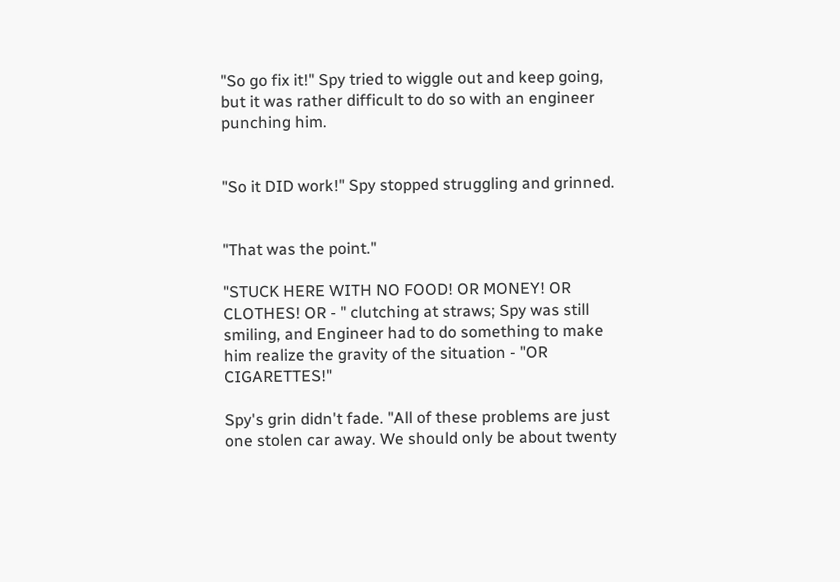"So go fix it!" Spy tried to wiggle out and keep going, but it was rather difficult to do so with an engineer punching him.


"So it DID work!" Spy stopped struggling and grinned.


"That was the point."

"STUCK HERE WITH NO FOOD! OR MONEY! OR CLOTHES! OR - " clutching at straws; Spy was still smiling, and Engineer had to do something to make him realize the gravity of the situation - "OR CIGARETTES!"

Spy's grin didn't fade. "All of these problems are just one stolen car away. We should only be about twenty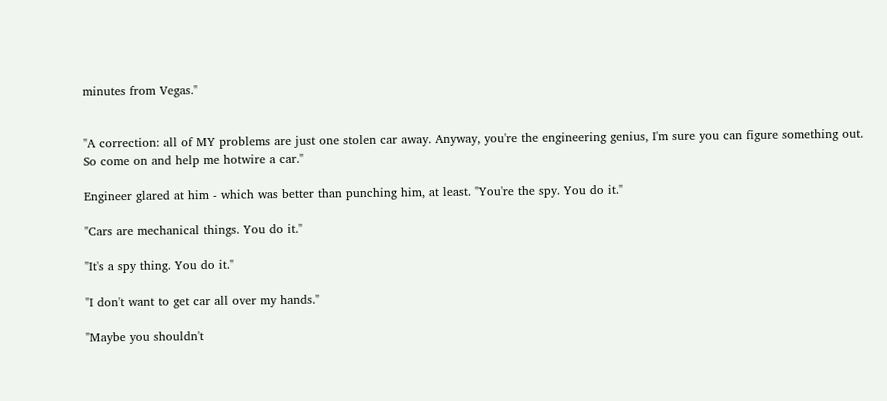minutes from Vegas."


"A correction: all of MY problems are just one stolen car away. Anyway, you're the engineering genius, I'm sure you can figure something out. So come on and help me hotwire a car."

Engineer glared at him - which was better than punching him, at least. "You're the spy. You do it."

"Cars are mechanical things. You do it."

"It's a spy thing. You do it."

"I don't want to get car all over my hands."

"Maybe you shouldn't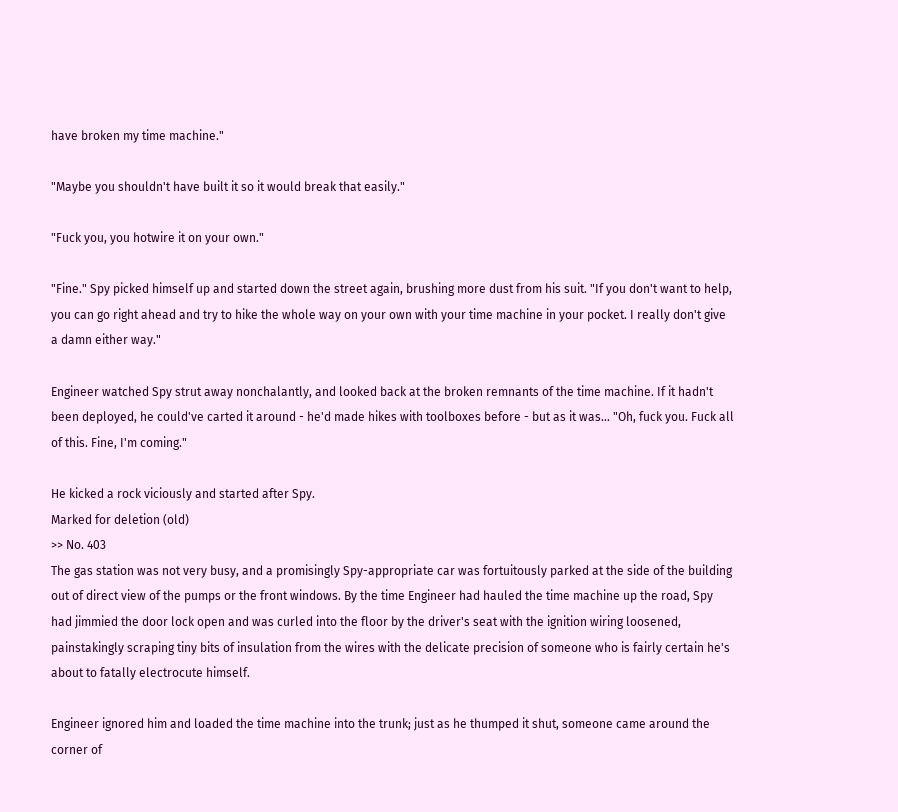have broken my time machine."

"Maybe you shouldn't have built it so it would break that easily."

"Fuck you, you hotwire it on your own."

"Fine." Spy picked himself up and started down the street again, brushing more dust from his suit. "If you don't want to help, you can go right ahead and try to hike the whole way on your own with your time machine in your pocket. I really don't give a damn either way."

Engineer watched Spy strut away nonchalantly, and looked back at the broken remnants of the time machine. If it hadn't been deployed, he could've carted it around - he'd made hikes with toolboxes before - but as it was... "Oh, fuck you. Fuck all of this. Fine, I'm coming."

He kicked a rock viciously and started after Spy.
Marked for deletion (old)
>> No. 403
The gas station was not very busy, and a promisingly Spy-appropriate car was fortuitously parked at the side of the building out of direct view of the pumps or the front windows. By the time Engineer had hauled the time machine up the road, Spy had jimmied the door lock open and was curled into the floor by the driver's seat with the ignition wiring loosened, painstakingly scraping tiny bits of insulation from the wires with the delicate precision of someone who is fairly certain he's about to fatally electrocute himself.

Engineer ignored him and loaded the time machine into the trunk; just as he thumped it shut, someone came around the corner of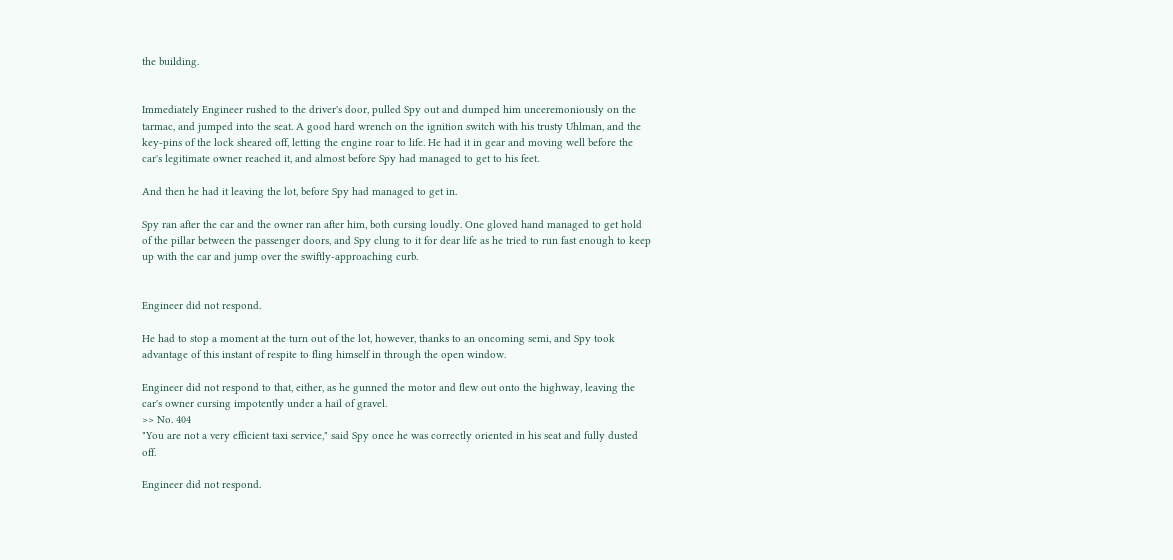the building.


Immediately Engineer rushed to the driver's door, pulled Spy out and dumped him unceremoniously on the tarmac, and jumped into the seat. A good hard wrench on the ignition switch with his trusty Uhlman, and the key-pins of the lock sheared off, letting the engine roar to life. He had it in gear and moving well before the car's legitimate owner reached it, and almost before Spy had managed to get to his feet.

And then he had it leaving the lot, before Spy had managed to get in.

Spy ran after the car and the owner ran after him, both cursing loudly. One gloved hand managed to get hold of the pillar between the passenger doors, and Spy clung to it for dear life as he tried to run fast enough to keep up with the car and jump over the swiftly-approaching curb.


Engineer did not respond.

He had to stop a moment at the turn out of the lot, however, thanks to an oncoming semi, and Spy took advantage of this instant of respite to fling himself in through the open window.

Engineer did not respond to that, either, as he gunned the motor and flew out onto the highway, leaving the car's owner cursing impotently under a hail of gravel.
>> No. 404
"You are not a very efficient taxi service," said Spy once he was correctly oriented in his seat and fully dusted off.

Engineer did not respond.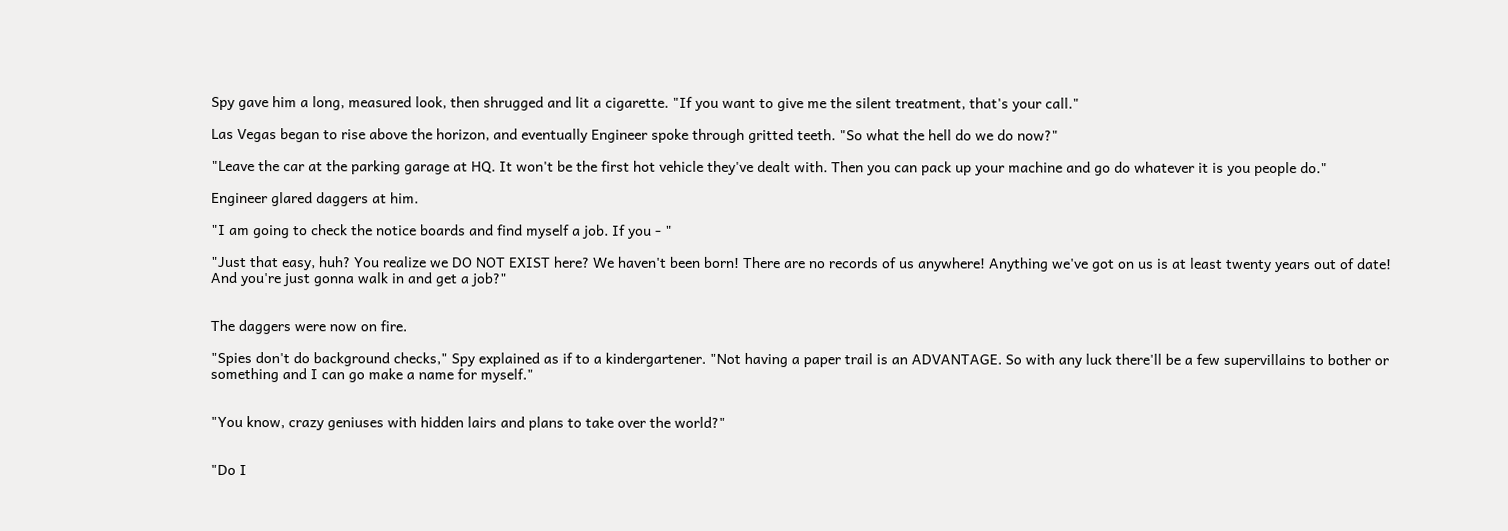Spy gave him a long, measured look, then shrugged and lit a cigarette. "If you want to give me the silent treatment, that's your call."

Las Vegas began to rise above the horizon, and eventually Engineer spoke through gritted teeth. "So what the hell do we do now?"

"Leave the car at the parking garage at HQ. It won't be the first hot vehicle they've dealt with. Then you can pack up your machine and go do whatever it is you people do."

Engineer glared daggers at him.

"I am going to check the notice boards and find myself a job. If you - "

"Just that easy, huh? You realize we DO NOT EXIST here? We haven't been born! There are no records of us anywhere! Anything we've got on us is at least twenty years out of date! And you're just gonna walk in and get a job?"


The daggers were now on fire.

"Spies don't do background checks," Spy explained as if to a kindergartener. "Not having a paper trail is an ADVANTAGE. So with any luck there'll be a few supervillains to bother or something and I can go make a name for myself."


"You know, crazy geniuses with hidden lairs and plans to take over the world?"


"Do I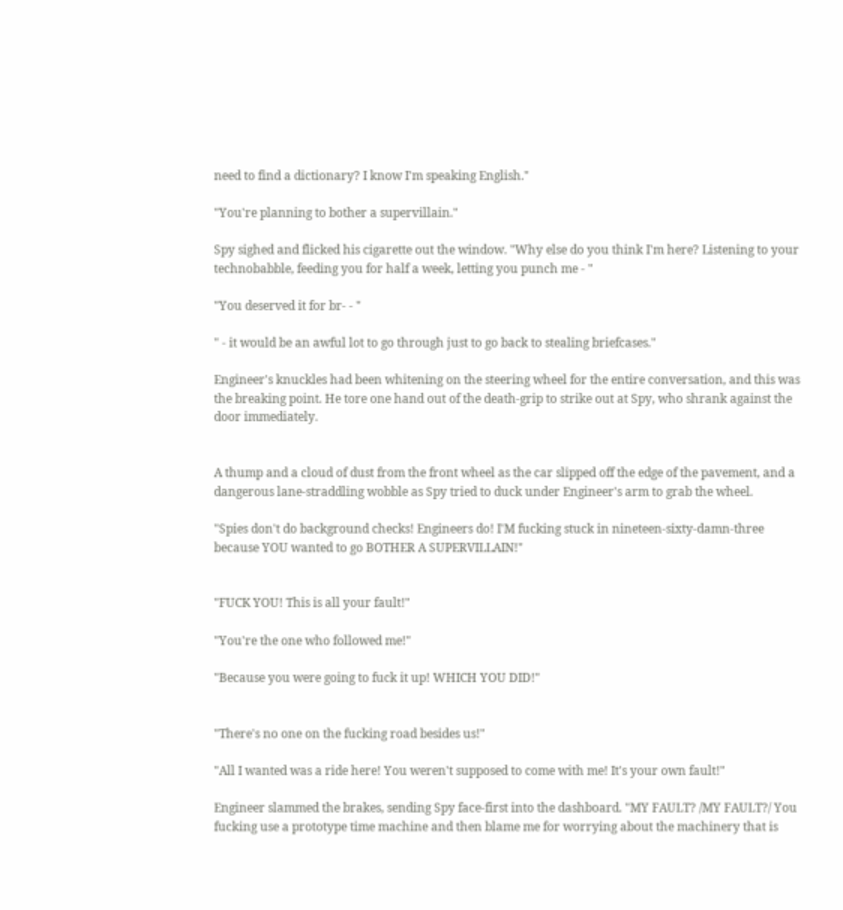need to find a dictionary? I know I'm speaking English."

"You're planning to bother a supervillain."

Spy sighed and flicked his cigarette out the window. "Why else do you think I'm here? Listening to your technobabble, feeding you for half a week, letting you punch me - "

"You deserved it for br- - "

" - it would be an awful lot to go through just to go back to stealing briefcases."

Engineer's knuckles had been whitening on the steering wheel for the entire conversation, and this was the breaking point. He tore one hand out of the death-grip to strike out at Spy, who shrank against the door immediately.


A thump and a cloud of dust from the front wheel as the car slipped off the edge of the pavement, and a dangerous lane-straddling wobble as Spy tried to duck under Engineer's arm to grab the wheel.

"Spies don't do background checks! Engineers do! I'M fucking stuck in nineteen-sixty-damn-three because YOU wanted to go BOTHER A SUPERVILLAIN!"


"FUCK YOU! This is all your fault!"

"You're the one who followed me!"

"Because you were going to fuck it up! WHICH YOU DID!"


"There's no one on the fucking road besides us!"

"All I wanted was a ride here! You weren't supposed to come with me! It's your own fault!"

Engineer slammed the brakes, sending Spy face-first into the dashboard. "MY FAULT? /MY FAULT?/ You fucking use a prototype time machine and then blame me for worrying about the machinery that is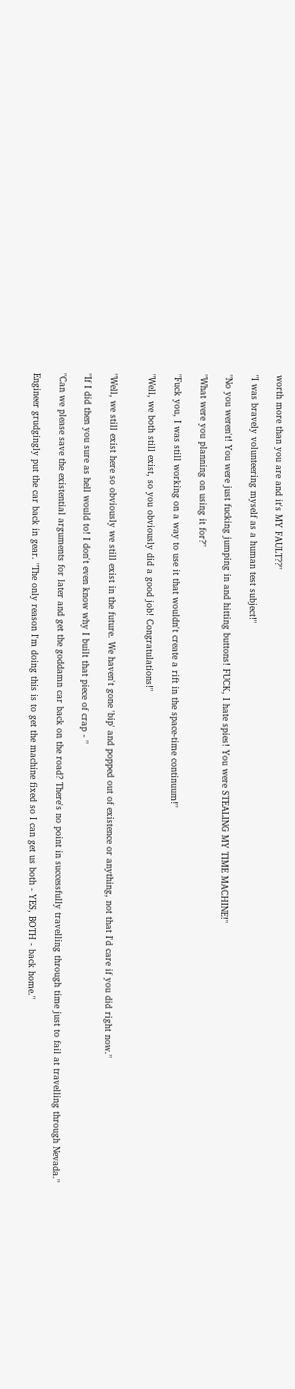worth more than you are and it's MY FAULT??"

"I was bravely volunteering myself as a human test subject!"

"No you weren't! You were just fucking jumping in and hitting buttons! FUCK, I hate spies! You were STEALING MY TIME MACHINE!"

"What were you planning on using it for?"

"Fuck you, I was still working on a way to use it that wouldn't create a rift in the space-time continuum!"

"Well, we both still exist, so you obviously did a good job! Congratulations!"


"Well, we still exist here so obviously we still exist in the future. We haven't gone 'bip' and popped out of existence or anything, not that I'd care if you did right now."

"If I did then you sure as hell would to! I don't even know why I built that piece of crap - "

"Can we please save the existential arguments for later and get the goddamn car back on the road? There's no point in successfully travelling through time just to fail at travelling through Nevada."

Engineer grudgingly put the car back in gear. "The only reason I'm doing this is to get the machine fixed so I can get us both - YES, BOTH - back home."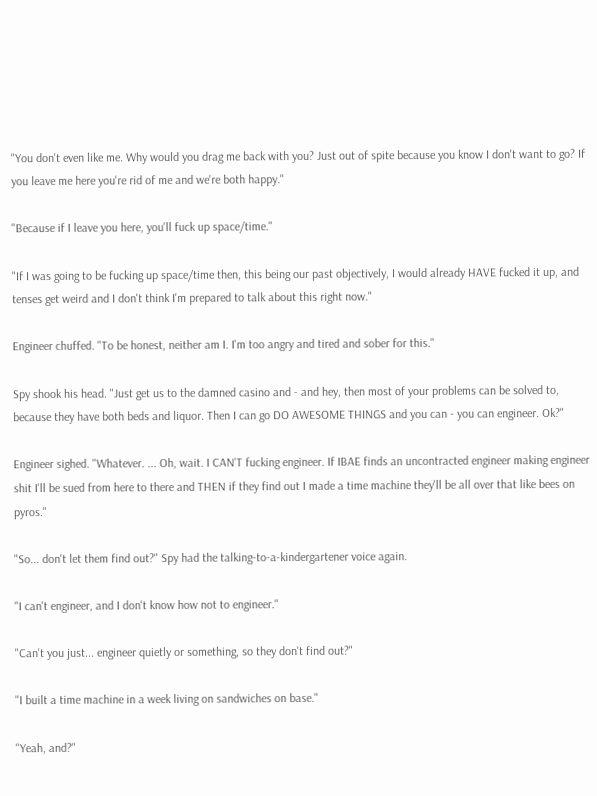"You don't even like me. Why would you drag me back with you? Just out of spite because you know I don't want to go? If you leave me here you're rid of me and we're both happy."

"Because if I leave you here, you'll fuck up space/time."

"If I was going to be fucking up space/time then, this being our past objectively, I would already HAVE fucked it up, and tenses get weird and I don't think I'm prepared to talk about this right now."

Engineer chuffed. "To be honest, neither am I. I'm too angry and tired and sober for this."

Spy shook his head. "Just get us to the damned casino and - and hey, then most of your problems can be solved to, because they have both beds and liquor. Then I can go DO AWESOME THINGS and you can - you can engineer. Ok?"

Engineer sighed. "Whatever. ... Oh, wait. I CAN'T fucking engineer. If IBAE finds an uncontracted engineer making engineer shit I'll be sued from here to there and THEN if they find out I made a time machine they'll be all over that like bees on pyros."

"So... don't let them find out?" Spy had the talking-to-a-kindergartener voice again.

"I can't engineer, and I don't know how not to engineer."

"Can't you just... engineer quietly or something, so they don't find out?"

"I built a time machine in a week living on sandwiches on base."

"Yeah, and?"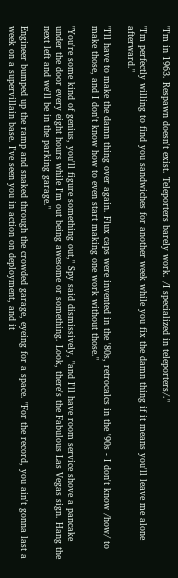"I'm in 1963. Respawn doesn't exist. Teleporters barely work. /I specialized in teleporters/."

"I'm perfectly willing to find you sandwiches for another week while you fix the damn thing if it means you'll leave me alone afterward."

"I'll have to make the damn thing over again. Flux caps were invented in the '80s, retrocalcs in the '90s - I don't know /how/ to make those, and I don't know how to even start making one work without those."

"You're some kind of genius, you'll figure something out," Spy said dismissively, "and I'll have room service shove a pancake under the door every eight hours while I'm out being awesome or something. Look, there's the Fabulous Las Vegas sign. Hang the next left and we'll be in the parking garage."

Engineer bumped up the ramp and snaked through the crowded garage, eyeing for a space. "For the record, you ain't gonna last a week on a supervillain base. I've seen you in action on deployment, and it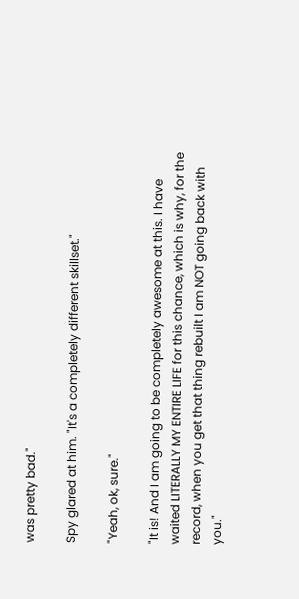was pretty bad."

Spy glared at him. "It's a completely different skillset."

"Yeah, ok, sure."

"It is! And I am going to be completely awesome at this. I have waited LITERALLY MY ENTIRE LIFE for this chance, which is why, for the record, when you get that thing rebuilt I am NOT going back with you."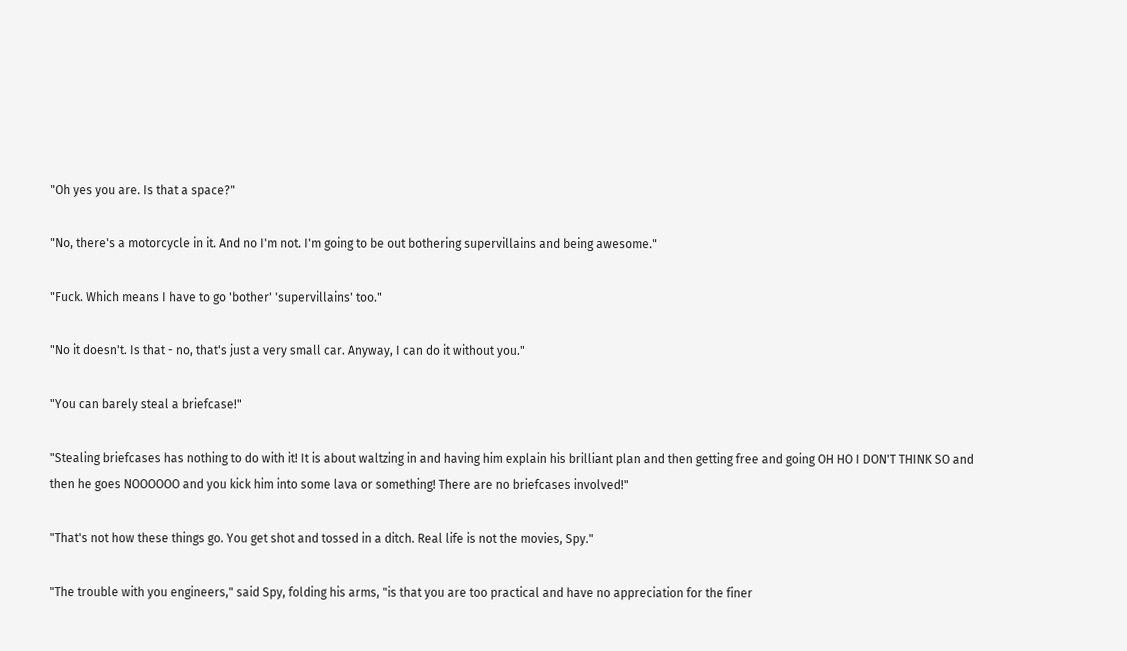"Oh yes you are. Is that a space?"

"No, there's a motorcycle in it. And no I'm not. I'm going to be out bothering supervillains and being awesome."

"Fuck. Which means I have to go 'bother' 'supervillains' too."

"No it doesn't. Is that - no, that's just a very small car. Anyway, I can do it without you."

"You can barely steal a briefcase!"

"Stealing briefcases has nothing to do with it! It is about waltzing in and having him explain his brilliant plan and then getting free and going OH HO I DON'T THINK SO and then he goes NOOOOOO and you kick him into some lava or something! There are no briefcases involved!"

"That's not how these things go. You get shot and tossed in a ditch. Real life is not the movies, Spy."

"The trouble with you engineers," said Spy, folding his arms, "is that you are too practical and have no appreciation for the finer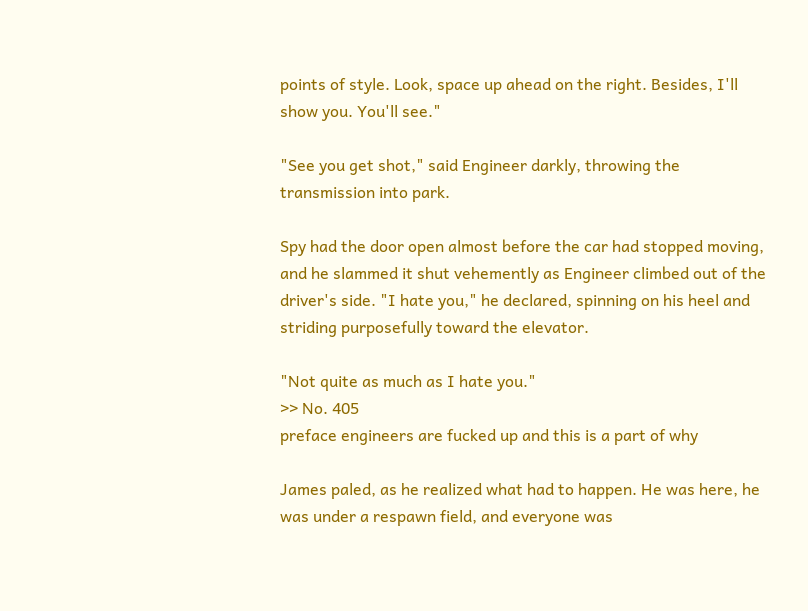points of style. Look, space up ahead on the right. Besides, I'll show you. You'll see."

"See you get shot," said Engineer darkly, throwing the transmission into park.

Spy had the door open almost before the car had stopped moving, and he slammed it shut vehemently as Engineer climbed out of the driver's side. "I hate you," he declared, spinning on his heel and striding purposefully toward the elevator.

"Not quite as much as I hate you."
>> No. 405
preface engineers are fucked up and this is a part of why

James paled, as he realized what had to happen. He was here, he was under a respawn field, and everyone was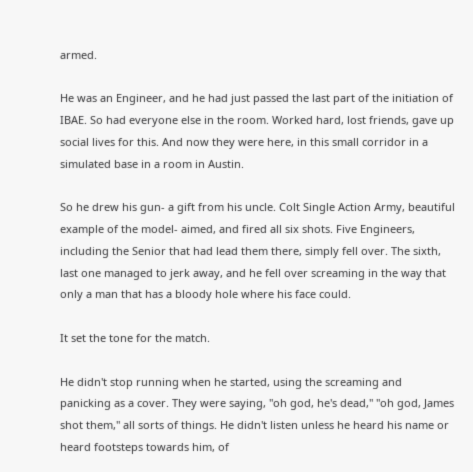armed.

He was an Engineer, and he had just passed the last part of the initiation of IBAE. So had everyone else in the room. Worked hard, lost friends, gave up social lives for this. And now they were here, in this small corridor in a simulated base in a room in Austin.

So he drew his gun- a gift from his uncle. Colt Single Action Army, beautiful example of the model- aimed, and fired all six shots. Five Engineers, including the Senior that had lead them there, simply fell over. The sixth, last one managed to jerk away, and he fell over screaming in the way that only a man that has a bloody hole where his face could.

It set the tone for the match.

He didn't stop running when he started, using the screaming and panicking as a cover. They were saying, "oh god, he's dead," "oh god, James shot them," all sorts of things. He didn't listen unless he heard his name or heard footsteps towards him, of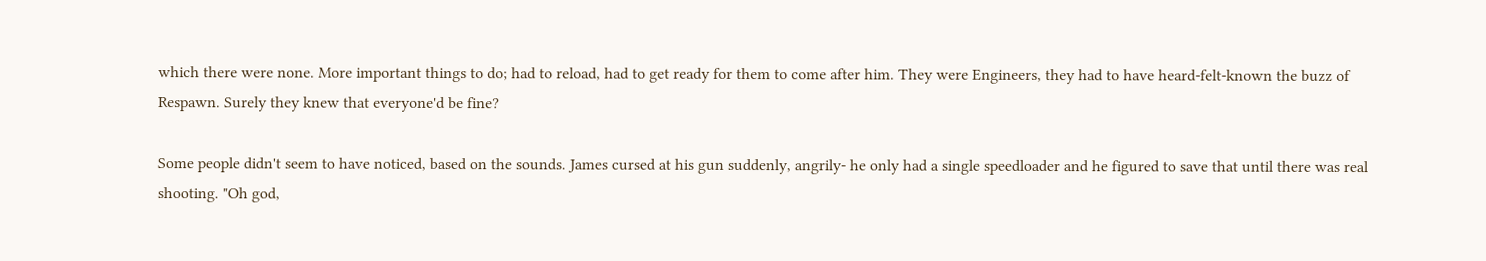which there were none. More important things to do; had to reload, had to get ready for them to come after him. They were Engineers, they had to have heard-felt-known the buzz of Respawn. Surely they knew that everyone'd be fine?

Some people didn't seem to have noticed, based on the sounds. James cursed at his gun suddenly, angrily- he only had a single speedloader and he figured to save that until there was real shooting. "Oh god,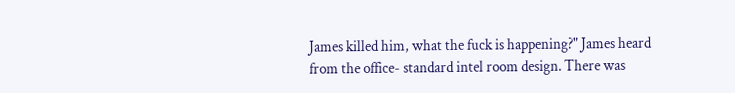James killed him, what the fuck is happening?" James heard from the office- standard intel room design. There was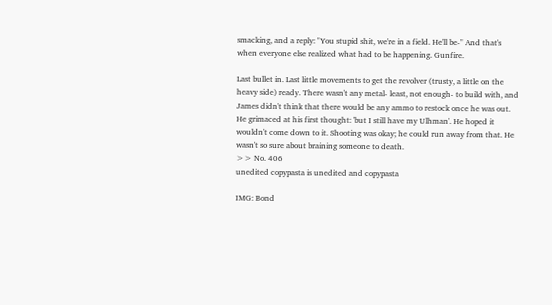smacking, and a reply: "You stupid shit, we're in a field. He'll be-" And that's when everyone else realized what had to be happening. Gunfire.

Last bullet in. Last little movements to get the revolver (trusty, a little on the heavy side) ready. There wasn't any metal- least, not enough- to build with, and James didn't think that there would be any ammo to restock once he was out. He grimaced at his first thought: 'but I still have my Ulhman'. He hoped it wouldn't come down to it. Shooting was okay; he could run away from that. He wasn't so sure about braining someone to death.
>> No. 406
unedited copypasta is unedited and copypasta

IMG: Bond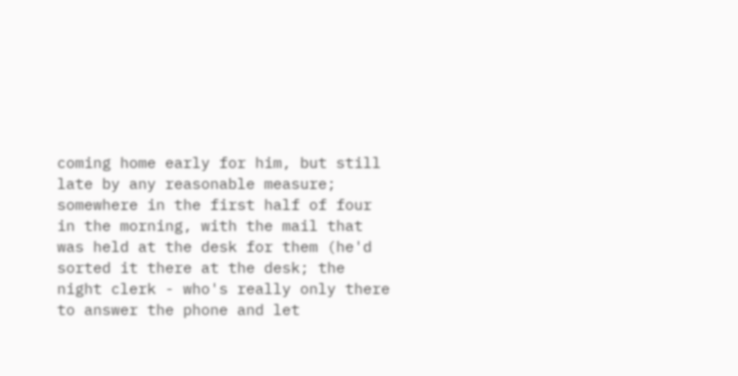coming home early for him, but still late by any reasonable measure; somewhere in the first half of four in the morning, with the mail that was held at the desk for them (he'd sorted it there at the desk; the night clerk - who's really only there to answer the phone and let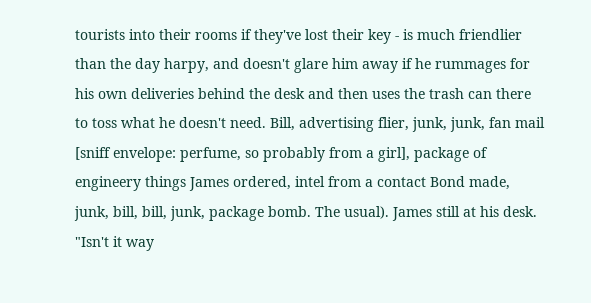tourists into their rooms if they've lost their key - is much friendlier than the day harpy, and doesn't glare him away if he rummages for his own deliveries behind the desk and then uses the trash can there to toss what he doesn't need. Bill, advertising flier, junk, junk, fan mail [sniff envelope: perfume, so probably from a girl], package of engineery things James ordered, intel from a contact Bond made, junk, bill, bill, junk, package bomb. The usual). James still at his desk.
"Isn't it way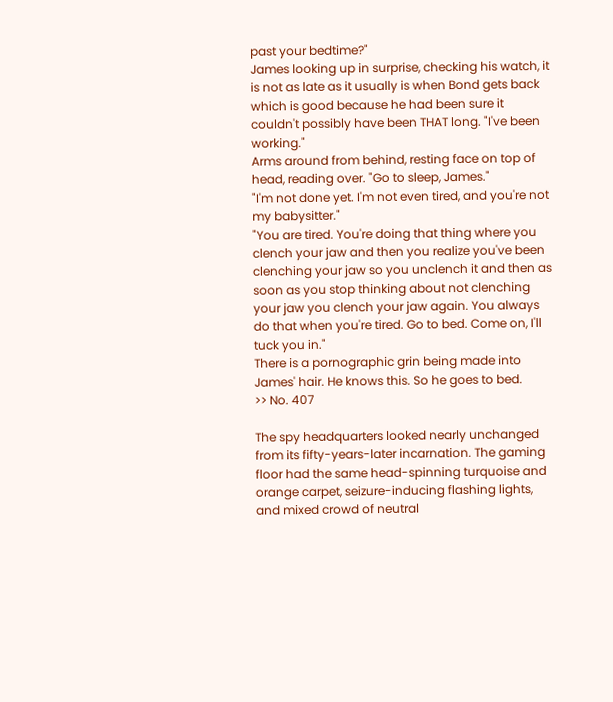past your bedtime?"
James looking up in surprise, checking his watch, it is not as late as it usually is when Bond gets back which is good because he had been sure it couldn't possibly have been THAT long. "I've been working."
Arms around from behind, resting face on top of head, reading over. "Go to sleep, James."
"I'm not done yet. I'm not even tired, and you're not my babysitter."
"You are tired. You're doing that thing where you clench your jaw and then you realize you've been clenching your jaw so you unclench it and then as soon as you stop thinking about not clenching your jaw you clench your jaw again. You always do that when you're tired. Go to bed. Come on, I'll tuck you in."
There is a pornographic grin being made into James' hair. He knows this. So he goes to bed.
>> No. 407

The spy headquarters looked nearly unchanged from its fifty-years-later incarnation. The gaming floor had the same head-spinning turquoise and orange carpet, seizure-inducing flashing lights, and mixed crowd of neutral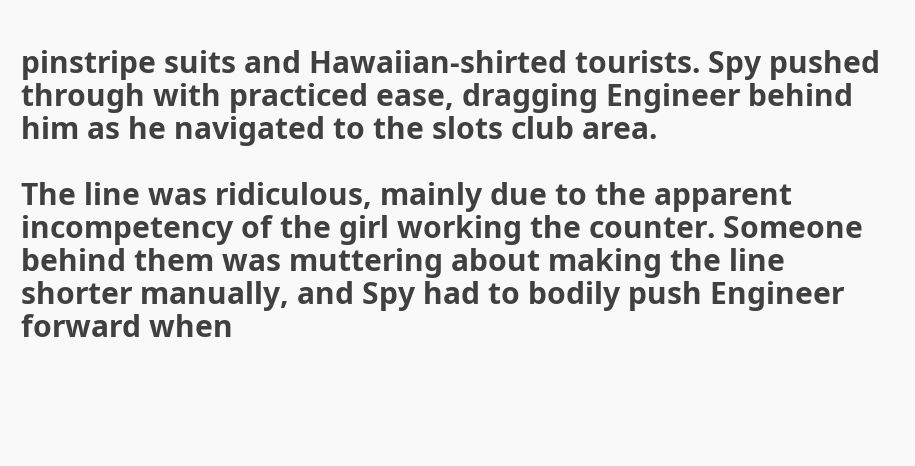pinstripe suits and Hawaiian-shirted tourists. Spy pushed through with practiced ease, dragging Engineer behind him as he navigated to the slots club area.

The line was ridiculous, mainly due to the apparent incompetency of the girl working the counter. Someone behind them was muttering about making the line shorter manually, and Spy had to bodily push Engineer forward when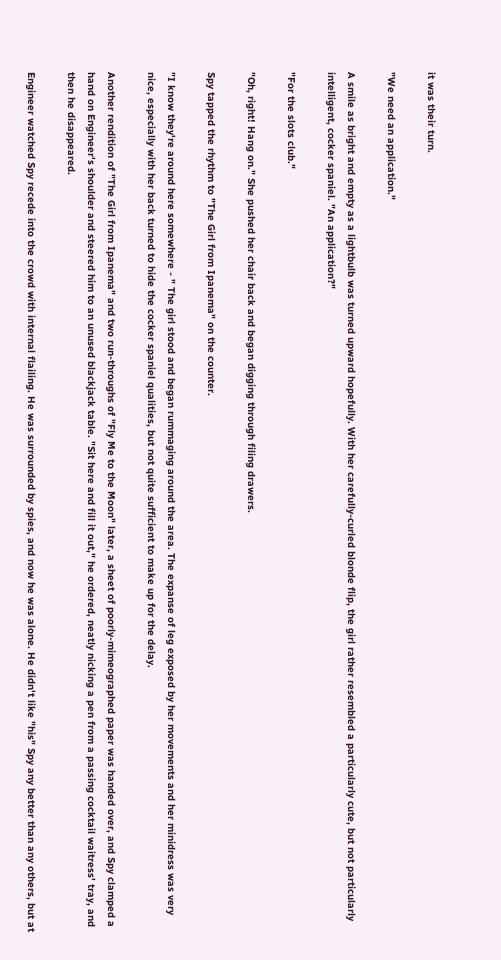it was their turn.

"We need an application."

A smile as bright and empty as a lightbulb was turned upward hopefully. With her carefully-curled blonde flip, the girl rather resembled a particularly cute, but not particularly intelligent, cocker spaniel. "An application?"

"For the slots club."

"Oh, right! Hang on." She pushed her chair back and began digging through filing drawers.

Spy tapped the rhythm to "The Girl from Ipanema" on the counter.

"I know they're around here somewhere - " The girl stood and began rummaging around the area. The expanse of leg exposed by her movements and her minidress was very nice, especially with her back turned to hide the cocker spaniel qualities, but not quite sufficient to make up for the delay.

Another rendition of "The Girl from Ipanema" and two run-throughs of "Fly Me to the Moon" later, a sheet of poorly-mimeographed paper was handed over, and Spy clamped a hand on Engineer's shoulder and steered him to an unused blackjack table. "Sit here and fill it out," he ordered, neatly nicking a pen from a passing cocktail waitress' tray, and then he disappeared.

Engineer watched Spy recede into the crowd with internal flailing. He was surrounded by spies, and now he was alone. He didn't like "his" Spy any better than any others, but at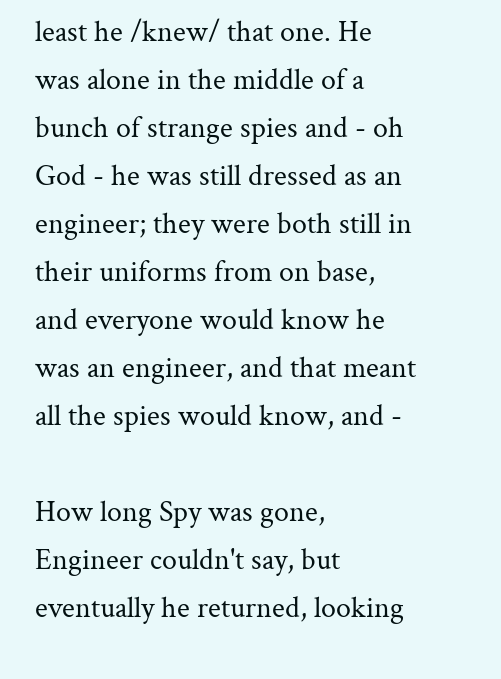least he /knew/ that one. He was alone in the middle of a bunch of strange spies and - oh God - he was still dressed as an engineer; they were both still in their uniforms from on base, and everyone would know he was an engineer, and that meant all the spies would know, and -

How long Spy was gone, Engineer couldn't say, but eventually he returned, looking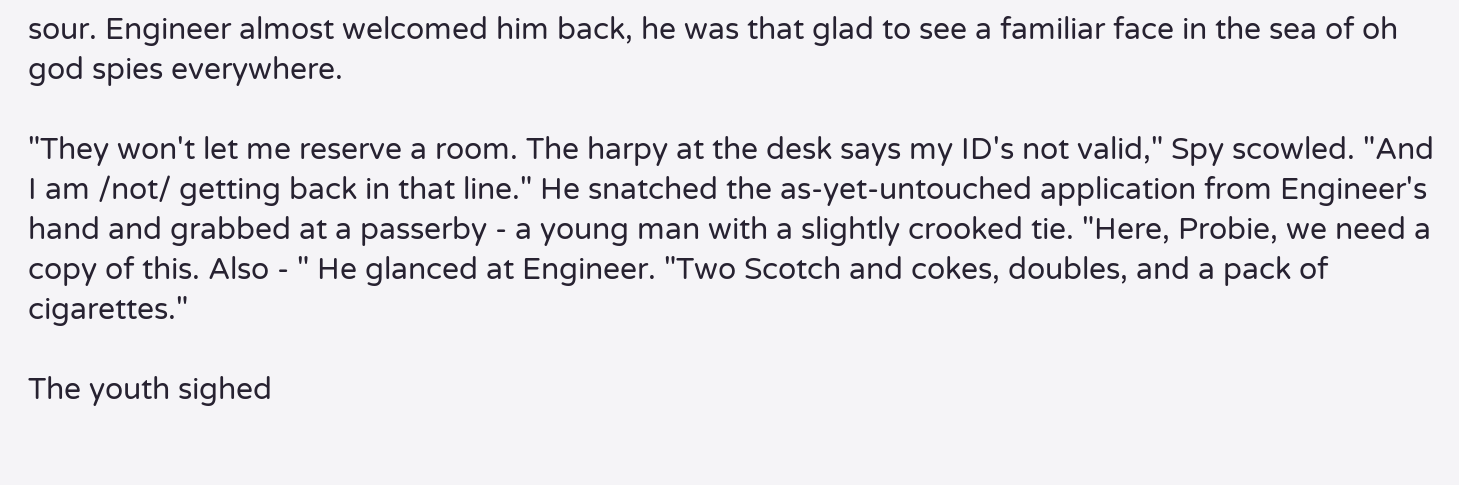sour. Engineer almost welcomed him back, he was that glad to see a familiar face in the sea of oh god spies everywhere.

"They won't let me reserve a room. The harpy at the desk says my ID's not valid," Spy scowled. "And I am /not/ getting back in that line." He snatched the as-yet-untouched application from Engineer's hand and grabbed at a passerby - a young man with a slightly crooked tie. "Here, Probie, we need a copy of this. Also - " He glanced at Engineer. "Two Scotch and cokes, doubles, and a pack of cigarettes."

The youth sighed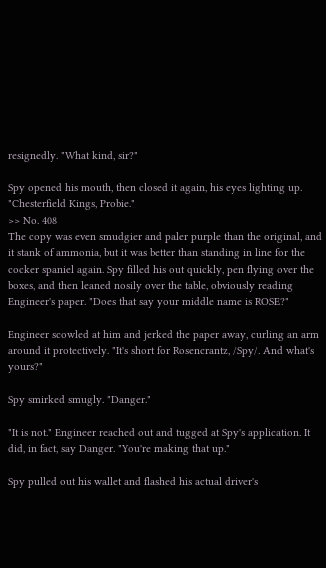resignedly. "What kind, sir?"

Spy opened his mouth, then closed it again, his eyes lighting up. "Chesterfield Kings, Probie."
>> No. 408
The copy was even smudgier and paler purple than the original, and it stank of ammonia, but it was better than standing in line for the cocker spaniel again. Spy filled his out quickly, pen flying over the boxes, and then leaned nosily over the table, obviously reading Engineer's paper. "Does that say your middle name is ROSE?"

Engineer scowled at him and jerked the paper away, curling an arm around it protectively. "It's short for Rosencrantz, /Spy/. And what's yours?"

Spy smirked smugly. "Danger."

"It is not." Engineer reached out and tugged at Spy's application. It did, in fact, say Danger. "You're making that up."

Spy pulled out his wallet and flashed his actual driver's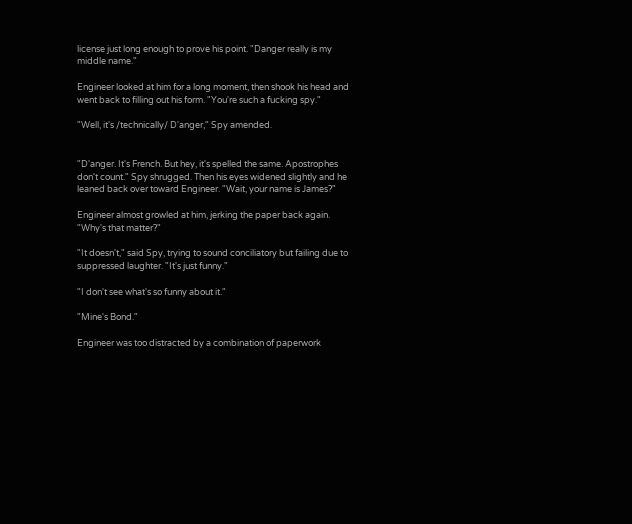license just long enough to prove his point. "Danger really is my middle name."

Engineer looked at him for a long moment, then shook his head and went back to filling out his form. "You're such a fucking spy."

"Well, it's /technically/ D'anger," Spy amended.


"D'anger. It's French. But hey, it's spelled the same. Apostrophes don't count." Spy shrugged. Then his eyes widened slightly and he leaned back over toward Engineer. "Wait, your name is James?"

Engineer almost growled at him, jerking the paper back again. "Why's that matter?"

"It doesn't," said Spy, trying to sound conciliatory but failing due to suppressed laughter. "It's just funny."

"I don't see what's so funny about it."

"Mine's Bond."

Engineer was too distracted by a combination of paperwork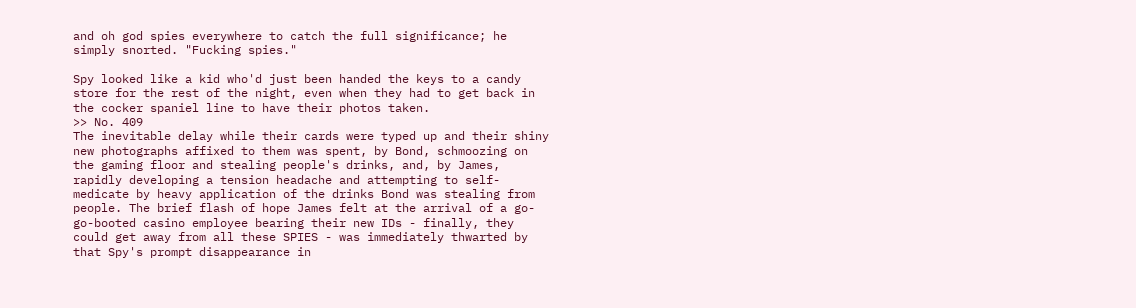and oh god spies everywhere to catch the full significance; he simply snorted. "Fucking spies."

Spy looked like a kid who'd just been handed the keys to a candy store for the rest of the night, even when they had to get back in the cocker spaniel line to have their photos taken.
>> No. 409
The inevitable delay while their cards were typed up and their shiny new photographs affixed to them was spent, by Bond, schmoozing on the gaming floor and stealing people's drinks, and, by James, rapidly developing a tension headache and attempting to self-medicate by heavy application of the drinks Bond was stealing from people. The brief flash of hope James felt at the arrival of a go-go-booted casino employee bearing their new IDs - finally, they could get away from all these SPIES - was immediately thwarted by that Spy's prompt disappearance in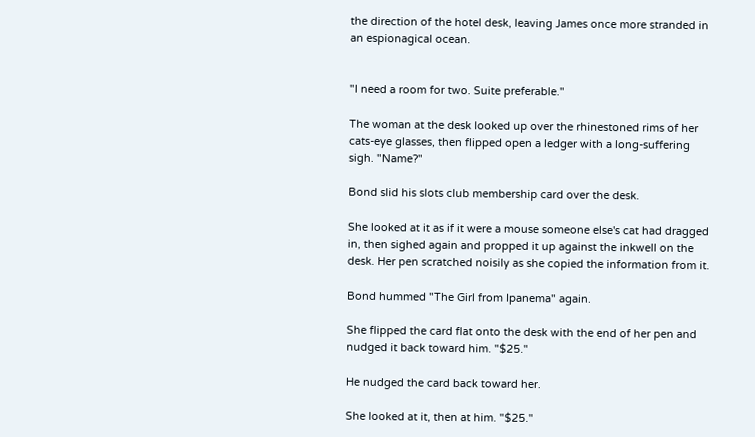the direction of the hotel desk, leaving James once more stranded in an espionagical ocean.


"I need a room for two. Suite preferable."

The woman at the desk looked up over the rhinestoned rims of her cats-eye glasses, then flipped open a ledger with a long-suffering sigh. "Name?"

Bond slid his slots club membership card over the desk.

She looked at it as if it were a mouse someone else's cat had dragged in, then sighed again and propped it up against the inkwell on the desk. Her pen scratched noisily as she copied the information from it.

Bond hummed "The Girl from Ipanema" again.

She flipped the card flat onto the desk with the end of her pen and nudged it back toward him. "$25."

He nudged the card back toward her.

She looked at it, then at him. "$25."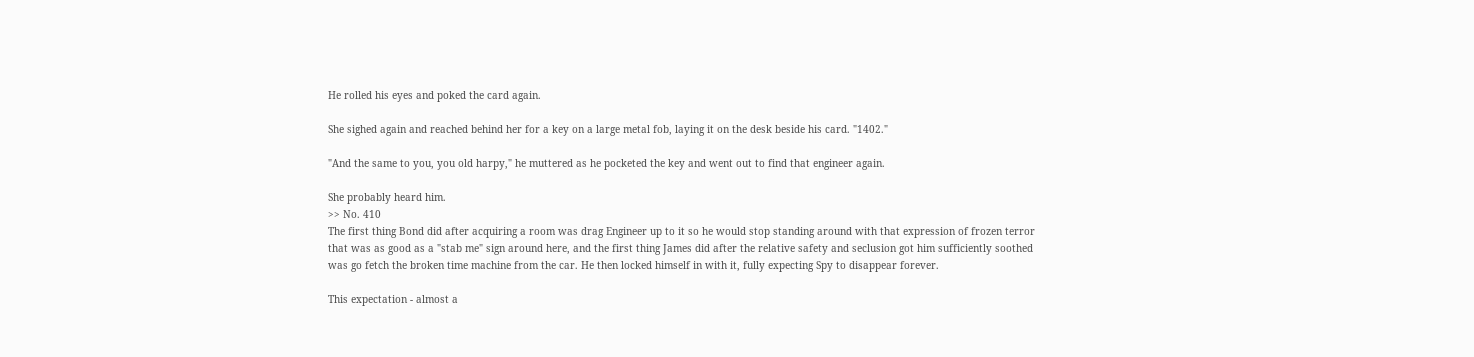He rolled his eyes and poked the card again.

She sighed again and reached behind her for a key on a large metal fob, laying it on the desk beside his card. "1402."

"And the same to you, you old harpy," he muttered as he pocketed the key and went out to find that engineer again.

She probably heard him.
>> No. 410
The first thing Bond did after acquiring a room was drag Engineer up to it so he would stop standing around with that expression of frozen terror that was as good as a "stab me" sign around here, and the first thing James did after the relative safety and seclusion got him sufficiently soothed was go fetch the broken time machine from the car. He then locked himself in with it, fully expecting Spy to disappear forever.

This expectation - almost a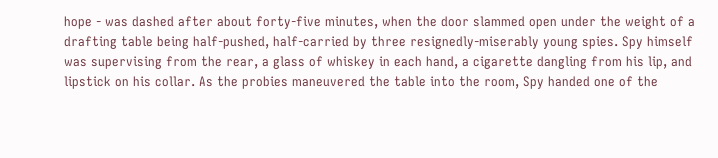hope - was dashed after about forty-five minutes, when the door slammed open under the weight of a drafting table being half-pushed, half-carried by three resignedly-miserably young spies. Spy himself was supervising from the rear, a glass of whiskey in each hand, a cigarette dangling from his lip, and lipstick on his collar. As the probies maneuvered the table into the room, Spy handed one of the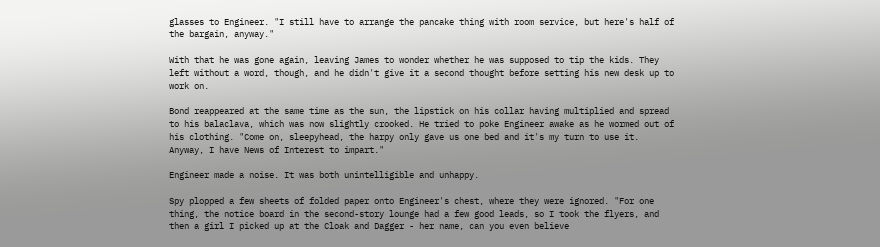glasses to Engineer. "I still have to arrange the pancake thing with room service, but here's half of the bargain, anyway."

With that he was gone again, leaving James to wonder whether he was supposed to tip the kids. They left without a word, though, and he didn't give it a second thought before setting his new desk up to work on.

Bond reappeared at the same time as the sun, the lipstick on his collar having multiplied and spread to his balaclava, which was now slightly crooked. He tried to poke Engineer awake as he wormed out of his clothing. "Come on, sleepyhead, the harpy only gave us one bed and it's my turn to use it. Anyway, I have News of Interest to impart."

Engineer made a noise. It was both unintelligible and unhappy.

Spy plopped a few sheets of folded paper onto Engineer's chest, where they were ignored. "For one thing, the notice board in the second-story lounge had a few good leads, so I took the flyers, and then a girl I picked up at the Cloak and Dagger - her name, can you even believe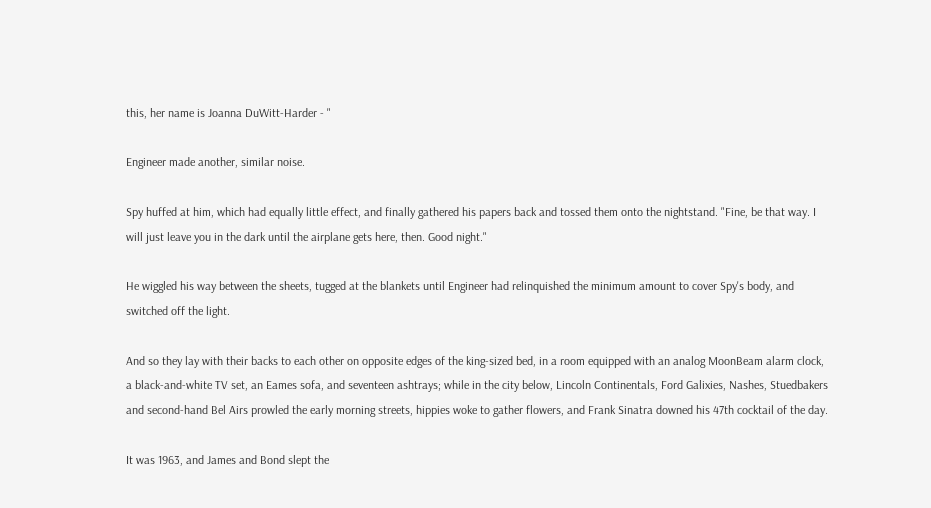this, her name is Joanna DuWitt-Harder - "

Engineer made another, similar noise.

Spy huffed at him, which had equally little effect, and finally gathered his papers back and tossed them onto the nightstand. "Fine, be that way. I will just leave you in the dark until the airplane gets here, then. Good night."

He wiggled his way between the sheets, tugged at the blankets until Engineer had relinquished the minimum amount to cover Spy's body, and switched off the light.

And so they lay with their backs to each other on opposite edges of the king-sized bed, in a room equipped with an analog MoonBeam alarm clock, a black-and-white TV set, an Eames sofa, and seventeen ashtrays; while in the city below, Lincoln Continentals, Ford Galixies, Nashes, Stuedbakers and second-hand Bel Airs prowled the early morning streets, hippies woke to gather flowers, and Frank Sinatra downed his 47th cocktail of the day.

It was 1963, and James and Bond slept the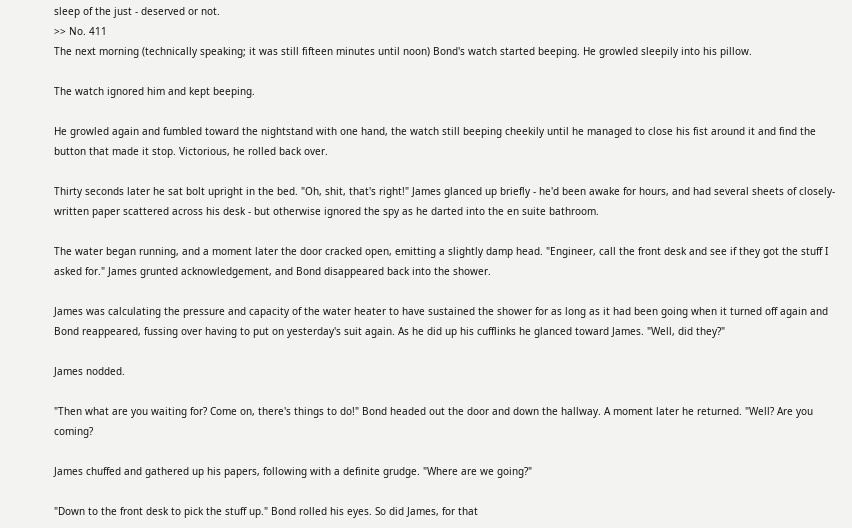sleep of the just - deserved or not.
>> No. 411
The next morning (technically speaking; it was still fifteen minutes until noon) Bond's watch started beeping. He growled sleepily into his pillow.

The watch ignored him and kept beeping.

He growled again and fumbled toward the nightstand with one hand, the watch still beeping cheekily until he managed to close his fist around it and find the button that made it stop. Victorious, he rolled back over.

Thirty seconds later he sat bolt upright in the bed. "Oh, shit, that's right!" James glanced up briefly - he'd been awake for hours, and had several sheets of closely-written paper scattered across his desk - but otherwise ignored the spy as he darted into the en suite bathroom.

The water began running, and a moment later the door cracked open, emitting a slightly damp head. "Engineer, call the front desk and see if they got the stuff I asked for." James grunted acknowledgement, and Bond disappeared back into the shower.

James was calculating the pressure and capacity of the water heater to have sustained the shower for as long as it had been going when it turned off again and Bond reappeared, fussing over having to put on yesterday's suit again. As he did up his cufflinks he glanced toward James. "Well, did they?"

James nodded.

"Then what are you waiting for? Come on, there's things to do!" Bond headed out the door and down the hallway. A moment later he returned. "Well? Are you coming?

James chuffed and gathered up his papers, following with a definite grudge. "Where are we going?"

"Down to the front desk to pick the stuff up." Bond rolled his eyes. So did James, for that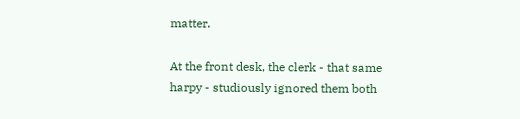matter.

At the front desk, the clerk - that same harpy - studiously ignored them both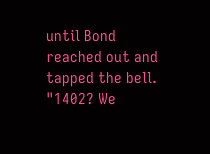until Bond reached out and tapped the bell. "1402? We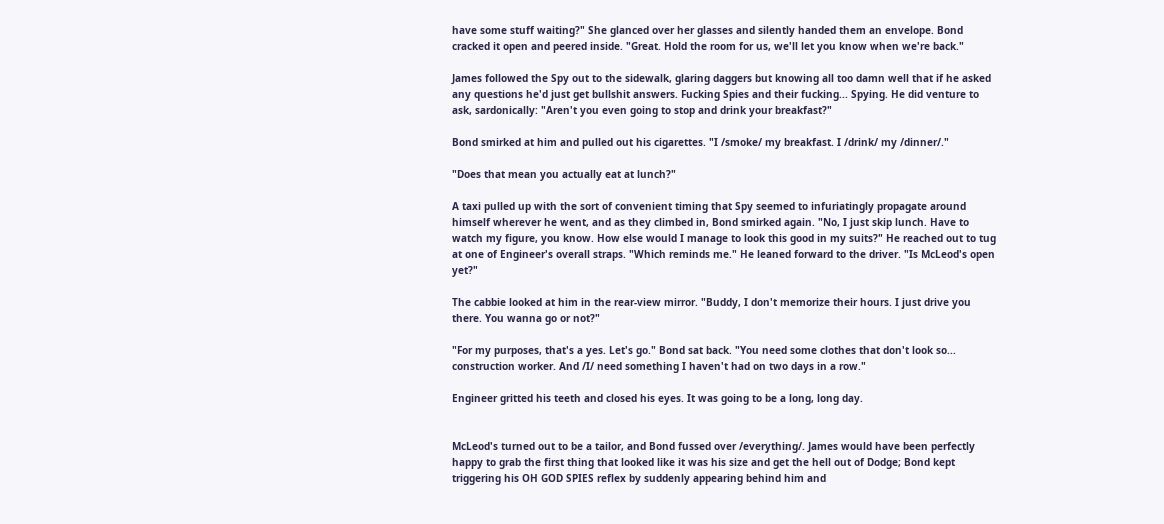have some stuff waiting?" She glanced over her glasses and silently handed them an envelope. Bond cracked it open and peered inside. "Great. Hold the room for us, we'll let you know when we're back."

James followed the Spy out to the sidewalk, glaring daggers but knowing all too damn well that if he asked any questions he'd just get bullshit answers. Fucking Spies and their fucking... Spying. He did venture to ask, sardonically: "Aren't you even going to stop and drink your breakfast?"

Bond smirked at him and pulled out his cigarettes. "I /smoke/ my breakfast. I /drink/ my /dinner/."

"Does that mean you actually eat at lunch?"

A taxi pulled up with the sort of convenient timing that Spy seemed to infuriatingly propagate around himself wherever he went, and as they climbed in, Bond smirked again. "No, I just skip lunch. Have to watch my figure, you know. How else would I manage to look this good in my suits?" He reached out to tug at one of Engineer's overall straps. "Which reminds me." He leaned forward to the driver. "Is McLeod's open yet?"

The cabbie looked at him in the rear-view mirror. "Buddy, I don't memorize their hours. I just drive you there. You wanna go or not?"

"For my purposes, that's a yes. Let's go." Bond sat back. "You need some clothes that don't look so... construction worker. And /I/ need something I haven't had on two days in a row."

Engineer gritted his teeth and closed his eyes. It was going to be a long, long day.


McLeod's turned out to be a tailor, and Bond fussed over /everything/. James would have been perfectly happy to grab the first thing that looked like it was his size and get the hell out of Dodge; Bond kept triggering his OH GOD SPIES reflex by suddenly appearing behind him and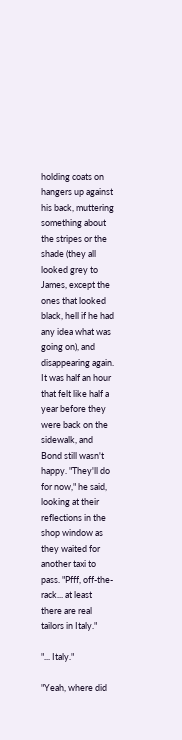holding coats on hangers up against his back, muttering something about the stripes or the shade (they all looked grey to James, except the ones that looked black, hell if he had any idea what was going on), and disappearing again. It was half an hour that felt like half a year before they were back on the sidewalk, and Bond still wasn't happy. "They'll do for now," he said, looking at their reflections in the shop window as they waited for another taxi to pass. "Pfff, off-the-rack... at least there are real tailors in Italy."

"... Italy."

"Yeah, where did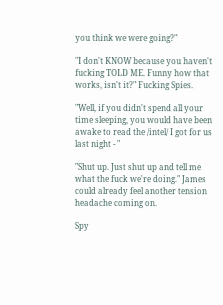you think we were going?"

"I don't KNOW because you haven't fucking TOLD ME. Funny how that works, isn't it?" Fucking Spies.

"Well, if you didn't spend all your time sleeping, you would have been awake to read the /intel/ I got for us last night - "

"Shut up. Just shut up and tell me what the fuck we're doing." James could already feel another tension headache coming on.

Spy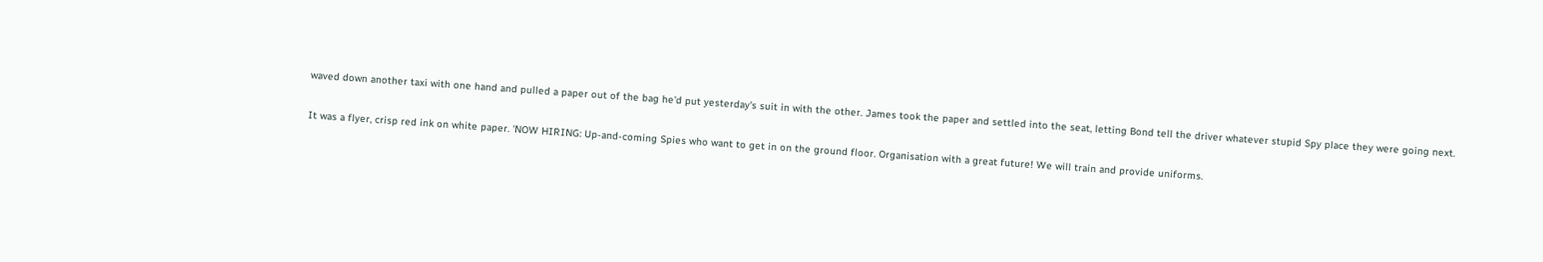waved down another taxi with one hand and pulled a paper out of the bag he'd put yesterday's suit in with the other. James took the paper and settled into the seat, letting Bond tell the driver whatever stupid Spy place they were going next.

It was a flyer, crisp red ink on white paper. 'NOW HIRING: Up-and-coming Spies who want to get in on the ground floor. Organisation with a great future! We will train and provide uniforms.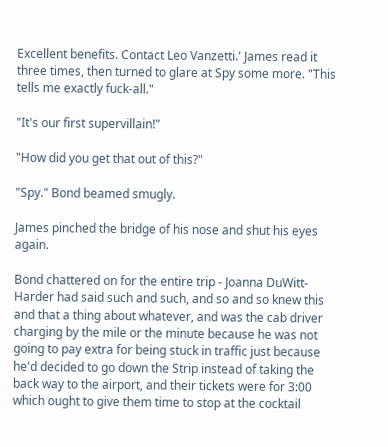Excellent benefits. Contact Leo Vanzetti.' James read it three times, then turned to glare at Spy some more. "This tells me exactly fuck-all."

"It's our first supervillain!"

"How did you get that out of this?"

"Spy." Bond beamed smugly.

James pinched the bridge of his nose and shut his eyes again.

Bond chattered on for the entire trip - Joanna DuWitt-Harder had said such and such, and so and so knew this and that a thing about whatever, and was the cab driver charging by the mile or the minute because he was not going to pay extra for being stuck in traffic just because he'd decided to go down the Strip instead of taking the back way to the airport, and their tickets were for 3:00 which ought to give them time to stop at the cocktail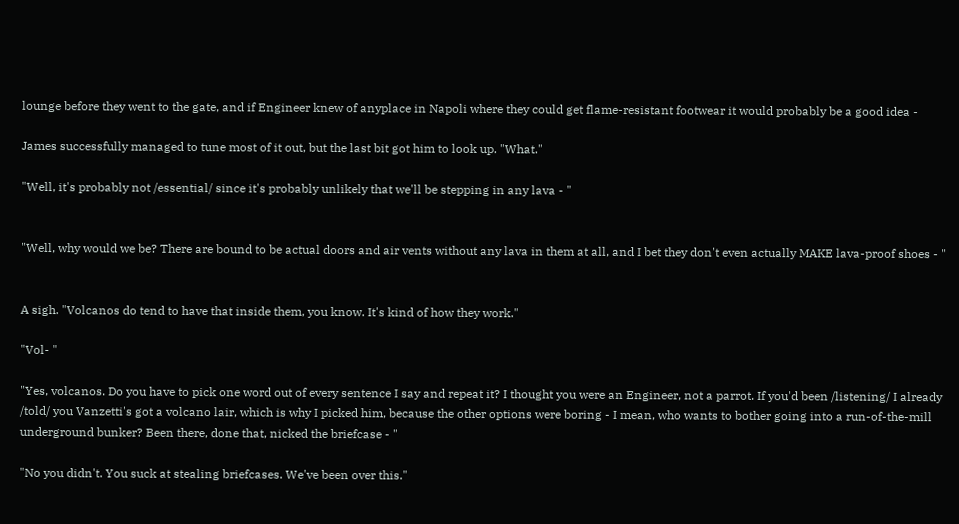lounge before they went to the gate, and if Engineer knew of anyplace in Napoli where they could get flame-resistant footwear it would probably be a good idea -

James successfully managed to tune most of it out, but the last bit got him to look up. "What."

"Well, it's probably not /essential/ since it's probably unlikely that we'll be stepping in any lava - "


"Well, why would we be? There are bound to be actual doors and air vents without any lava in them at all, and I bet they don't even actually MAKE lava-proof shoes - "


A sigh. "Volcanos do tend to have that inside them, you know. It's kind of how they work."

"Vol- "

"Yes, volcanos. Do you have to pick one word out of every sentence I say and repeat it? I thought you were an Engineer, not a parrot. If you'd been /listening/ I already /told/ you Vanzetti's got a volcano lair, which is why I picked him, because the other options were boring - I mean, who wants to bother going into a run-of-the-mill underground bunker? Been there, done that, nicked the briefcase - "

"No you didn't. You suck at stealing briefcases. We've been over this."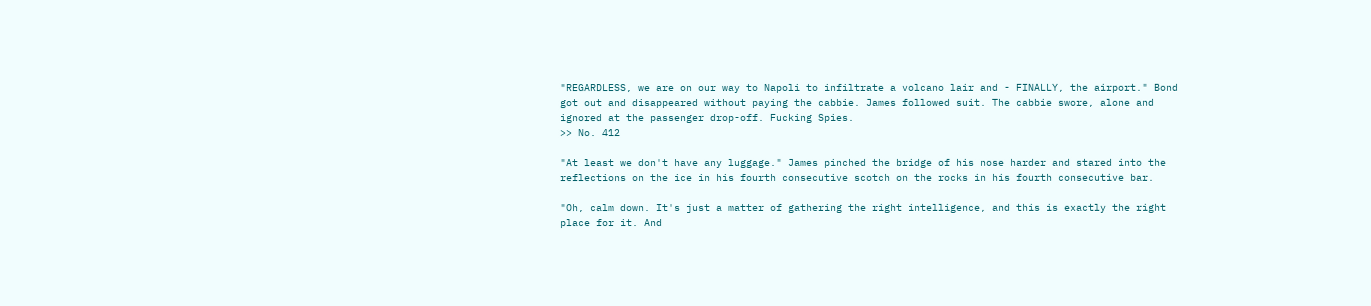"REGARDLESS, we are on our way to Napoli to infiltrate a volcano lair and - FINALLY, the airport." Bond got out and disappeared without paying the cabbie. James followed suit. The cabbie swore, alone and ignored at the passenger drop-off. Fucking Spies.
>> No. 412

"At least we don't have any luggage." James pinched the bridge of his nose harder and stared into the reflections on the ice in his fourth consecutive scotch on the rocks in his fourth consecutive bar.

"Oh, calm down. It's just a matter of gathering the right intelligence, and this is exactly the right place for it. And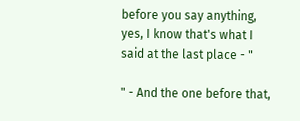before you say anything, yes, I know that's what I said at the last place - "

" - And the one before that,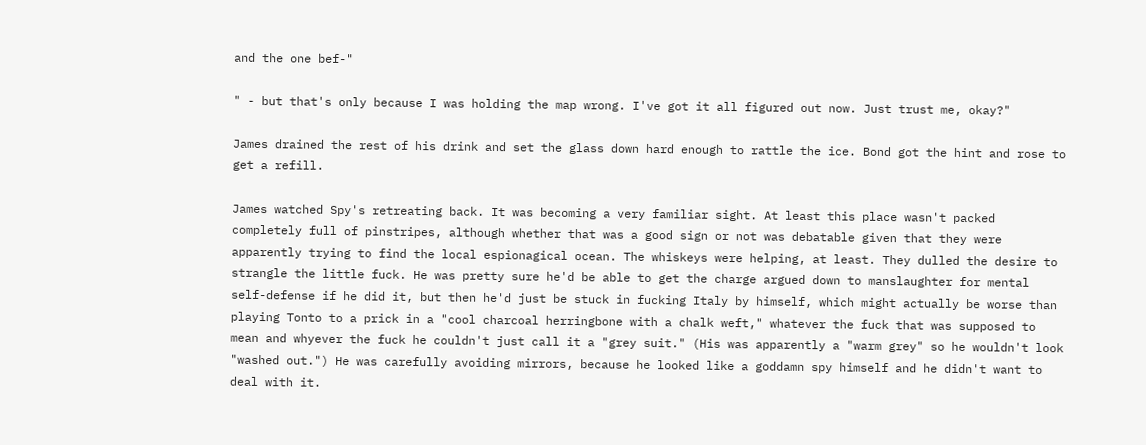and the one bef-"

" - but that's only because I was holding the map wrong. I've got it all figured out now. Just trust me, okay?"

James drained the rest of his drink and set the glass down hard enough to rattle the ice. Bond got the hint and rose to get a refill.

James watched Spy's retreating back. It was becoming a very familiar sight. At least this place wasn't packed completely full of pinstripes, although whether that was a good sign or not was debatable given that they were apparently trying to find the local espionagical ocean. The whiskeys were helping, at least. They dulled the desire to strangle the little fuck. He was pretty sure he'd be able to get the charge argued down to manslaughter for mental self-defense if he did it, but then he'd just be stuck in fucking Italy by himself, which might actually be worse than playing Tonto to a prick in a "cool charcoal herringbone with a chalk weft," whatever the fuck that was supposed to mean and whyever the fuck he couldn't just call it a "grey suit." (His was apparently a "warm grey" so he wouldn't look "washed out.") He was carefully avoiding mirrors, because he looked like a goddamn spy himself and he didn't want to deal with it.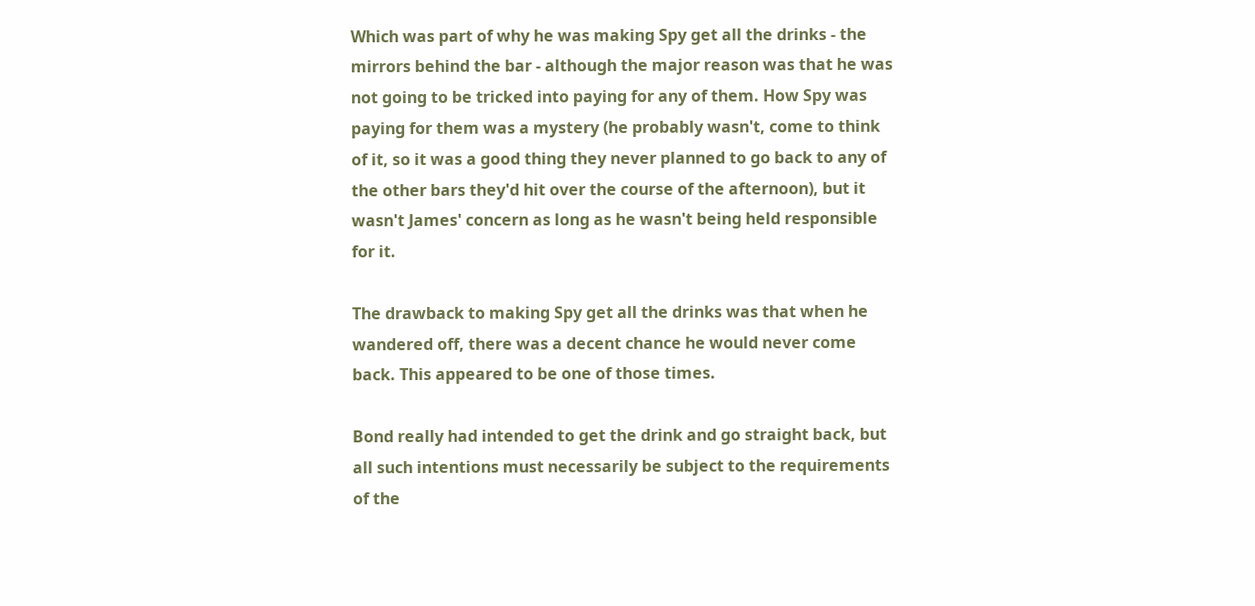Which was part of why he was making Spy get all the drinks - the mirrors behind the bar - although the major reason was that he was not going to be tricked into paying for any of them. How Spy was paying for them was a mystery (he probably wasn't, come to think of it, so it was a good thing they never planned to go back to any of the other bars they'd hit over the course of the afternoon), but it wasn't James' concern as long as he wasn't being held responsible for it.

The drawback to making Spy get all the drinks was that when he wandered off, there was a decent chance he would never come back. This appeared to be one of those times.

Bond really had intended to get the drink and go straight back, but all such intentions must necessarily be subject to the requirements of the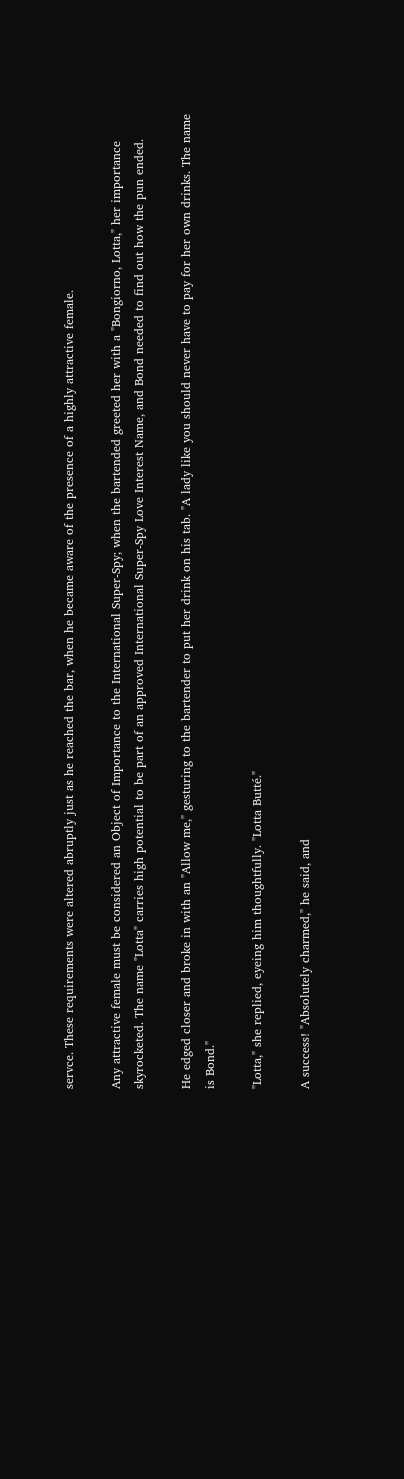servce. These requirements were altered abruptly just as he reached the bar, when he became aware of the presence of a highly attractive female.

Any attractive female must be considered an Object of Importance to the International Super-Spy; when the bartended greeted her with a "Bongiorno, Lotta," her importance skyrocketed. The name "Lotta" carries high potential to be part of an approved International Super-Spy Love Interest Name, and Bond needed to find out how the pun ended.

He edged closer and broke in with an "Allow me," gesturing to the bartender to put her drink on his tab. "A lady like you should never have to pay for her own drinks. The name is Bond."

"Lotta," she replied, eyeing him thoughtfully. "Lotta Butté."

A success! "Absolutely charmed," he said, and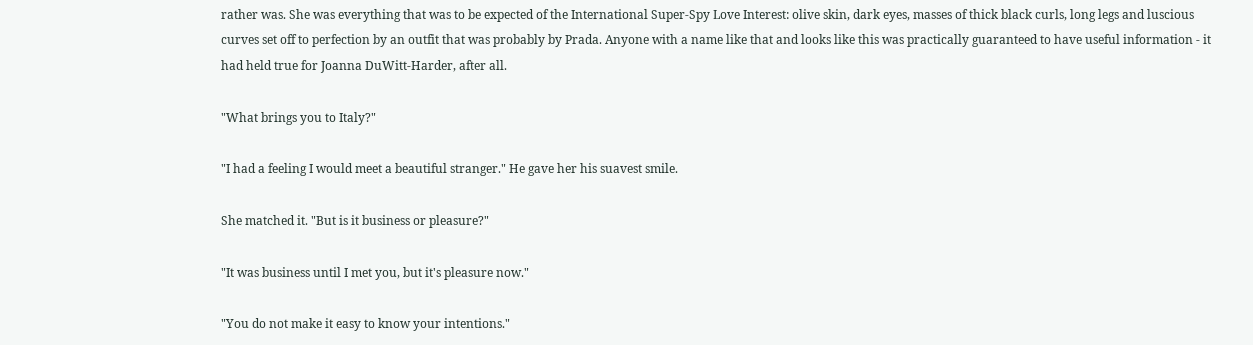rather was. She was everything that was to be expected of the International Super-Spy Love Interest: olive skin, dark eyes, masses of thick black curls, long legs and luscious curves set off to perfection by an outfit that was probably by Prada. Anyone with a name like that and looks like this was practically guaranteed to have useful information - it had held true for Joanna DuWitt-Harder, after all.

"What brings you to Italy?"

"I had a feeling I would meet a beautiful stranger." He gave her his suavest smile.

She matched it. "But is it business or pleasure?"

"It was business until I met you, but it's pleasure now."

"You do not make it easy to know your intentions."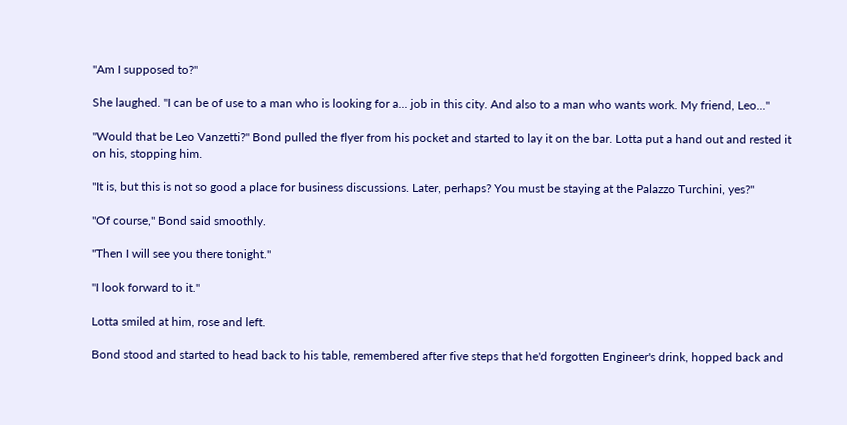"Am I supposed to?"

She laughed. "I can be of use to a man who is looking for a... job in this city. And also to a man who wants work. My friend, Leo..."

"Would that be Leo Vanzetti?" Bond pulled the flyer from his pocket and started to lay it on the bar. Lotta put a hand out and rested it on his, stopping him.

"It is, but this is not so good a place for business discussions. Later, perhaps? You must be staying at the Palazzo Turchini, yes?"

"Of course," Bond said smoothly.

"Then I will see you there tonight."

"I look forward to it."

Lotta smiled at him, rose and left.

Bond stood and started to head back to his table, remembered after five steps that he'd forgotten Engineer's drink, hopped back and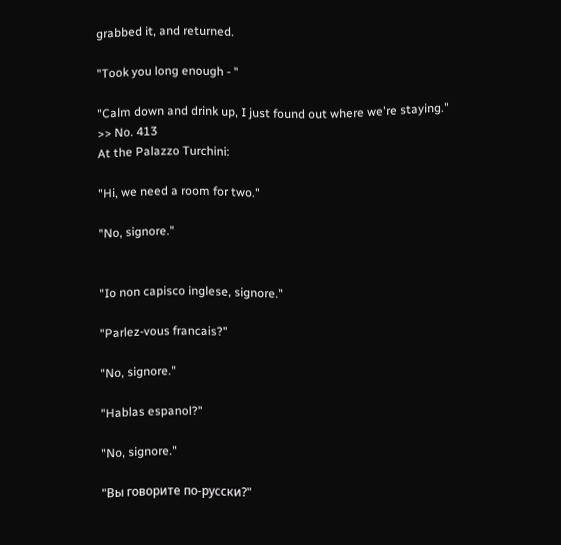grabbed it, and returned.

"Took you long enough - "

"Calm down and drink up, I just found out where we're staying."
>> No. 413
At the Palazzo Turchini:

"Hi, we need a room for two."

"No, signore."


"Io non capisco inglese, signore."

"Parlez-vous francais?"

"No, signore."

"Hablas espanol?"

"No, signore."

"Вы говорите по-русски?"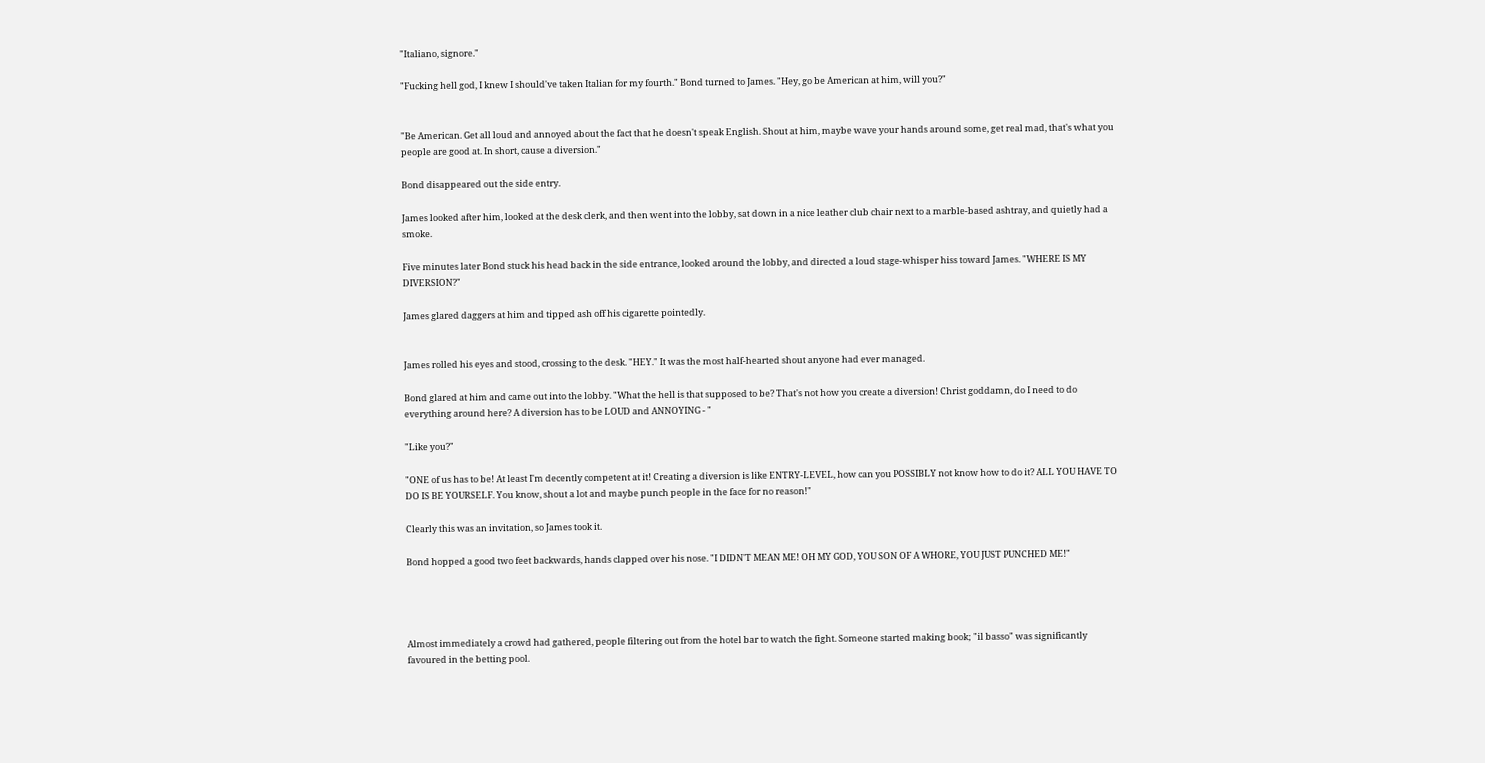"Italiano, signore."

"Fucking hell god, I knew I should've taken Italian for my fourth." Bond turned to James. "Hey, go be American at him, will you?"


"Be American. Get all loud and annoyed about the fact that he doesn't speak English. Shout at him, maybe wave your hands around some, get real mad, that's what you people are good at. In short, cause a diversion."

Bond disappeared out the side entry.

James looked after him, looked at the desk clerk, and then went into the lobby, sat down in a nice leather club chair next to a marble-based ashtray, and quietly had a smoke.

Five minutes later Bond stuck his head back in the side entrance, looked around the lobby, and directed a loud stage-whisper hiss toward James. "WHERE IS MY DIVERSION?"

James glared daggers at him and tipped ash off his cigarette pointedly.


James rolled his eyes and stood, crossing to the desk. "HEY." It was the most half-hearted shout anyone had ever managed.

Bond glared at him and came out into the lobby. "What the hell is that supposed to be? That's not how you create a diversion! Christ goddamn, do I need to do everything around here? A diversion has to be LOUD and ANNOYING - "

"Like you?"

"ONE of us has to be! At least I'm decently competent at it! Creating a diversion is like ENTRY-LEVEL, how can you POSSIBLY not know how to do it? ALL YOU HAVE TO DO IS BE YOURSELF. You know, shout a lot and maybe punch people in the face for no reason!"

Clearly this was an invitation, so James took it.

Bond hopped a good two feet backwards, hands clapped over his nose. "I DIDN'T MEAN ME! OH MY GOD, YOU SON OF A WHORE, YOU JUST PUNCHED ME!"




Almost immediately a crowd had gathered, people filtering out from the hotel bar to watch the fight. Someone started making book; "il basso" was significantly favoured in the betting pool.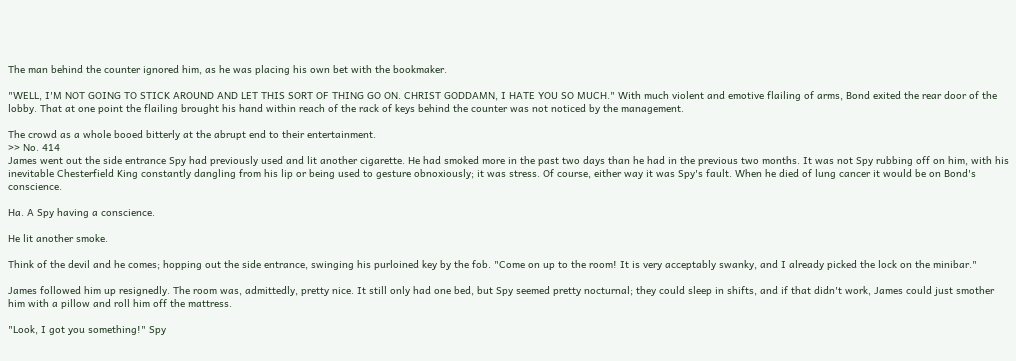The man behind the counter ignored him, as he was placing his own bet with the bookmaker.

"WELL, I'M NOT GOING TO STICK AROUND AND LET THIS SORT OF THING GO ON. CHRIST GODDAMN, I HATE YOU SO MUCH." With much violent and emotive flailing of arms, Bond exited the rear door of the lobby. That at one point the flailing brought his hand within reach of the rack of keys behind the counter was not noticed by the management.

The crowd as a whole booed bitterly at the abrupt end to their entertainment.
>> No. 414
James went out the side entrance Spy had previously used and lit another cigarette. He had smoked more in the past two days than he had in the previous two months. It was not Spy rubbing off on him, with his inevitable Chesterfield King constantly dangling from his lip or being used to gesture obnoxiously; it was stress. Of course, either way it was Spy's fault. When he died of lung cancer it would be on Bond's conscience.

Ha. A Spy having a conscience.

He lit another smoke.

Think of the devil and he comes; hopping out the side entrance, swinging his purloined key by the fob. "Come on up to the room! It is very acceptably swanky, and I already picked the lock on the minibar."

James followed him up resignedly. The room was, admittedly, pretty nice. It still only had one bed, but Spy seemed pretty nocturnal; they could sleep in shifts, and if that didn't work, James could just smother him with a pillow and roll him off the mattress.

"Look, I got you something!" Spy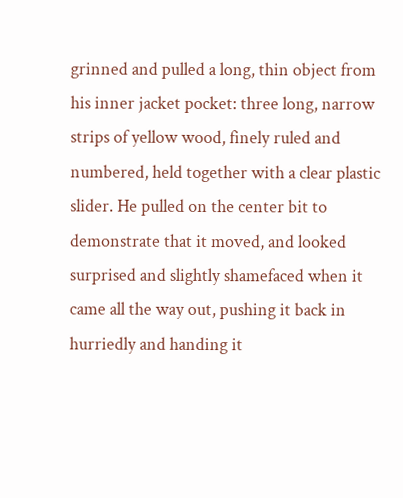grinned and pulled a long, thin object from his inner jacket pocket: three long, narrow strips of yellow wood, finely ruled and numbered, held together with a clear plastic slider. He pulled on the center bit to demonstrate that it moved, and looked surprised and slightly shamefaced when it came all the way out, pushing it back in hurriedly and handing it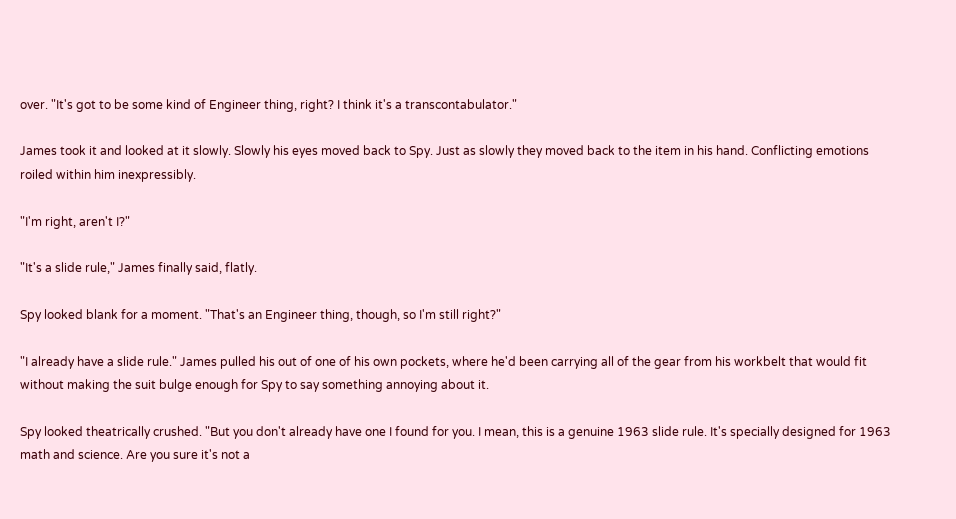over. "It's got to be some kind of Engineer thing, right? I think it's a transcontabulator."

James took it and looked at it slowly. Slowly his eyes moved back to Spy. Just as slowly they moved back to the item in his hand. Conflicting emotions roiled within him inexpressibly.

"I'm right, aren't I?"

"It's a slide rule," James finally said, flatly.

Spy looked blank for a moment. "That's an Engineer thing, though, so I'm still right?"

"I already have a slide rule." James pulled his out of one of his own pockets, where he'd been carrying all of the gear from his workbelt that would fit without making the suit bulge enough for Spy to say something annoying about it.

Spy looked theatrically crushed. "But you don't already have one I found for you. I mean, this is a genuine 1963 slide rule. It's specially designed for 1963 math and science. Are you sure it's not a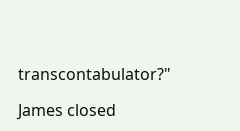transcontabulator?"

James closed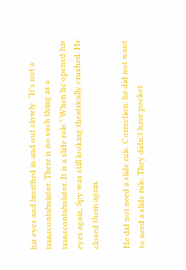his eyes and breathed in and out slowly. "It's not a transcontabulator. There is no such thing as a transcontabulator. It is a slide rule." When he opened his eyes again, Spy was still looking theatrically crushed. He closed them again.

He did not need a slide rule. Correction: he did not want to need a slide rule. They didn't have pocket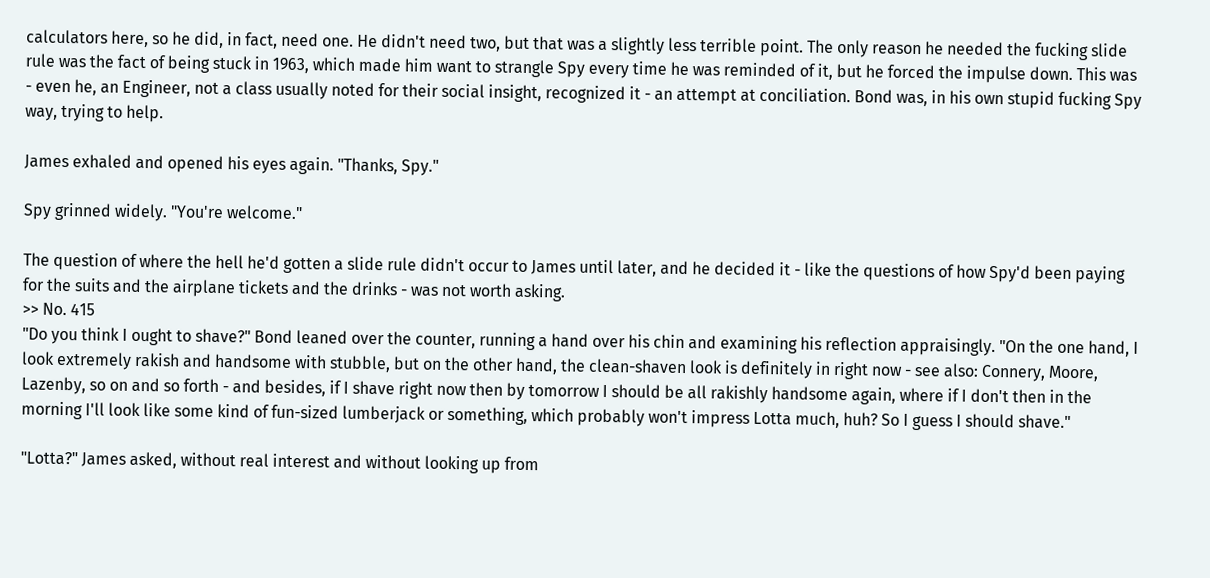calculators here, so he did, in fact, need one. He didn't need two, but that was a slightly less terrible point. The only reason he needed the fucking slide rule was the fact of being stuck in 1963, which made him want to strangle Spy every time he was reminded of it, but he forced the impulse down. This was - even he, an Engineer, not a class usually noted for their social insight, recognized it - an attempt at conciliation. Bond was, in his own stupid fucking Spy way, trying to help.

James exhaled and opened his eyes again. "Thanks, Spy."

Spy grinned widely. "You're welcome."

The question of where the hell he'd gotten a slide rule didn't occur to James until later, and he decided it - like the questions of how Spy'd been paying for the suits and the airplane tickets and the drinks - was not worth asking.
>> No. 415
"Do you think I ought to shave?" Bond leaned over the counter, running a hand over his chin and examining his reflection appraisingly. "On the one hand, I look extremely rakish and handsome with stubble, but on the other hand, the clean-shaven look is definitely in right now - see also: Connery, Moore, Lazenby, so on and so forth - and besides, if I shave right now then by tomorrow I should be all rakishly handsome again, where if I don't then in the morning I'll look like some kind of fun-sized lumberjack or something, which probably won't impress Lotta much, huh? So I guess I should shave."

"Lotta?" James asked, without real interest and without looking up from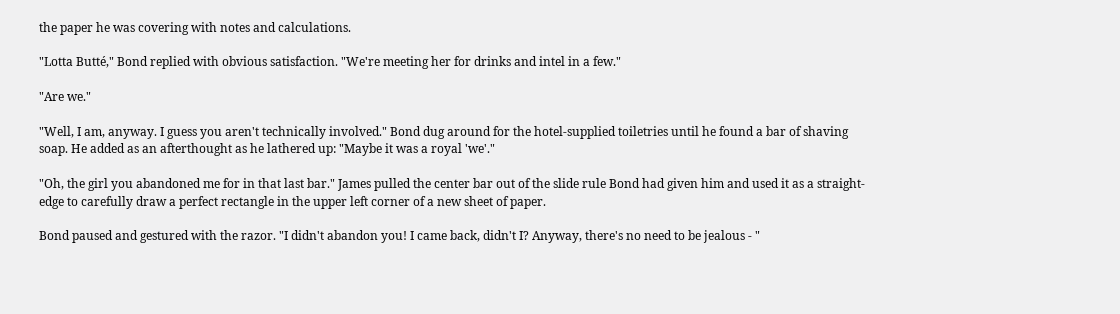the paper he was covering with notes and calculations.

"Lotta Butté," Bond replied with obvious satisfaction. "We're meeting her for drinks and intel in a few."

"Are we."

"Well, I am, anyway. I guess you aren't technically involved." Bond dug around for the hotel-supplied toiletries until he found a bar of shaving soap. He added as an afterthought as he lathered up: "Maybe it was a royal 'we'."

"Oh, the girl you abandoned me for in that last bar." James pulled the center bar out of the slide rule Bond had given him and used it as a straight-edge to carefully draw a perfect rectangle in the upper left corner of a new sheet of paper.

Bond paused and gestured with the razor. "I didn't abandon you! I came back, didn't I? Anyway, there's no need to be jealous - "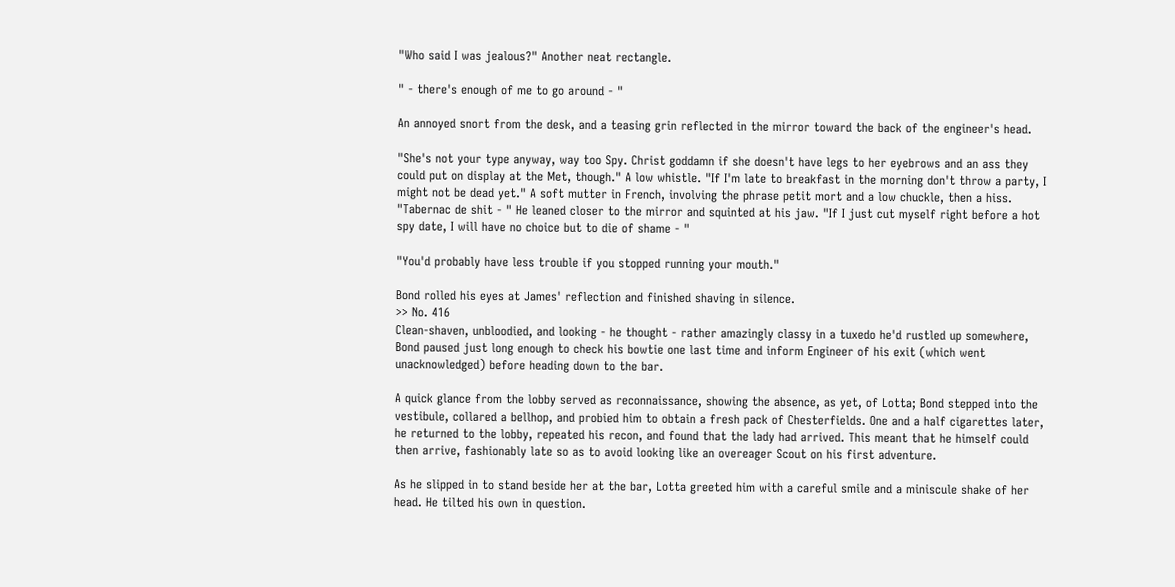"Who said I was jealous?" Another neat rectangle.

" - there's enough of me to go around - "

An annoyed snort from the desk, and a teasing grin reflected in the mirror toward the back of the engineer's head.

"She's not your type anyway, way too Spy. Christ goddamn if she doesn't have legs to her eyebrows and an ass they could put on display at the Met, though." A low whistle. "If I'm late to breakfast in the morning don't throw a party, I might not be dead yet." A soft mutter in French, involving the phrase petit mort and a low chuckle, then a hiss. "Tabernac de shit - " He leaned closer to the mirror and squinted at his jaw. "If I just cut myself right before a hot spy date, I will have no choice but to die of shame - "

"You'd probably have less trouble if you stopped running your mouth."

Bond rolled his eyes at James' reflection and finished shaving in silence.
>> No. 416
Clean-shaven, unbloodied, and looking - he thought - rather amazingly classy in a tuxedo he'd rustled up somewhere, Bond paused just long enough to check his bowtie one last time and inform Engineer of his exit (which went unacknowledged) before heading down to the bar.

A quick glance from the lobby served as reconnaissance, showing the absence, as yet, of Lotta; Bond stepped into the vestibule, collared a bellhop, and probied him to obtain a fresh pack of Chesterfields. One and a half cigarettes later, he returned to the lobby, repeated his recon, and found that the lady had arrived. This meant that he himself could then arrive, fashionably late so as to avoid looking like an overeager Scout on his first adventure.

As he slipped in to stand beside her at the bar, Lotta greeted him with a careful smile and a miniscule shake of her head. He tilted his own in question.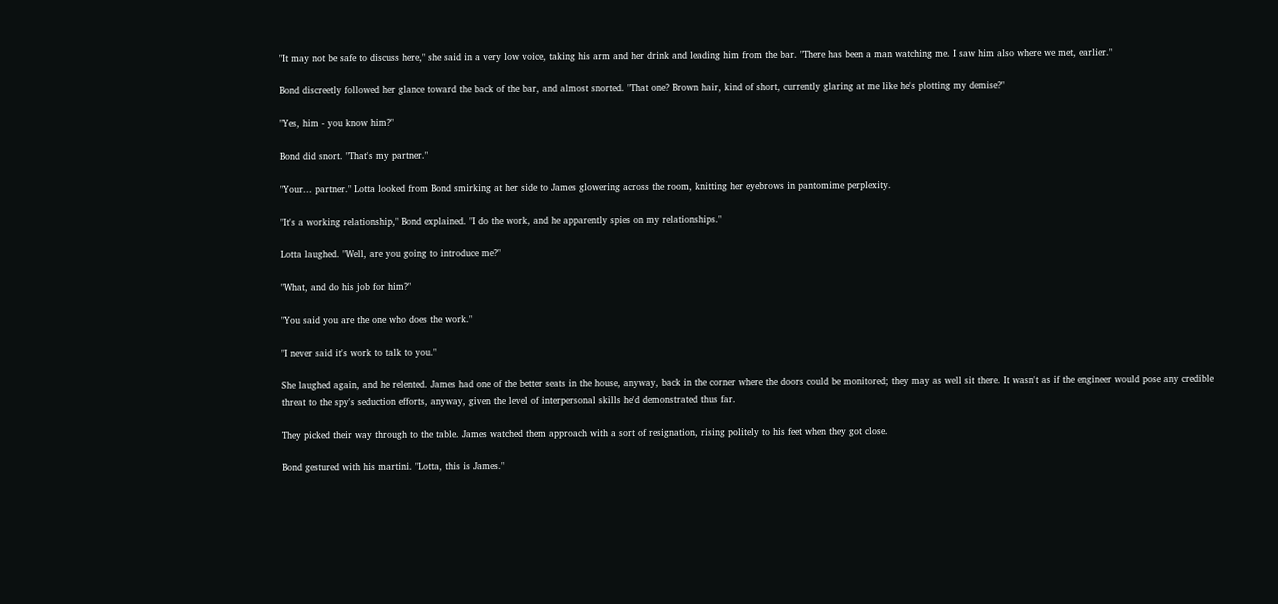"It may not be safe to discuss here," she said in a very low voice, taking his arm and her drink and leading him from the bar. "There has been a man watching me. I saw him also where we met, earlier."

Bond discreetly followed her glance toward the back of the bar, and almost snorted. "That one? Brown hair, kind of short, currently glaring at me like he's plotting my demise?"

"Yes, him - you know him?"

Bond did snort. "That's my partner."

"Your... partner." Lotta looked from Bond smirking at her side to James glowering across the room, knitting her eyebrows in pantomime perplexity.

"It's a working relationship," Bond explained. "I do the work, and he apparently spies on my relationships."

Lotta laughed. "Well, are you going to introduce me?"

"What, and do his job for him?"

"You said you are the one who does the work."

"I never said it's work to talk to you."

She laughed again, and he relented. James had one of the better seats in the house, anyway, back in the corner where the doors could be monitored; they may as well sit there. It wasn't as if the engineer would pose any credible threat to the spy's seduction efforts, anyway, given the level of interpersonal skills he'd demonstrated thus far.

They picked their way through to the table. James watched them approach with a sort of resignation, rising politely to his feet when they got close.

Bond gestured with his martini. "Lotta, this is James."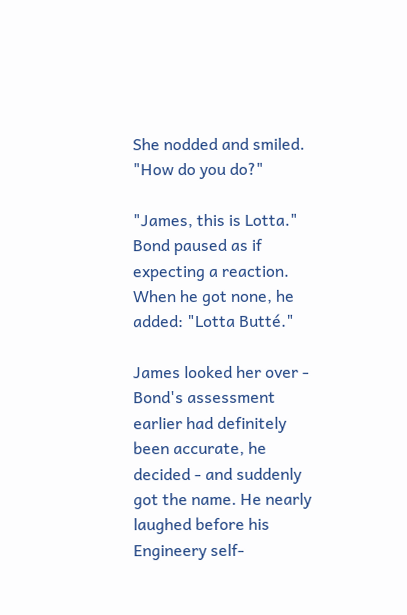She nodded and smiled. "How do you do?"

"James, this is Lotta." Bond paused as if expecting a reaction. When he got none, he added: "Lotta Butté."

James looked her over - Bond's assessment earlier had definitely been accurate, he decided - and suddenly got the name. He nearly laughed before his Engineery self-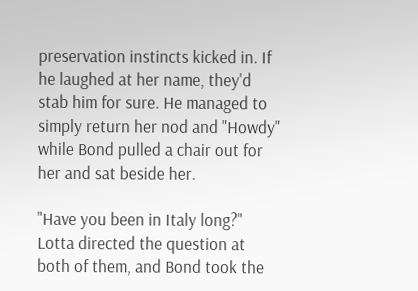preservation instincts kicked in. If he laughed at her name, they'd stab him for sure. He managed to simply return her nod and "Howdy" while Bond pulled a chair out for her and sat beside her.

"Have you been in Italy long?" Lotta directed the question at both of them, and Bond took the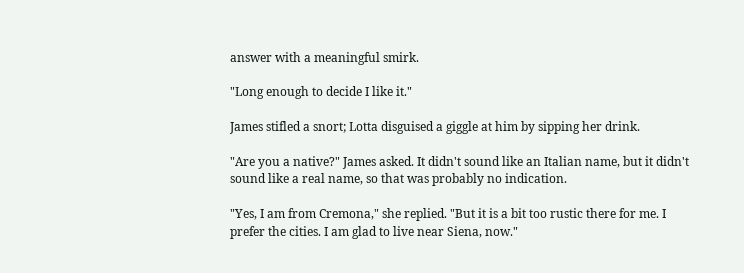answer with a meaningful smirk.

"Long enough to decide I like it."

James stifled a snort; Lotta disguised a giggle at him by sipping her drink.

"Are you a native?" James asked. It didn't sound like an Italian name, but it didn't sound like a real name, so that was probably no indication.

"Yes, I am from Cremona," she replied. "But it is a bit too rustic there for me. I prefer the cities. I am glad to live near Siena, now."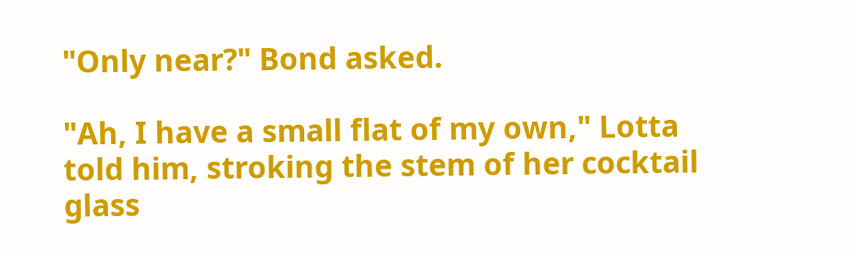"Only near?" Bond asked.

"Ah, I have a small flat of my own," Lotta told him, stroking the stem of her cocktail glass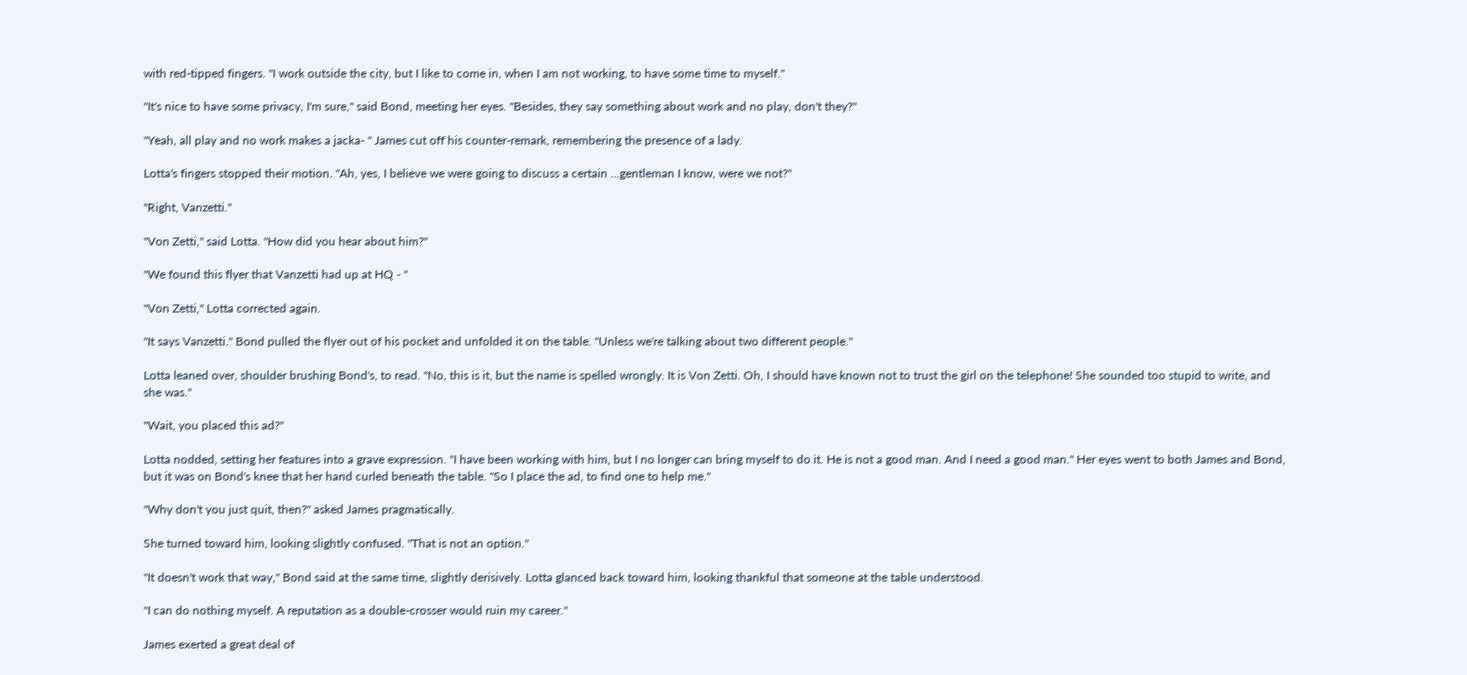with red-tipped fingers. "I work outside the city, but I like to come in, when I am not working, to have some time to myself."

"It's nice to have some privacy, I'm sure," said Bond, meeting her eyes. "Besides, they say something about work and no play, don't they?"

"Yeah, all play and no work makes a jacka- " James cut off his counter-remark, remembering the presence of a lady.

Lotta's fingers stopped their motion. "Ah, yes, I believe we were going to discuss a certain ...gentleman I know, were we not?"

"Right, Vanzetti."

"Von Zetti," said Lotta. "How did you hear about him?"

"We found this flyer that Vanzetti had up at HQ - "

"Von Zetti," Lotta corrected again.

"It says Vanzetti." Bond pulled the flyer out of his pocket and unfolded it on the table. "Unless we're talking about two different people."

Lotta leaned over, shoulder brushing Bond's, to read. "No, this is it, but the name is spelled wrongly. It is Von Zetti. Oh, I should have known not to trust the girl on the telephone! She sounded too stupid to write, and she was."

"Wait, you placed this ad?"

Lotta nodded, setting her features into a grave expression. "I have been working with him, but I no longer can bring myself to do it. He is not a good man. And I need a good man." Her eyes went to both James and Bond, but it was on Bond's knee that her hand curled beneath the table. "So I place the ad, to find one to help me."

"Why don't you just quit, then?" asked James pragmatically.

She turned toward him, looking slightly confused. "That is not an option."

"It doesn't work that way," Bond said at the same time, slightly derisively. Lotta glanced back toward him, looking thankful that someone at the table understood.

"I can do nothing myself. A reputation as a double-crosser would ruin my career."

James exerted a great deal of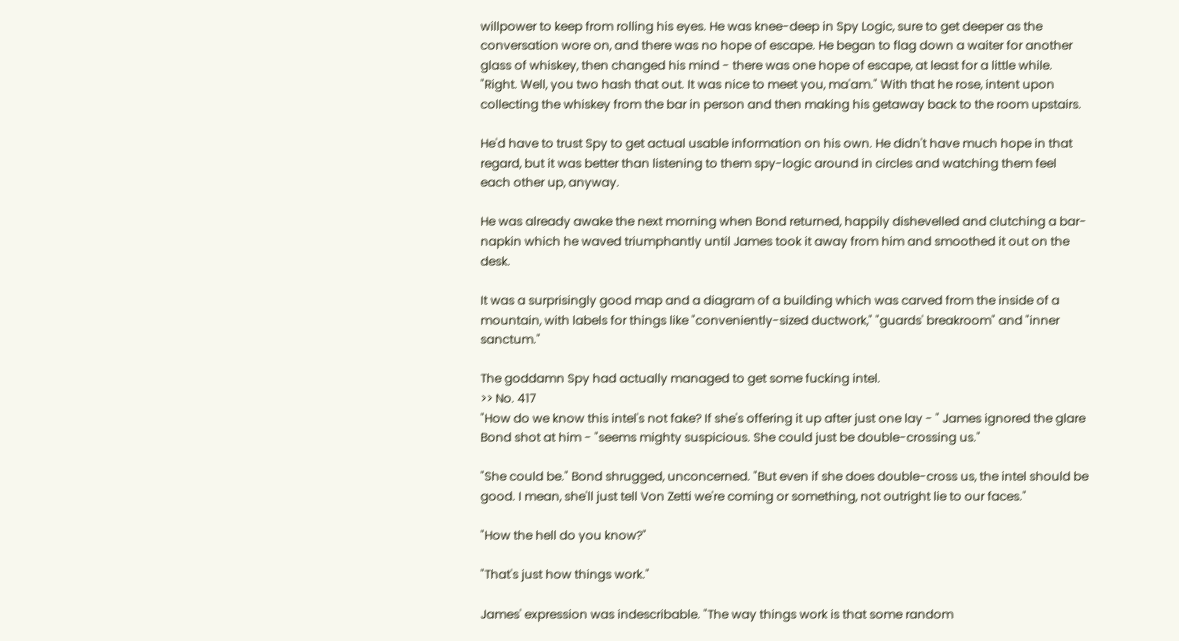willpower to keep from rolling his eyes. He was knee-deep in Spy Logic, sure to get deeper as the conversation wore on, and there was no hope of escape. He began to flag down a waiter for another glass of whiskey, then changed his mind - there was one hope of escape, at least for a little while. "Right. Well, you two hash that out. It was nice to meet you, ma'am." With that he rose, intent upon collecting the whiskey from the bar in person and then making his getaway back to the room upstairs.

He'd have to trust Spy to get actual usable information on his own. He didn't have much hope in that regard, but it was better than listening to them spy-logic around in circles and watching them feel each other up, anyway.

He was already awake the next morning when Bond returned, happily dishevelled and clutching a bar-napkin which he waved triumphantly until James took it away from him and smoothed it out on the desk.

It was a surprisingly good map and a diagram of a building which was carved from the inside of a mountain, with labels for things like "conveniently-sized ductwork," "guards' breakroom" and "inner sanctum."

The goddamn Spy had actually managed to get some fucking intel.
>> No. 417
"How do we know this intel's not fake? If she's offering it up after just one lay - " James ignored the glare Bond shot at him - "seems mighty suspicious. She could just be double-crossing us."

"She could be." Bond shrugged, unconcerned. "But even if she does double-cross us, the intel should be good. I mean, she'll just tell Von Zetti we're coming or something, not outright lie to our faces."

"How the hell do you know?"

"That's just how things work."

James' expression was indescribable. "The way things work is that some random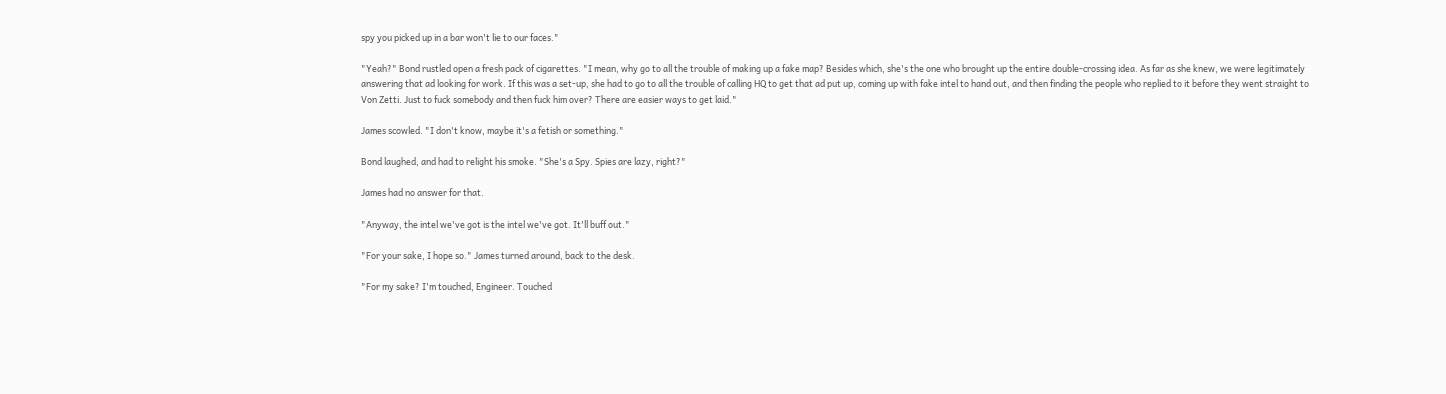spy you picked up in a bar won't lie to our faces."

"Yeah?" Bond rustled open a fresh pack of cigarettes. "I mean, why go to all the trouble of making up a fake map? Besides which, she's the one who brought up the entire double-crossing idea. As far as she knew, we were legitimately answering that ad looking for work. If this was a set-up, she had to go to all the trouble of calling HQ to get that ad put up, coming up with fake intel to hand out, and then finding the people who replied to it before they went straight to Von Zetti. Just to fuck somebody and then fuck him over? There are easier ways to get laid."

James scowled. "I don't know, maybe it's a fetish or something."

Bond laughed, and had to relight his smoke. "She's a Spy. Spies are lazy, right?"

James had no answer for that.

"Anyway, the intel we've got is the intel we've got. It'll buff out."

"For your sake, I hope so." James turned around, back to the desk.

"For my sake? I'm touched, Engineer. Touched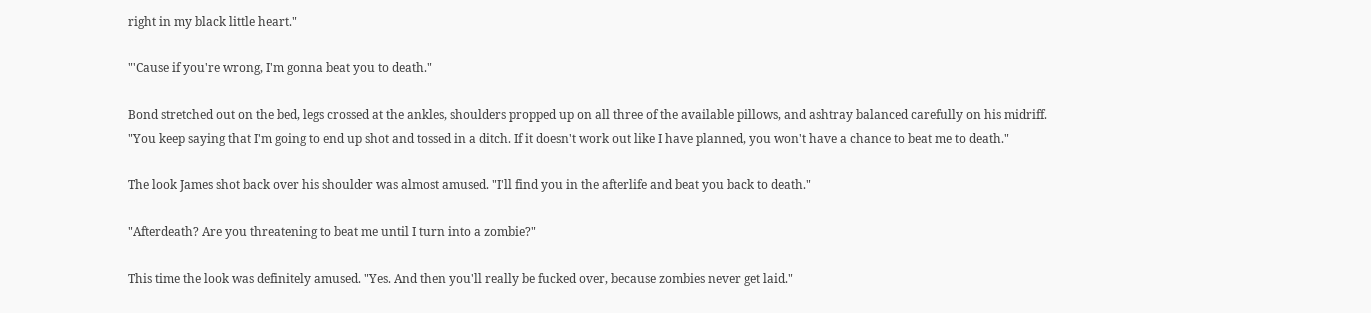right in my black little heart."

"'Cause if you're wrong, I'm gonna beat you to death."

Bond stretched out on the bed, legs crossed at the ankles, shoulders propped up on all three of the available pillows, and ashtray balanced carefully on his midriff. "You keep saying that I'm going to end up shot and tossed in a ditch. If it doesn't work out like I have planned, you won't have a chance to beat me to death."

The look James shot back over his shoulder was almost amused. "I'll find you in the afterlife and beat you back to death."

"Afterdeath? Are you threatening to beat me until I turn into a zombie?"

This time the look was definitely amused. "Yes. And then you'll really be fucked over, because zombies never get laid."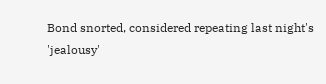Bond snorted, considered repeating last night's 'jealousy'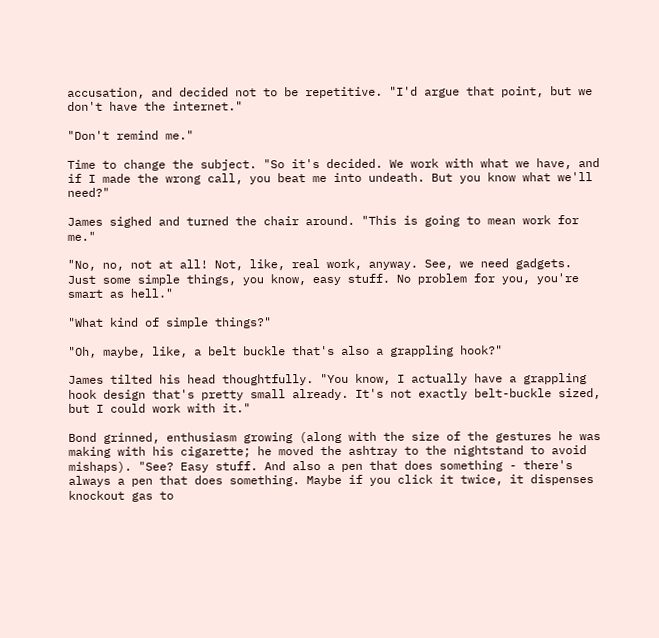accusation, and decided not to be repetitive. "I'd argue that point, but we don't have the internet."

"Don't remind me."

Time to change the subject. "So it's decided. We work with what we have, and if I made the wrong call, you beat me into undeath. But you know what we'll need?"

James sighed and turned the chair around. "This is going to mean work for me."

"No, no, not at all! Not, like, real work, anyway. See, we need gadgets. Just some simple things, you know, easy stuff. No problem for you, you're smart as hell."

"What kind of simple things?"

"Oh, maybe, like, a belt buckle that's also a grappling hook?"

James tilted his head thoughtfully. "You know, I actually have a grappling hook design that's pretty small already. It's not exactly belt-buckle sized, but I could work with it."

Bond grinned, enthusiasm growing (along with the size of the gestures he was making with his cigarette; he moved the ashtray to the nightstand to avoid mishaps). "See? Easy stuff. And also a pen that does something - there's always a pen that does something. Maybe if you click it twice, it dispenses knockout gas to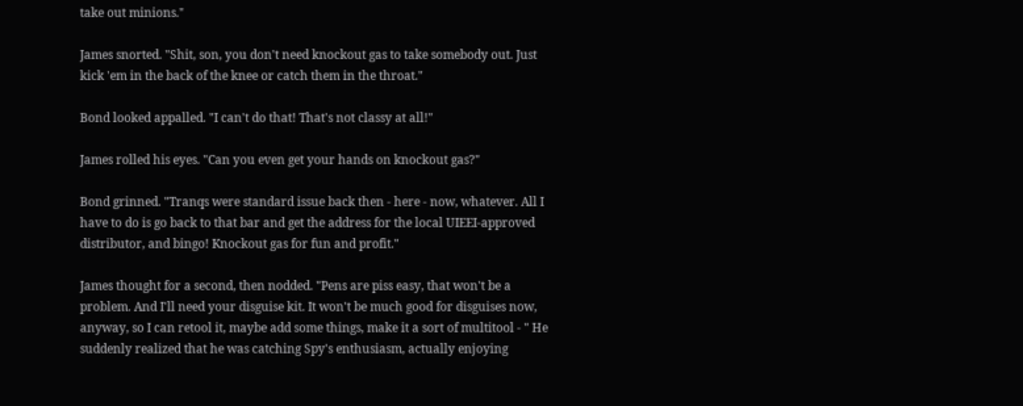take out minions."

James snorted. "Shit, son, you don't need knockout gas to take somebody out. Just kick 'em in the back of the knee or catch them in the throat."

Bond looked appalled. "I can't do that! That's not classy at all!"

James rolled his eyes. "Can you even get your hands on knockout gas?"

Bond grinned. "Tranqs were standard issue back then - here - now, whatever. All I have to do is go back to that bar and get the address for the local UIEEI-approved distributor, and bingo! Knockout gas for fun and profit."

James thought for a second, then nodded. "Pens are piss easy, that won't be a problem. And I'll need your disguise kit. It won't be much good for disguises now, anyway, so I can retool it, maybe add some things, make it a sort of multitool - " He suddenly realized that he was catching Spy's enthusiasm, actually enjoying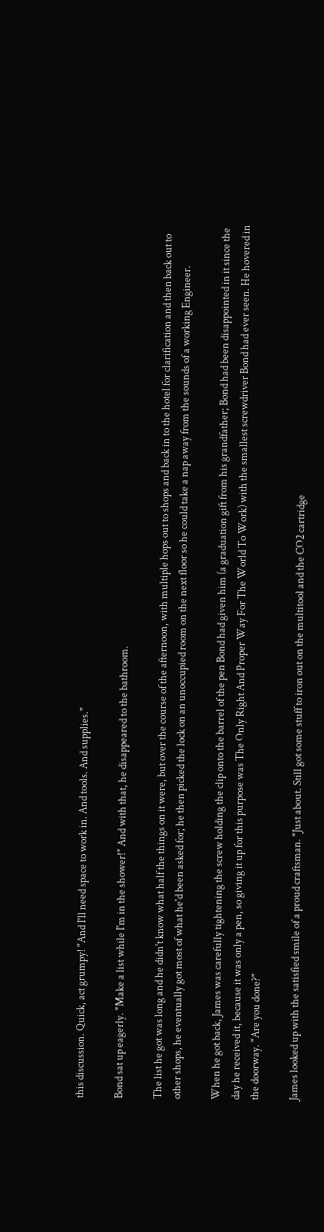this discussion. Quick, act grumpy! "And I'll need space to work in. And tools. And supplies."

Bond sat up eagerly. "Make a list while I'm in the shower!" And with that, he disappeared to the bathroom.

The list he got was long and he didn't know what half the things on it were, but over the course of the afternoon, with multiple hops out to shops and back in to the hotel for clarification and then back out to other shops, he eventually got most of what he'd been asked for; he then picked the lock on an unoccupied room on the next floor so he could take a nap away from the sounds of a working Engineer.

When he got back, James was carefully tightening the screw holding the clip onto the barrel of the pen Bond had given him (a graduation gift from his grandfather; Bond had been disappointed in it since the day he received it, because it was only a pen, so giving it up for this purpose was The Only Right And Proper Way For The World To Work) with the smallest screwdriver Bond had ever seen. He hovered in the doorway. "Are you done?"

James looked up with the satisfied smile of a proud craftsman. "Just about. Still got some stuff to iron out on the multitool and the CO2 cartridge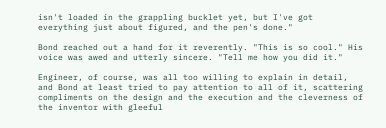isn't loaded in the grappling bucklet yet, but I've got everything just about figured, and the pen's done."

Bond reached out a hand for it reverently. "This is so cool." His voice was awed and utterly sincere. "Tell me how you did it."

Engineer, of course, was all too willing to explain in detail, and Bond at least tried to pay attention to all of it, scattering compliments on the design and the execution and the cleverness of the inventor with gleeful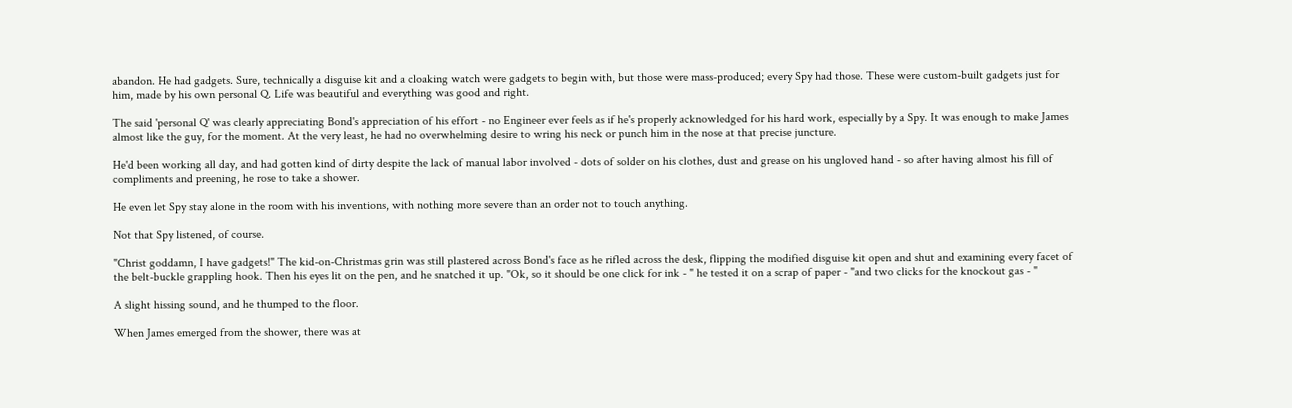abandon. He had gadgets. Sure, technically a disguise kit and a cloaking watch were gadgets to begin with, but those were mass-produced; every Spy had those. These were custom-built gadgets just for him, made by his own personal Q. Life was beautiful and everything was good and right.

The said 'personal Q' was clearly appreciating Bond's appreciation of his effort - no Engineer ever feels as if he's properly acknowledged for his hard work, especially by a Spy. It was enough to make James almost like the guy, for the moment. At the very least, he had no overwhelming desire to wring his neck or punch him in the nose at that precise juncture.

He'd been working all day, and had gotten kind of dirty despite the lack of manual labor involved - dots of solder on his clothes, dust and grease on his ungloved hand - so after having almost his fill of compliments and preening, he rose to take a shower.

He even let Spy stay alone in the room with his inventions, with nothing more severe than an order not to touch anything.

Not that Spy listened, of course.

"Christ goddamn, I have gadgets!" The kid-on-Christmas grin was still plastered across Bond's face as he rifled across the desk, flipping the modified disguise kit open and shut and examining every facet of the belt-buckle grappling hook. Then his eyes lit on the pen, and he snatched it up. "Ok, so it should be one click for ink - " he tested it on a scrap of paper - "and two clicks for the knockout gas - "

A slight hissing sound, and he thumped to the floor.

When James emerged from the shower, there was at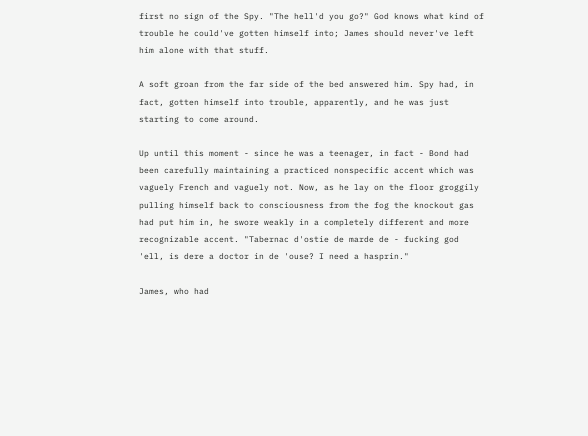first no sign of the Spy. "The hell'd you go?" God knows what kind of trouble he could've gotten himself into; James should never've left him alone with that stuff.

A soft groan from the far side of the bed answered him. Spy had, in fact, gotten himself into trouble, apparently, and he was just starting to come around.

Up until this moment - since he was a teenager, in fact - Bond had been carefully maintaining a practiced nonspecific accent which was vaguely French and vaguely not. Now, as he lay on the floor groggily pulling himself back to consciousness from the fog the knockout gas had put him in, he swore weakly in a completely different and more recognizable accent. "Tabernac d'ostie de marde de - fucking god 'ell, is dere a doctor in de 'ouse? I need a hasprin."

James, who had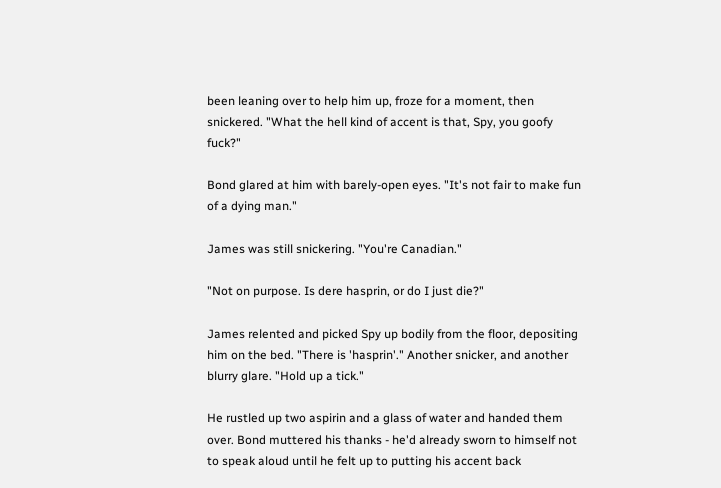been leaning over to help him up, froze for a moment, then snickered. "What the hell kind of accent is that, Spy, you goofy fuck?"

Bond glared at him with barely-open eyes. "It's not fair to make fun of a dying man."

James was still snickering. "You're Canadian."

"Not on purpose. Is dere hasprin, or do I just die?"

James relented and picked Spy up bodily from the floor, depositing him on the bed. "There is 'hasprin'." Another snicker, and another blurry glare. "Hold up a tick."

He rustled up two aspirin and a glass of water and handed them over. Bond muttered his thanks - he'd already sworn to himself not to speak aloud until he felt up to putting his accent back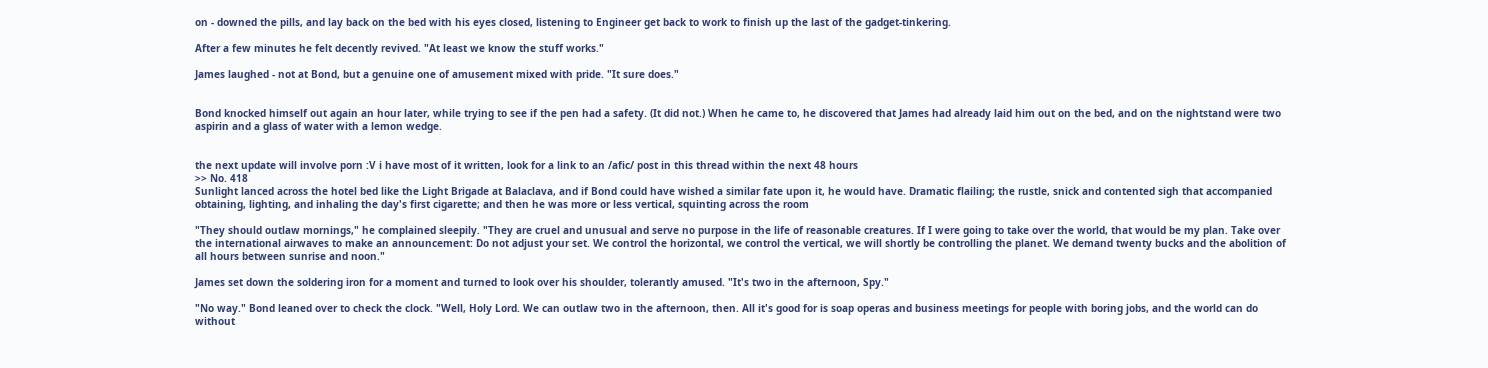on - downed the pills, and lay back on the bed with his eyes closed, listening to Engineer get back to work to finish up the last of the gadget-tinkering.

After a few minutes he felt decently revived. "At least we know the stuff works."

James laughed - not at Bond, but a genuine one of amusement mixed with pride. "It sure does."


Bond knocked himself out again an hour later, while trying to see if the pen had a safety. (It did not.) When he came to, he discovered that James had already laid him out on the bed, and on the nightstand were two aspirin and a glass of water with a lemon wedge.


the next update will involve porn :V i have most of it written, look for a link to an /afic/ post in this thread within the next 48 hours
>> No. 418
Sunlight lanced across the hotel bed like the Light Brigade at Balaclava, and if Bond could have wished a similar fate upon it, he would have. Dramatic flailing; the rustle, snick and contented sigh that accompanied obtaining, lighting, and inhaling the day's first cigarette; and then he was more or less vertical, squinting across the room

"They should outlaw mornings," he complained sleepily. "They are cruel and unusual and serve no purpose in the life of reasonable creatures. If I were going to take over the world, that would be my plan. Take over the international airwaves to make an announcement: Do not adjust your set. We control the horizontal, we control the vertical, we will shortly be controlling the planet. We demand twenty bucks and the abolition of all hours between sunrise and noon."

James set down the soldering iron for a moment and turned to look over his shoulder, tolerantly amused. "It's two in the afternoon, Spy."

"No way." Bond leaned over to check the clock. "Well, Holy Lord. We can outlaw two in the afternoon, then. All it's good for is soap operas and business meetings for people with boring jobs, and the world can do without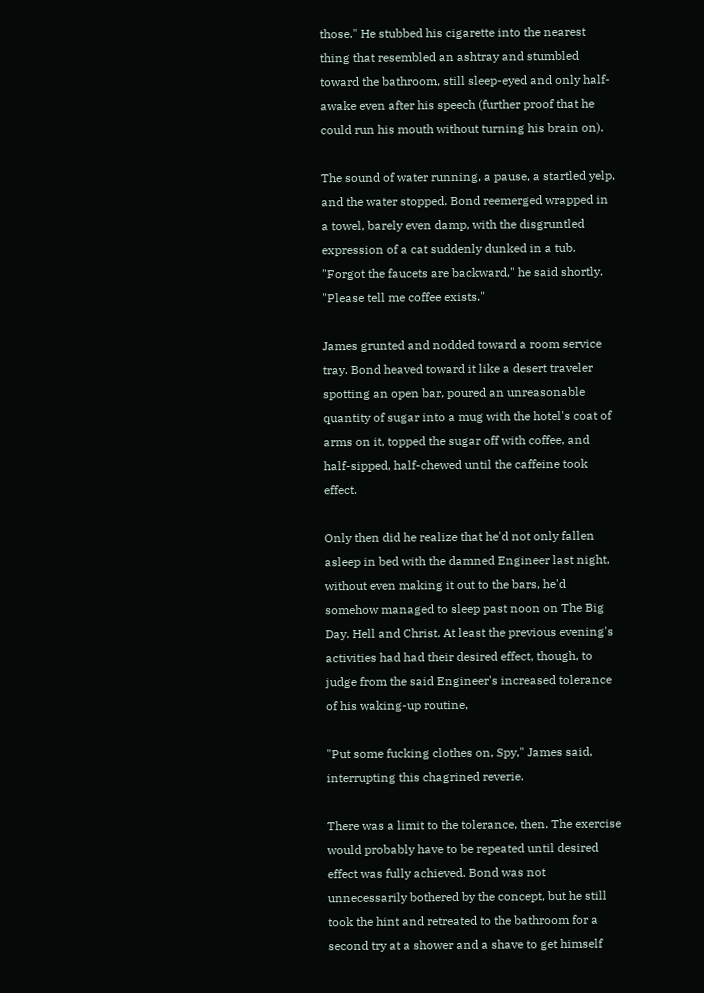those." He stubbed his cigarette into the nearest thing that resembled an ashtray and stumbled toward the bathroom, still sleep-eyed and only half-awake even after his speech (further proof that he could run his mouth without turning his brain on).

The sound of water running, a pause, a startled yelp, and the water stopped. Bond reemerged wrapped in a towel, barely even damp, with the disgruntled expression of a cat suddenly dunked in a tub. "Forgot the faucets are backward," he said shortly. "Please tell me coffee exists."

James grunted and nodded toward a room service tray. Bond heaved toward it like a desert traveler spotting an open bar, poured an unreasonable quantity of sugar into a mug with the hotel's coat of arms on it, topped the sugar off with coffee, and half-sipped, half-chewed until the caffeine took effect.

Only then did he realize that he'd not only fallen asleep in bed with the damned Engineer last night, without even making it out to the bars, he'd somehow managed to sleep past noon on The Big Day. Hell and Christ. At least the previous evening's activities had had their desired effect, though, to judge from the said Engineer's increased tolerance of his waking-up routine,

"Put some fucking clothes on, Spy," James said, interrupting this chagrined reverie.

There was a limit to the tolerance, then. The exercise would probably have to be repeated until desired effect was fully achieved. Bond was not unnecessarily bothered by the concept, but he still took the hint and retreated to the bathroom for a second try at a shower and a shave to get himself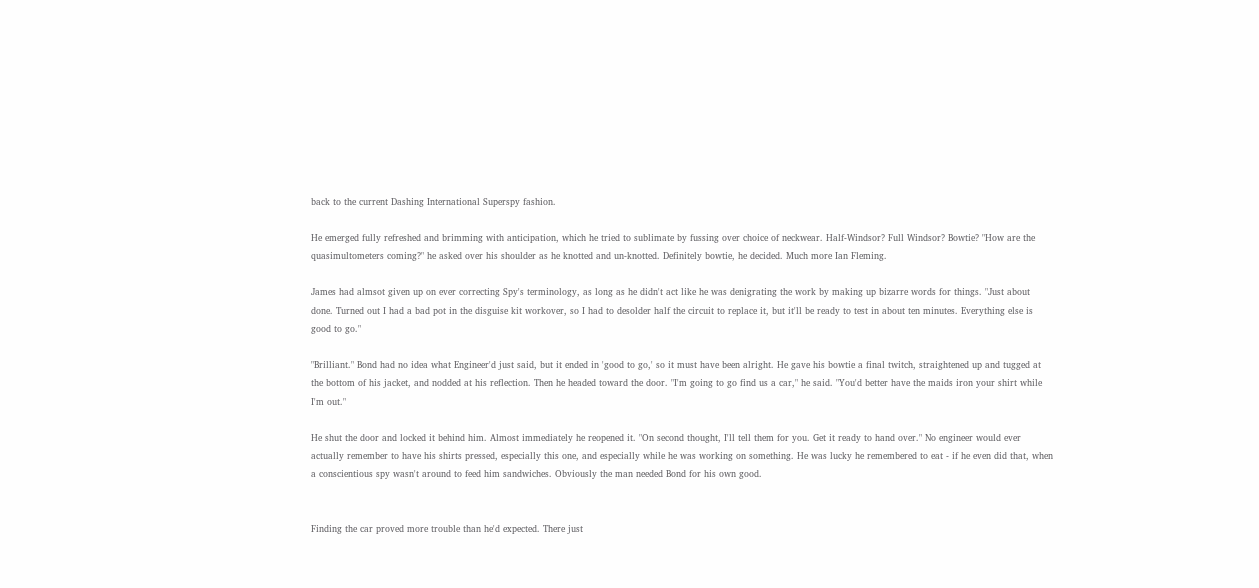back to the current Dashing International Superspy fashion.

He emerged fully refreshed and brimming with anticipation, which he tried to sublimate by fussing over choice of neckwear. Half-Windsor? Full Windsor? Bowtie? "How are the quasimultometers coming?" he asked over his shoulder as he knotted and un-knotted. Definitely bowtie, he decided. Much more Ian Fleming.

James had almsot given up on ever correcting Spy's terminology, as long as he didn't act like he was denigrating the work by making up bizarre words for things. "Just about done. Turned out I had a bad pot in the disguise kit workover, so I had to desolder half the circuit to replace it, but it'll be ready to test in about ten minutes. Everything else is good to go."

"Brilliant." Bond had no idea what Engineer'd just said, but it ended in 'good to go,' so it must have been alright. He gave his bowtie a final twitch, straightened up and tugged at the bottom of his jacket, and nodded at his reflection. Then he headed toward the door. "I'm going to go find us a car," he said. "You'd better have the maids iron your shirt while I'm out."

He shut the door and locked it behind him. Almost immediately he reopened it. "On second thought, I'll tell them for you. Get it ready to hand over." No engineer would ever actually remember to have his shirts pressed, especially this one, and especially while he was working on something. He was lucky he remembered to eat - if he even did that, when a conscientious spy wasn't around to feed him sandwiches. Obviously the man needed Bond for his own good.


Finding the car proved more trouble than he'd expected. There just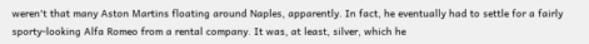weren't that many Aston Martins floating around Naples, apparently. In fact, he eventually had to settle for a fairly sporty-looking Alfa Romeo from a rental company. It was, at least, silver, which he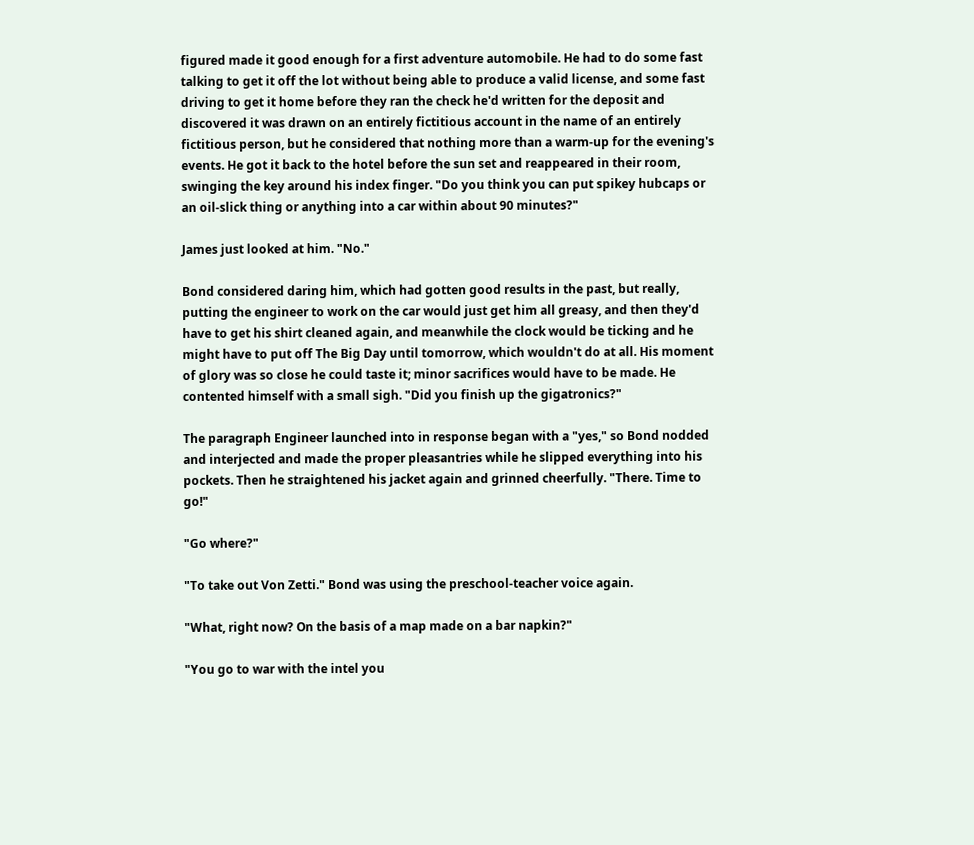figured made it good enough for a first adventure automobile. He had to do some fast talking to get it off the lot without being able to produce a valid license, and some fast driving to get it home before they ran the check he'd written for the deposit and discovered it was drawn on an entirely fictitious account in the name of an entirely fictitious person, but he considered that nothing more than a warm-up for the evening's events. He got it back to the hotel before the sun set and reappeared in their room, swinging the key around his index finger. "Do you think you can put spikey hubcaps or an oil-slick thing or anything into a car within about 90 minutes?"

James just looked at him. "No."

Bond considered daring him, which had gotten good results in the past, but really, putting the engineer to work on the car would just get him all greasy, and then they'd have to get his shirt cleaned again, and meanwhile the clock would be ticking and he might have to put off The Big Day until tomorrow, which wouldn't do at all. His moment of glory was so close he could taste it; minor sacrifices would have to be made. He contented himself with a small sigh. "Did you finish up the gigatronics?"

The paragraph Engineer launched into in response began with a "yes," so Bond nodded and interjected and made the proper pleasantries while he slipped everything into his pockets. Then he straightened his jacket again and grinned cheerfully. "There. Time to go!"

"Go where?"

"To take out Von Zetti." Bond was using the preschool-teacher voice again.

"What, right now? On the basis of a map made on a bar napkin?"

"You go to war with the intel you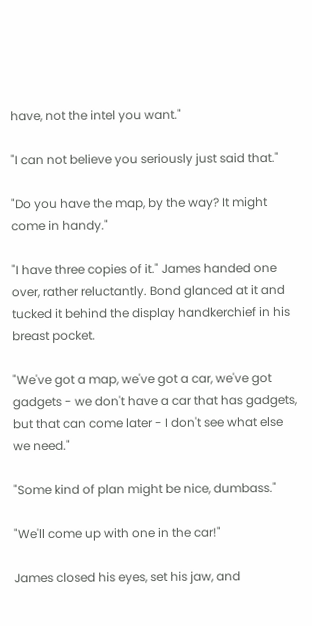have, not the intel you want."

"I can not believe you seriously just said that."

"Do you have the map, by the way? It might come in handy."

"I have three copies of it." James handed one over, rather reluctantly. Bond glanced at it and tucked it behind the display handkerchief in his breast pocket.

"We've got a map, we've got a car, we've got gadgets - we don't have a car that has gadgets, but that can come later - I don't see what else we need."

"Some kind of plan might be nice, dumbass."

"We'll come up with one in the car!"

James closed his eyes, set his jaw, and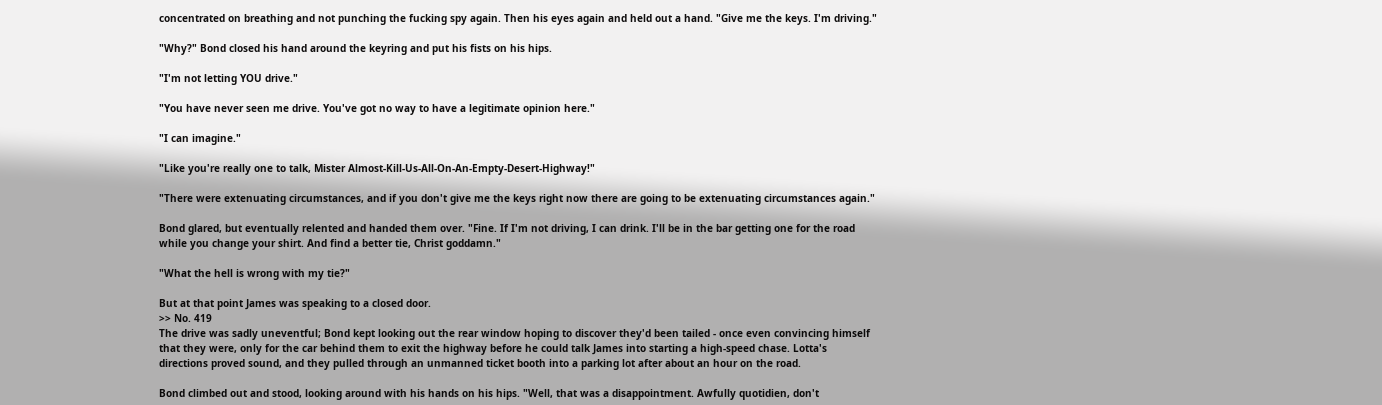concentrated on breathing and not punching the fucking spy again. Then his eyes again and held out a hand. "Give me the keys. I'm driving."

"Why?" Bond closed his hand around the keyring and put his fists on his hips.

"I'm not letting YOU drive."

"You have never seen me drive. You've got no way to have a legitimate opinion here."

"I can imagine."

"Like you're really one to talk, Mister Almost-Kill-Us-All-On-An-Empty-Desert-Highway!"

"There were extenuating circumstances, and if you don't give me the keys right now there are going to be extenuating circumstances again."

Bond glared, but eventually relented and handed them over. "Fine. If I'm not driving, I can drink. I'll be in the bar getting one for the road while you change your shirt. And find a better tie, Christ goddamn."

"What the hell is wrong with my tie?"

But at that point James was speaking to a closed door.
>> No. 419
The drive was sadly uneventful; Bond kept looking out the rear window hoping to discover they'd been tailed - once even convincing himself that they were, only for the car behind them to exit the highway before he could talk James into starting a high-speed chase. Lotta's directions proved sound, and they pulled through an unmanned ticket booth into a parking lot after about an hour on the road.

Bond climbed out and stood, looking around with his hands on his hips. "Well, that was a disappointment. Awfully quotidien, don't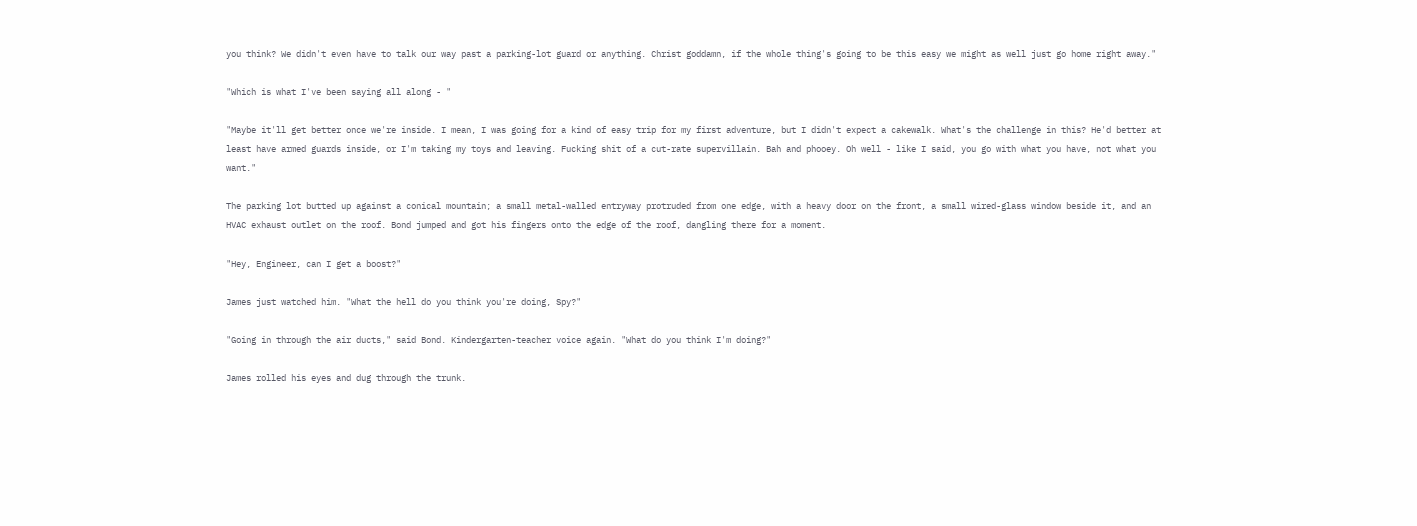you think? We didn't even have to talk our way past a parking-lot guard or anything. Christ goddamn, if the whole thing's going to be this easy we might as well just go home right away."

"Which is what I've been saying all along - "

"Maybe it'll get better once we're inside. I mean, I was going for a kind of easy trip for my first adventure, but I didn't expect a cakewalk. What's the challenge in this? He'd better at least have armed guards inside, or I'm taking my toys and leaving. Fucking shit of a cut-rate supervillain. Bah and phooey. Oh well - like I said, you go with what you have, not what you want."

The parking lot butted up against a conical mountain; a small metal-walled entryway protruded from one edge, with a heavy door on the front, a small wired-glass window beside it, and an HVAC exhaust outlet on the roof. Bond jumped and got his fingers onto the edge of the roof, dangling there for a moment.

"Hey, Engineer, can I get a boost?"

James just watched him. "What the hell do you think you're doing, Spy?"

"Going in through the air ducts," said Bond. Kindergarten-teacher voice again. "What do you think I'm doing?"

James rolled his eyes and dug through the trunk.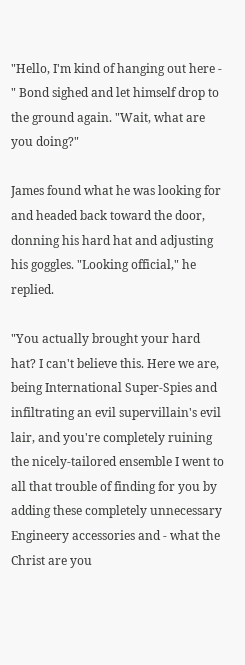"Hello, I'm kind of hanging out here - " Bond sighed and let himself drop to the ground again. "Wait, what are you doing?"

James found what he was looking for and headed back toward the door, donning his hard hat and adjusting his goggles. "Looking official," he replied.

"You actually brought your hard hat? I can't believe this. Here we are, being International Super-Spies and infiltrating an evil supervillain's evil lair, and you're completely ruining the nicely-tailored ensemble I went to all that trouble of finding for you by adding these completely unnecessary Engineery accessories and - what the Christ are you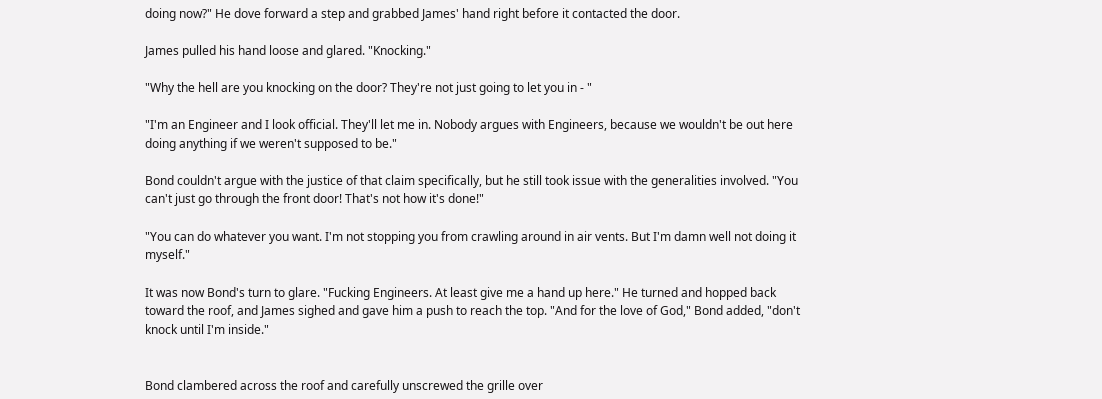doing now?" He dove forward a step and grabbed James' hand right before it contacted the door.

James pulled his hand loose and glared. "Knocking."

"Why the hell are you knocking on the door? They're not just going to let you in - "

"I'm an Engineer and I look official. They'll let me in. Nobody argues with Engineers, because we wouldn't be out here doing anything if we weren't supposed to be."

Bond couldn't argue with the justice of that claim specifically, but he still took issue with the generalities involved. "You can't just go through the front door! That's not how it's done!"

"You can do whatever you want. I'm not stopping you from crawling around in air vents. But I'm damn well not doing it myself."

It was now Bond's turn to glare. "Fucking Engineers. At least give me a hand up here." He turned and hopped back toward the roof, and James sighed and gave him a push to reach the top. "And for the love of God," Bond added, "don't knock until I'm inside."


Bond clambered across the roof and carefully unscrewed the grille over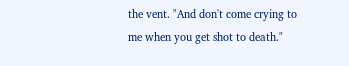the vent. "And don't come crying to me when you get shot to death."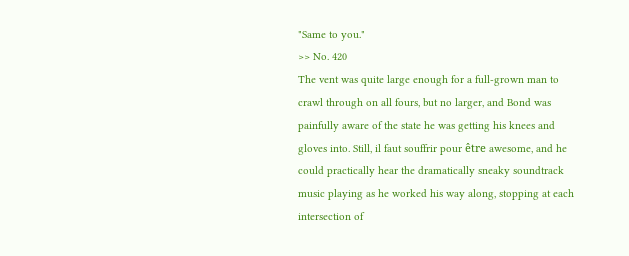"Same to you."
>> No. 420
The vent was quite large enough for a full-grown man to crawl through on all fours, but no larger, and Bond was painfully aware of the state he was getting his knees and gloves into. Still, il faut souffrir pour être awesome, and he could practically hear the dramatically sneaky soundtrack music playing as he worked his way along, stopping at each intersection of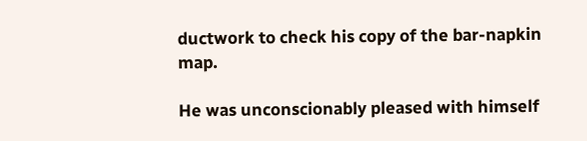ductwork to check his copy of the bar-napkin map.

He was unconscionably pleased with himself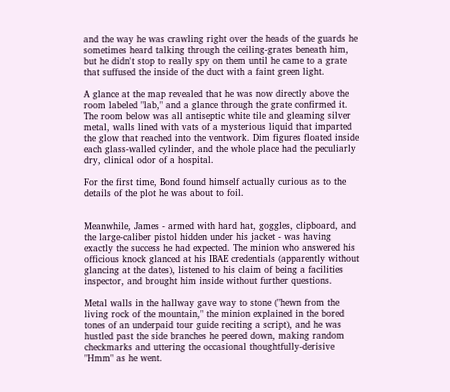and the way he was crawling right over the heads of the guards he sometimes heard talking through the ceiling-grates beneath him, but he didn't stop to really spy on them until he came to a grate that suffused the inside of the duct with a faint green light.

A glance at the map revealed that he was now directly above the room labeled "lab," and a glance through the grate confirmed it. The room below was all antiseptic white tile and gleaming silver metal, walls lined with vats of a mysterious liquid that imparted the glow that reached into the ventwork. Dim figures floated inside each glass-walled cylinder, and the whole place had the peculiarly dry, clinical odor of a hospital.

For the first time, Bond found himself actually curious as to the details of the plot he was about to foil.


Meanwhile, James - armed with hard hat, goggles, clipboard, and the large-caliber pistol hidden under his jacket - was having exactly the success he had expected. The minion who answered his officious knock glanced at his IBAE credentials (apparently without glancing at the dates), listened to his claim of being a facilities inspector, and brought him inside without further questions.

Metal walls in the hallway gave way to stone ("hewn from the living rock of the mountain," the minion explained in the bored tones of an underpaid tour guide reciting a script), and he was hustled past the side branches he peered down, making random checkmarks and uttering the occasional thoughtfully-derisive "Hmm" as he went.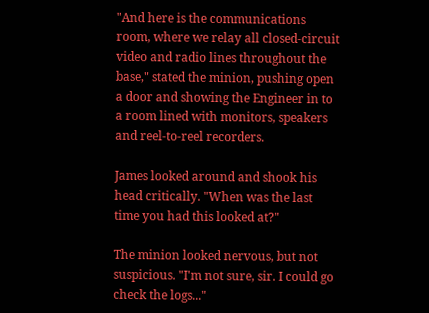"And here is the communications room, where we relay all closed-circuit video and radio lines throughout the base," stated the minion, pushing open a door and showing the Engineer in to a room lined with monitors, speakers and reel-to-reel recorders.

James looked around and shook his head critically. "When was the last time you had this looked at?"

The minion looked nervous, but not suspicious. "I'm not sure, sir. I could go check the logs..."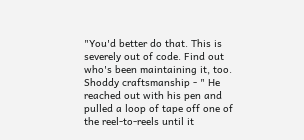"You'd better do that. This is severely out of code. Find out who's been maintaining it, too. Shoddy craftsmanship - " He reached out with his pen and pulled a loop of tape off one of the reel-to-reels until it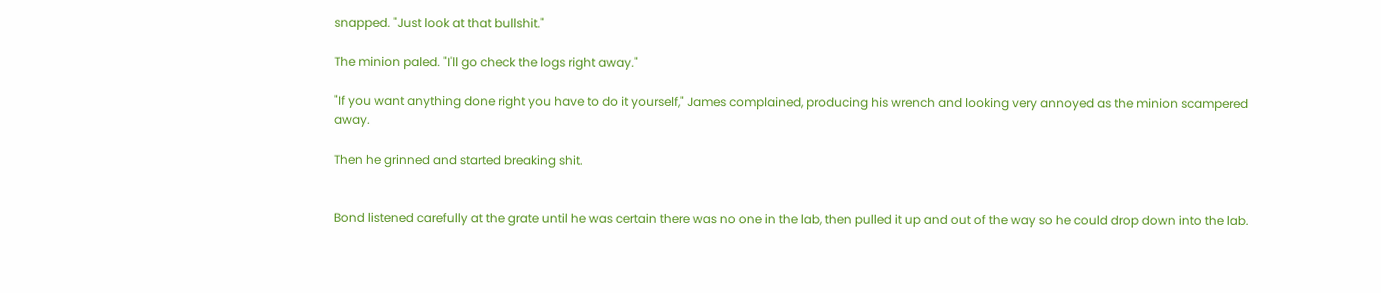snapped. "Just look at that bullshit."

The minion paled. "I'll go check the logs right away."

"If you want anything done right you have to do it yourself," James complained, producing his wrench and looking very annoyed as the minion scampered away.

Then he grinned and started breaking shit.


Bond listened carefully at the grate until he was certain there was no one in the lab, then pulled it up and out of the way so he could drop down into the lab.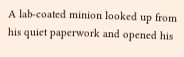A lab-coated minion looked up from his quiet paperwork and opened his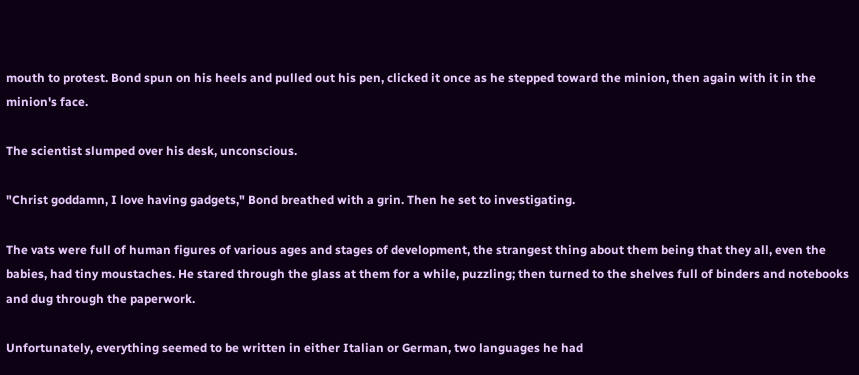mouth to protest. Bond spun on his heels and pulled out his pen, clicked it once as he stepped toward the minion, then again with it in the minion's face.

The scientist slumped over his desk, unconscious.

"Christ goddamn, I love having gadgets," Bond breathed with a grin. Then he set to investigating.

The vats were full of human figures of various ages and stages of development, the strangest thing about them being that they all, even the babies, had tiny moustaches. He stared through the glass at them for a while, puzzling; then turned to the shelves full of binders and notebooks and dug through the paperwork.

Unfortunately, everything seemed to be written in either Italian or German, two languages he had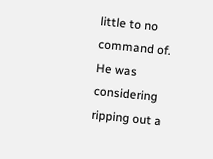little to no command of. He was considering ripping out a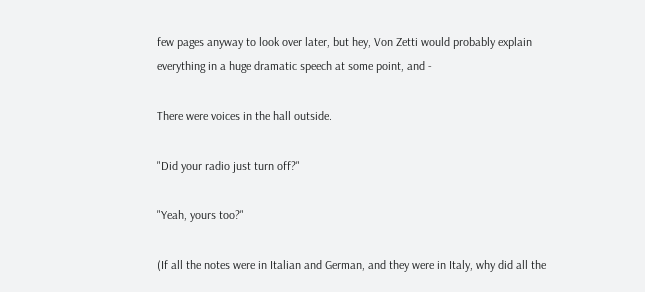few pages anyway to look over later, but hey, Von Zetti would probably explain everything in a huge dramatic speech at some point, and -

There were voices in the hall outside.

"Did your radio just turn off?"

"Yeah, yours too?"

(If all the notes were in Italian and German, and they were in Italy, why did all the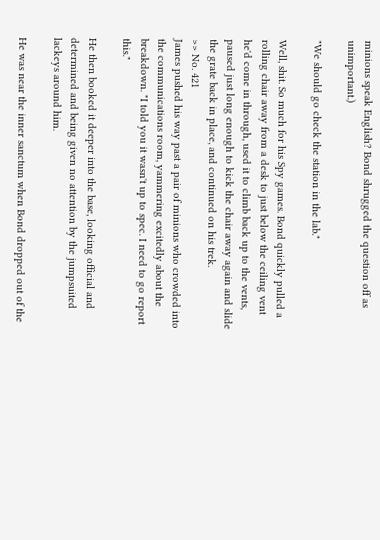minions speak English? Bond shrugged the question off as unimportant.)

"We should go check the station in the lab."

Well, shit. So much for his Spy games. Bond quickly pulled a rolling chair away from a desk to just below the ceiling vent he'd come in through, used it to climb back up to the vents, paused just long enough to kick the chair away again and slide the grate back in place, and continued on his trek.
>> No. 421
James pushed his way past a pair of minions who crowded into the communications room, yammering excitedly about the breakdown. "I told you it wasn't up to spec. I need to go report this."

He then booked it deeper into the base, looking official and determined and being given no attention by the jumpsuited lackeys around him.

He was near the inner sanctum when Bond dropped out of the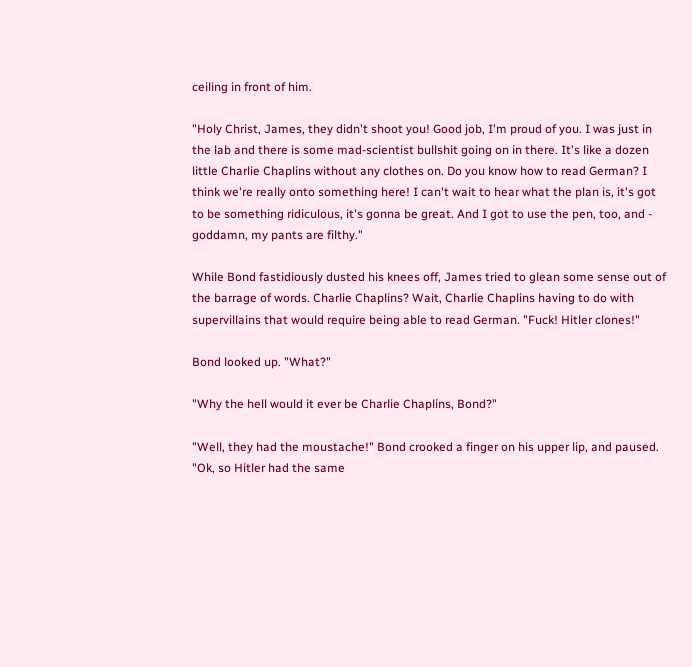ceiling in front of him.

"Holy Christ, James, they didn't shoot you! Good job, I'm proud of you. I was just in the lab and there is some mad-scientist bullshit going on in there. It's like a dozen little Charlie Chaplins without any clothes on. Do you know how to read German? I think we're really onto something here! I can't wait to hear what the plan is, it's got to be something ridiculous, it's gonna be great. And I got to use the pen, too, and - goddamn, my pants are filthy."

While Bond fastidiously dusted his knees off, James tried to glean some sense out of the barrage of words. Charlie Chaplins? Wait, Charlie Chaplins having to do with supervillains that would require being able to read German. "Fuck! Hitler clones!"

Bond looked up. "What?"

"Why the hell would it ever be Charlie Chaplins, Bond?"

"Well, they had the moustache!" Bond crooked a finger on his upper lip, and paused. "Ok, so Hitler had the same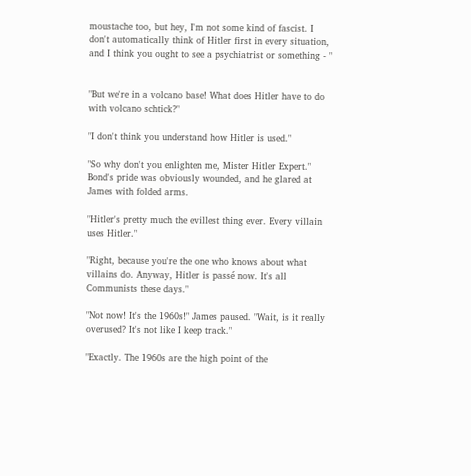moustache too, but hey, I'm not some kind of fascist. I don't automatically think of Hitler first in every situation, and I think you ought to see a psychiatrist or something - "


"But we're in a volcano base! What does Hitler have to do with volcano schtick?"

"I don't think you understand how Hitler is used."

"So why don't you enlighten me, Mister Hitler Expert." Bond's pride was obviously wounded, and he glared at James with folded arms.

"Hitler's pretty much the evillest thing ever. Every villain uses Hitler."

"Right, because you're the one who knows about what villains do. Anyway, Hitler is passé now. It's all Communists these days."

"Not now! It's the 1960s!" James paused. "Wait, is it really overused? It's not like I keep track."

"Exactly. The 1960s are the high point of the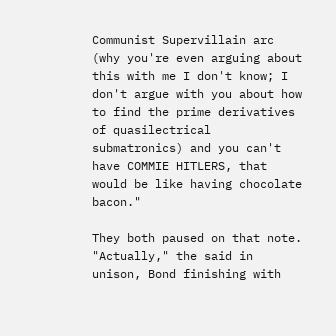Communist Supervillain arc (why you're even arguing about this with me I don't know; I don't argue with you about how to find the prime derivatives of quasilectrical submatronics) and you can't have COMMIE HITLERS, that would be like having chocolate bacon."

They both paused on that note. "Actually," the said in unison, Bond finishing with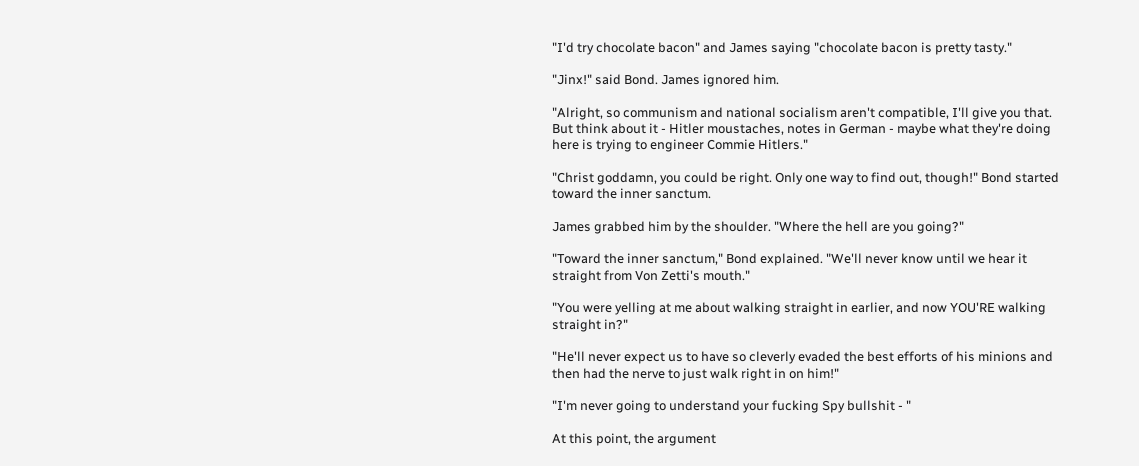"I'd try chocolate bacon" and James saying "chocolate bacon is pretty tasty."

"Jinx!" said Bond. James ignored him.

"Alright, so communism and national socialism aren't compatible, I'll give you that. But think about it - Hitler moustaches, notes in German - maybe what they're doing here is trying to engineer Commie Hitlers."

"Christ goddamn, you could be right. Only one way to find out, though!" Bond started toward the inner sanctum.

James grabbed him by the shoulder. "Where the hell are you going?"

"Toward the inner sanctum," Bond explained. "We'll never know until we hear it straight from Von Zetti's mouth."

"You were yelling at me about walking straight in earlier, and now YOU'RE walking straight in?"

"He'll never expect us to have so cleverly evaded the best efforts of his minions and then had the nerve to just walk right in on him!"

"I'm never going to understand your fucking Spy bullshit - "

At this point, the argument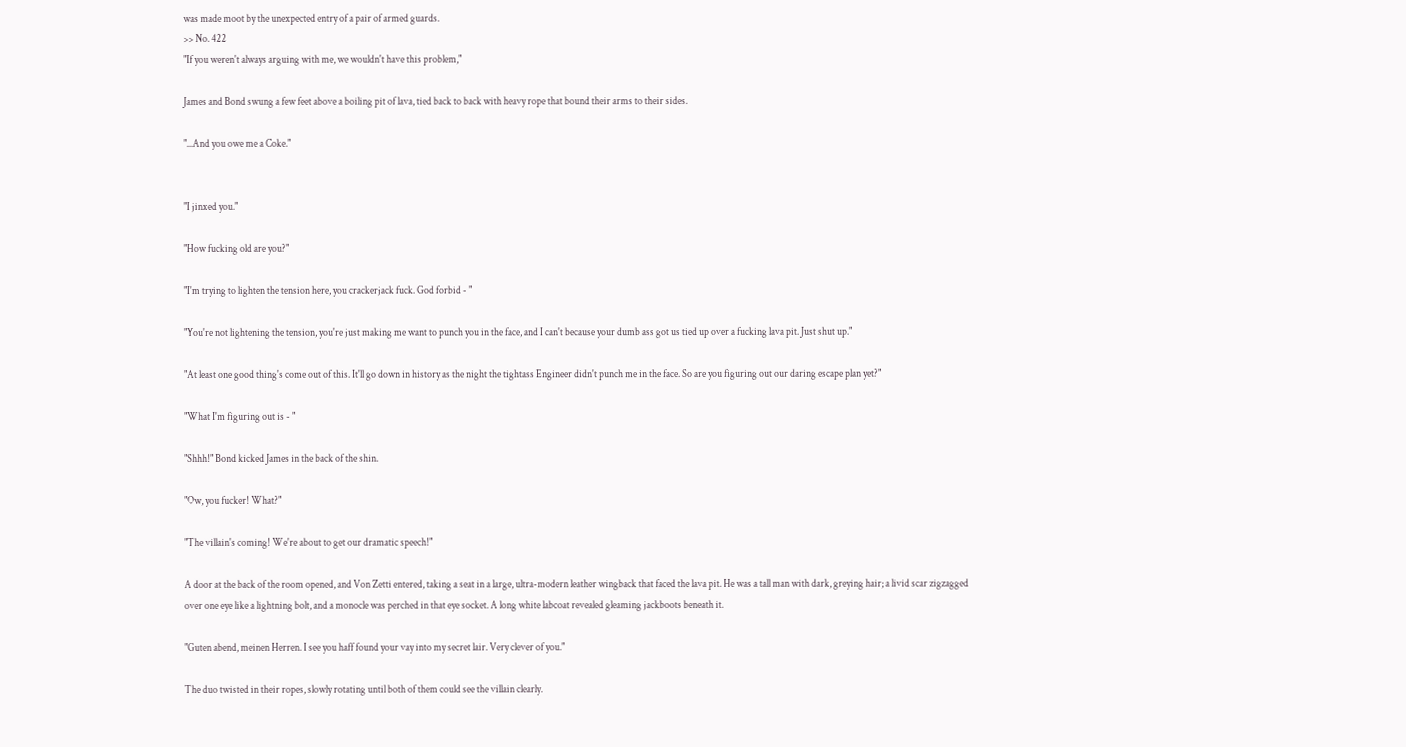was made moot by the unexpected entry of a pair of armed guards.
>> No. 422
"If you weren't always arguing with me, we wouldn't have this problem,"

James and Bond swung a few feet above a boiling pit of lava, tied back to back with heavy rope that bound their arms to their sides.

"...And you owe me a Coke."


"I jinxed you."

"How fucking old are you?"

"I'm trying to lighten the tension here, you crackerjack fuck. God forbid - "

"You're not lightening the tension, you're just making me want to punch you in the face, and I can't because your dumb ass got us tied up over a fucking lava pit. Just shut up."

"At least one good thing's come out of this. It'll go down in history as the night the tightass Engineer didn't punch me in the face. So are you figuring out our daring escape plan yet?"

"What I'm figuring out is - "

"Shhh!" Bond kicked James in the back of the shin.

"Ow, you fucker! What?"

"The villain's coming! We're about to get our dramatic speech!"

A door at the back of the room opened, and Von Zetti entered, taking a seat in a large, ultra-modern leather wingback that faced the lava pit. He was a tall man with dark, greying hair; a livid scar zigzagged over one eye like a lightning bolt, and a monocle was perched in that eye socket. A long white labcoat revealed gleaming jackboots beneath it.

"Guten abend, meinen Herren. I see you haff found your vay into my secret lair. Very clever of you."

The duo twisted in their ropes, slowly rotating until both of them could see the villain clearly.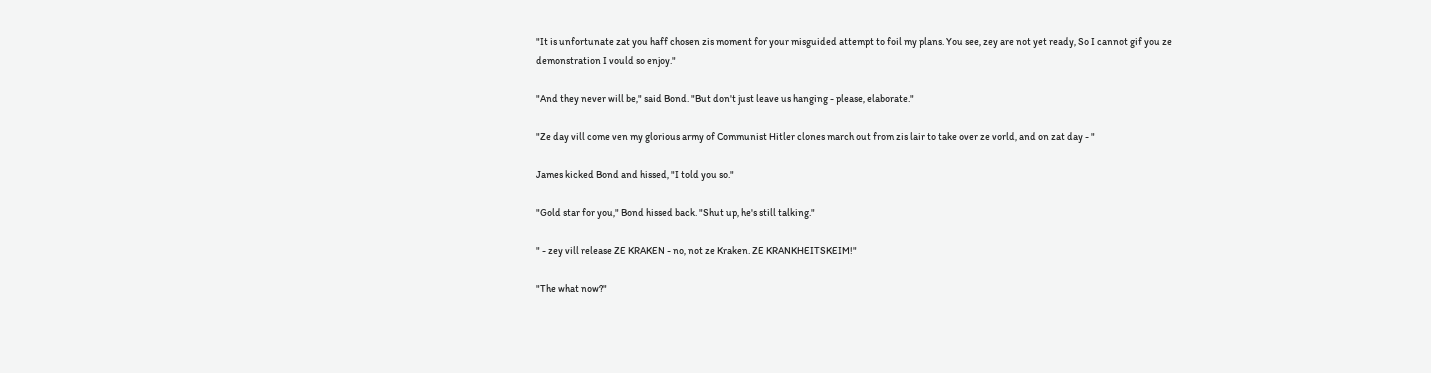"It is unfortunate zat you haff chosen zis moment for your misguided attempt to foil my plans. You see, zey are not yet ready, So I cannot gif you ze demonstration I vould so enjoy."

"And they never will be," said Bond. "But don't just leave us hanging - please, elaborate."

"Ze day vill come ven my glorious army of Communist Hitler clones march out from zis lair to take over ze vorld, and on zat day - "

James kicked Bond and hissed, "I told you so."

"Gold star for you," Bond hissed back. "Shut up, he's still talking."

" - zey vill release ZE KRAKEN - no, not ze Kraken. ZE KRANKHEITSKEIM!"

"The what now?"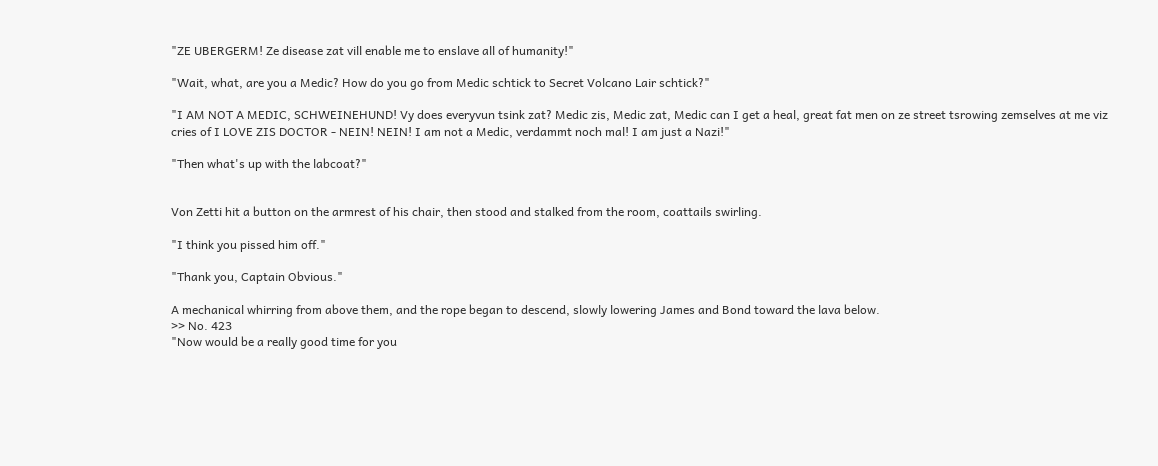"ZE UBERGERM! Ze disease zat vill enable me to enslave all of humanity!"

"Wait, what, are you a Medic? How do you go from Medic schtick to Secret Volcano Lair schtick?"

"I AM NOT A MEDIC, SCHWEINEHUND! Vy does everyvun tsink zat? Medic zis, Medic zat, Medic can I get a heal, great fat men on ze street tsrowing zemselves at me viz cries of I LOVE ZIS DOCTOR - NEIN! NEIN! I am not a Medic, verdammt noch mal! I am just a Nazi!"

"Then what's up with the labcoat?"


Von Zetti hit a button on the armrest of his chair, then stood and stalked from the room, coattails swirling.

"I think you pissed him off."

"Thank you, Captain Obvious."

A mechanical whirring from above them, and the rope began to descend, slowly lowering James and Bond toward the lava below.
>> No. 423
"Now would be a really good time for you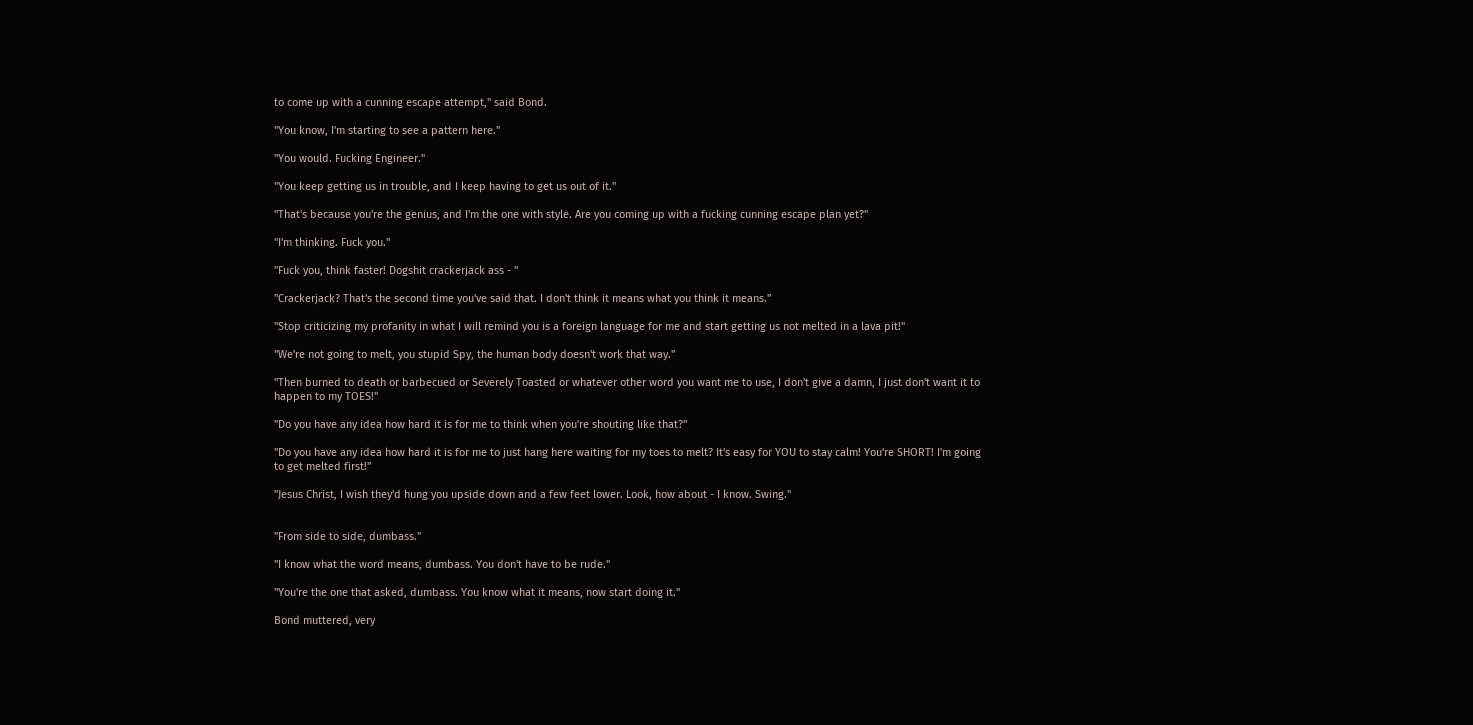to come up with a cunning escape attempt," said Bond.

"You know, I'm starting to see a pattern here."

"You would. Fucking Engineer."

"You keep getting us in trouble, and I keep having to get us out of it."

"That's because you're the genius, and I'm the one with style. Are you coming up with a fucking cunning escape plan yet?"

"I'm thinking. Fuck you."

"Fuck you, think faster! Dogshit crackerjack ass - "

"Crackerjack? That's the second time you've said that. I don't think it means what you think it means."

"Stop criticizing my profanity in what I will remind you is a foreign language for me and start getting us not melted in a lava pit!"

"We're not going to melt, you stupid Spy, the human body doesn't work that way."

"Then burned to death or barbecued or Severely Toasted or whatever other word you want me to use, I don't give a damn, I just don't want it to happen to my TOES!"

"Do you have any idea how hard it is for me to think when you're shouting like that?"

"Do you have any idea how hard it is for me to just hang here waiting for my toes to melt? It's easy for YOU to stay calm! You're SHORT! I'm going to get melted first!"

"Jesus Christ, I wish they'd hung you upside down and a few feet lower. Look, how about - I know. Swing."


"From side to side, dumbass."

"I know what the word means, dumbass. You don't have to be rude."

"You're the one that asked, dumbass. You know what it means, now start doing it."

Bond muttered, very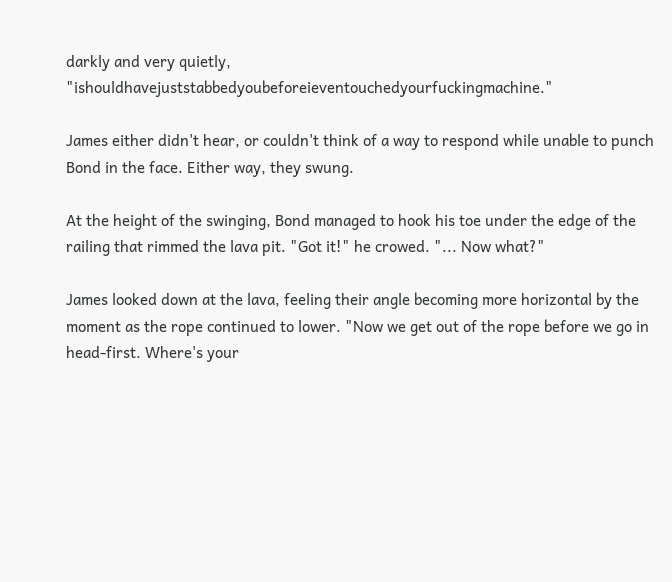darkly and very quietly, "ishouldhavejuststabbedyoubeforeieventouchedyourfuckingmachine."

James either didn't hear, or couldn't think of a way to respond while unable to punch Bond in the face. Either way, they swung.

At the height of the swinging, Bond managed to hook his toe under the edge of the railing that rimmed the lava pit. "Got it!" he crowed. "... Now what?"

James looked down at the lava, feeling their angle becoming more horizontal by the moment as the rope continued to lower. "Now we get out of the rope before we go in head-first. Where's your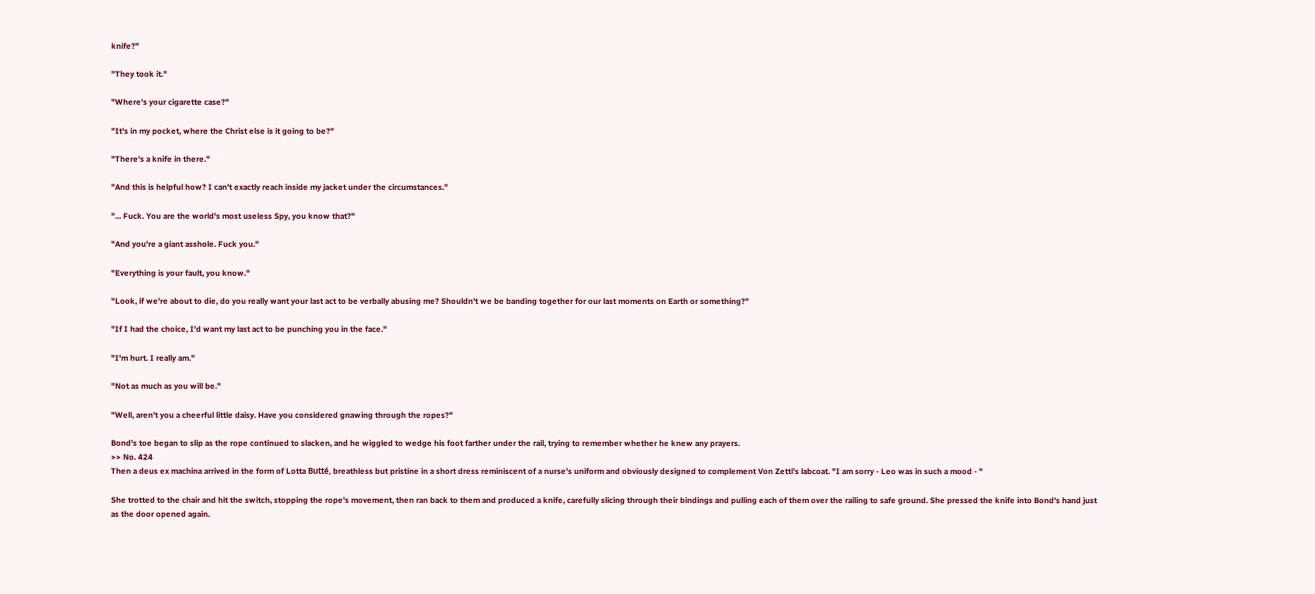knife?"

"They took it."

"Where's your cigarette case?"

"It's in my pocket, where the Christ else is it going to be?"

"There's a knife in there."

"And this is helpful how? I can't exactly reach inside my jacket under the circumstances."

"... Fuck. You are the world's most useless Spy, you know that?"

"And you're a giant asshole. Fuck you."

"Everything is your fault, you know."

"Look, if we're about to die, do you really want your last act to be verbally abusing me? Shouldn't we be banding together for our last moments on Earth or something?"

"If I had the choice, I'd want my last act to be punching you in the face."

"I'm hurt. I really am."

"Not as much as you will be."

"Well, aren't you a cheerful little daisy. Have you considered gnawing through the ropes?"

Bond's toe began to slip as the rope continued to slacken, and he wiggled to wedge his foot farther under the rail, trying to remember whether he knew any prayers.
>> No. 424
Then a deus ex machina arrived in the form of Lotta Butté, breathless but pristine in a short dress reminiscent of a nurse's uniform and obviously designed to complement Von Zetti's labcoat. "I am sorry - Leo was in such a mood - "

She trotted to the chair and hit the switch, stopping the rope's movement, then ran back to them and produced a knife, carefully slicing through their bindings and pulling each of them over the railing to safe ground. She pressed the knife into Bond's hand just as the door opened again.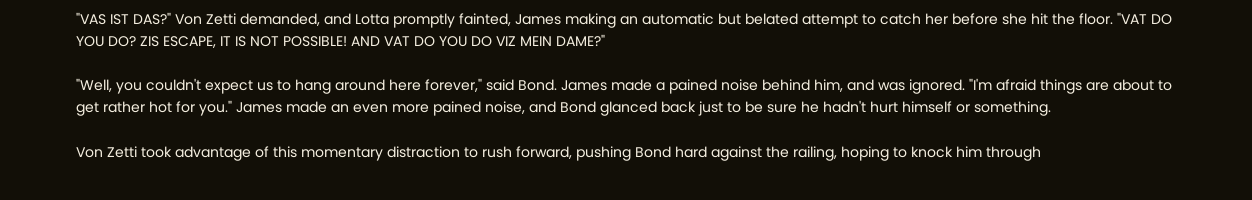"VAS IST DAS?" Von Zetti demanded, and Lotta promptly fainted, James making an automatic but belated attempt to catch her before she hit the floor. "VAT DO YOU DO? ZIS ESCAPE, IT IS NOT POSSIBLE! AND VAT DO YOU DO VIZ MEIN DAME?"

"Well, you couldn't expect us to hang around here forever," said Bond. James made a pained noise behind him, and was ignored. "I'm afraid things are about to get rather hot for you." James made an even more pained noise, and Bond glanced back just to be sure he hadn't hurt himself or something.

Von Zetti took advantage of this momentary distraction to rush forward, pushing Bond hard against the railing, hoping to knock him through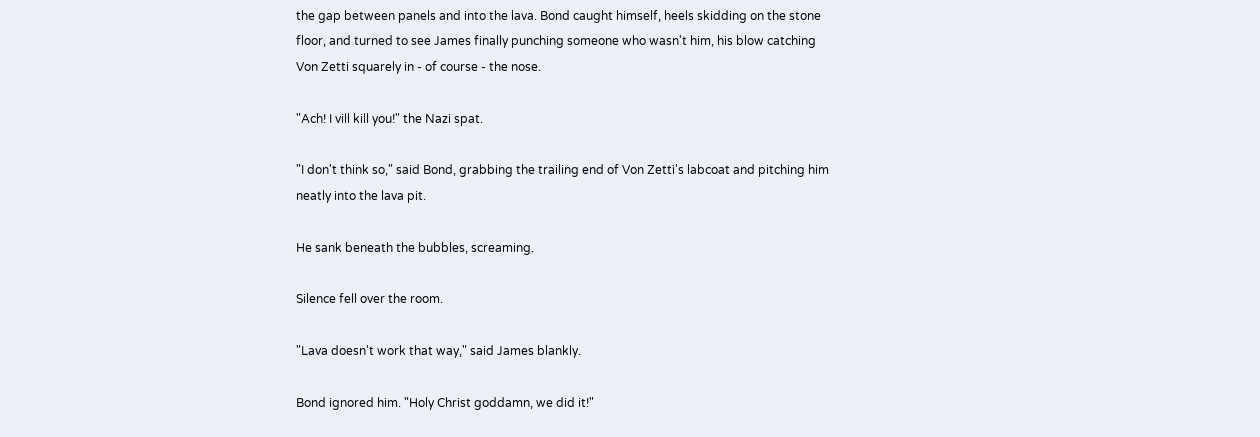the gap between panels and into the lava. Bond caught himself, heels skidding on the stone floor, and turned to see James finally punching someone who wasn't him, his blow catching Von Zetti squarely in - of course - the nose.

"Ach! I vill kill you!" the Nazi spat.

"I don't think so," said Bond, grabbing the trailing end of Von Zetti's labcoat and pitching him neatly into the lava pit.

He sank beneath the bubbles, screaming.

Silence fell over the room.

"Lava doesn't work that way," said James blankly.

Bond ignored him. "Holy Christ goddamn, we did it!"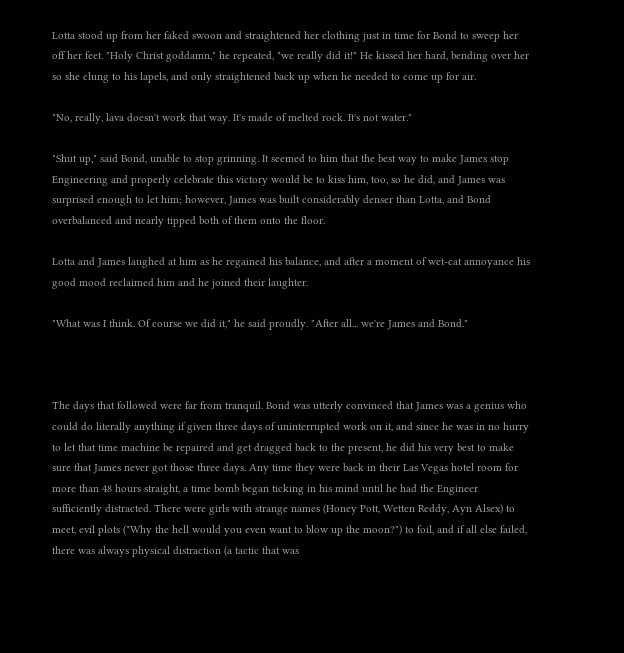Lotta stood up from her faked swoon and straightened her clothing just in time for Bond to sweep her off her feet. "Holy Christ goddamn," he repeated, "we really did it!" He kissed her hard, bending over her so she clung to his lapels, and only straightened back up when he needed to come up for air.

"No, really, lava doesn't work that way. It's made of melted rock. It's not water."

"Shut up," said Bond, unable to stop grinning. It seemed to him that the best way to make James stop Engineering and properly celebrate this victory would be to kiss him, too, so he did, and James was surprised enough to let him; however, James was built considerably denser than Lotta, and Bond overbalanced and nearly tipped both of them onto the floor.

Lotta and James laughed at him as he regained his balance, and after a moment of wet-cat annoyance his good mood reclaimed him and he joined their laughter.

"What was I think. Of course we did it," he said proudly. "After all... we're James and Bond."



The days that followed were far from tranquil. Bond was utterly convinced that James was a genius who could do literally anything if given three days of uninterrupted work on it, and since he was in no hurry to let that time machine be repaired and get dragged back to the present, he did his very best to make sure that James never got those three days. Any time they were back in their Las Vegas hotel room for more than 48 hours straight, a time bomb began ticking in his mind until he had the Engineer sufficiently distracted. There were girls with strange names (Honey Pott, Wetten Reddy, Ayn Alsex) to meet, evil plots ("Why the hell would you even want to blow up the moon?") to foil, and if all else failed, there was always physical distraction (a tactic that was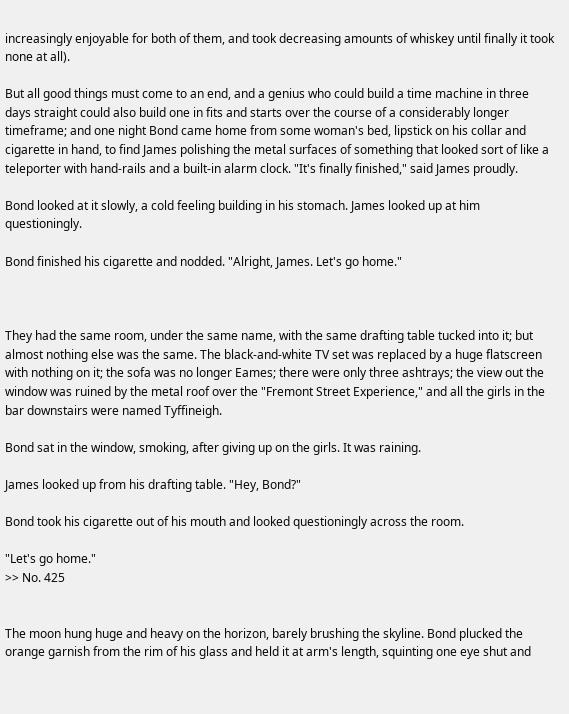increasingly enjoyable for both of them, and took decreasing amounts of whiskey until finally it took none at all).

But all good things must come to an end, and a genius who could build a time machine in three days straight could also build one in fits and starts over the course of a considerably longer timeframe; and one night Bond came home from some woman's bed, lipstick on his collar and cigarette in hand, to find James polishing the metal surfaces of something that looked sort of like a teleporter with hand-rails and a built-in alarm clock. "It's finally finished," said James proudly.

Bond looked at it slowly, a cold feeling building in his stomach. James looked up at him questioningly.

Bond finished his cigarette and nodded. "Alright, James. Let's go home."



They had the same room, under the same name, with the same drafting table tucked into it; but almost nothing else was the same. The black-and-white TV set was replaced by a huge flatscreen with nothing on it; the sofa was no longer Eames; there were only three ashtrays; the view out the window was ruined by the metal roof over the "Fremont Street Experience," and all the girls in the bar downstairs were named Tyffineigh.

Bond sat in the window, smoking, after giving up on the girls. It was raining.

James looked up from his drafting table. "Hey, Bond?"

Bond took his cigarette out of his mouth and looked questioningly across the room.

"Let's go home."
>> No. 425


The moon hung huge and heavy on the horizon, barely brushing the skyline. Bond plucked the orange garnish from the rim of his glass and held it at arm's length, squinting one eye shut and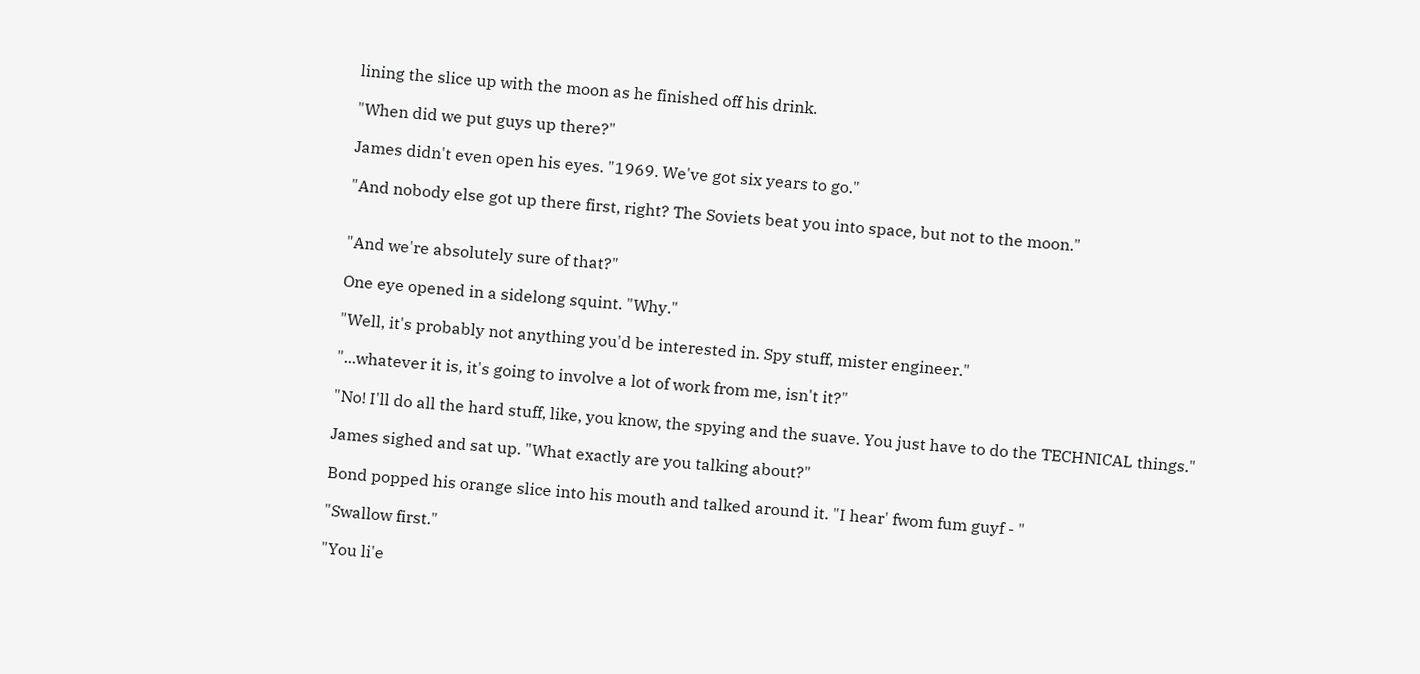lining the slice up with the moon as he finished off his drink.

"When did we put guys up there?"

James didn't even open his eyes. "1969. We've got six years to go."

"And nobody else got up there first, right? The Soviets beat you into space, but not to the moon."


"And we're absolutely sure of that?"

One eye opened in a sidelong squint. "Why."

"Well, it's probably not anything you'd be interested in. Spy stuff, mister engineer."

"...whatever it is, it's going to involve a lot of work from me, isn't it?"

"No! I'll do all the hard stuff, like, you know, the spying and the suave. You just have to do the TECHNICAL things."

James sighed and sat up. "What exactly are you talking about?"

Bond popped his orange slice into his mouth and talked around it. "I hear' fwom fum guyf - "

"Swallow first."

"You li'e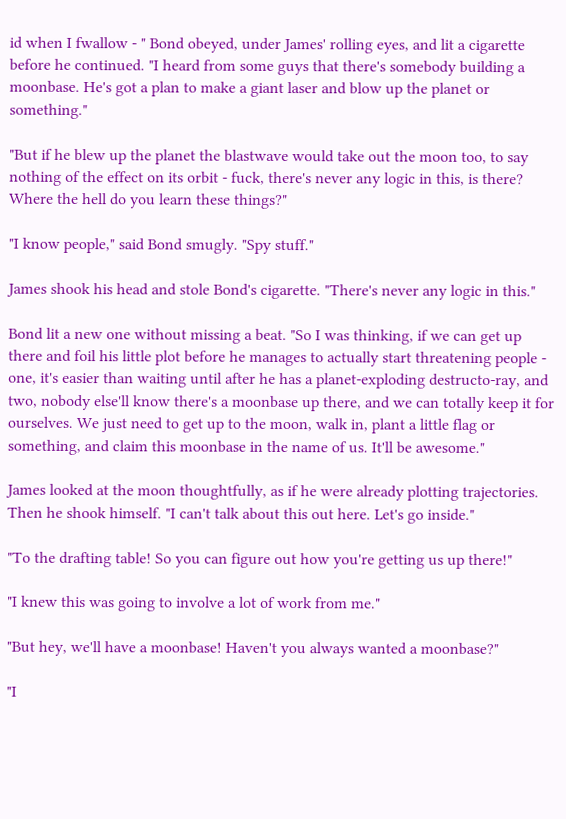id when I fwallow - " Bond obeyed, under James' rolling eyes, and lit a cigarette before he continued. "I heard from some guys that there's somebody building a moonbase. He's got a plan to make a giant laser and blow up the planet or something."

"But if he blew up the planet the blastwave would take out the moon too, to say nothing of the effect on its orbit - fuck, there's never any logic in this, is there? Where the hell do you learn these things?"

"I know people," said Bond smugly. "Spy stuff."

James shook his head and stole Bond's cigarette. "There's never any logic in this."

Bond lit a new one without missing a beat. "So I was thinking, if we can get up there and foil his little plot before he manages to actually start threatening people - one, it's easier than waiting until after he has a planet-exploding destructo-ray, and two, nobody else'll know there's a moonbase up there, and we can totally keep it for ourselves. We just need to get up to the moon, walk in, plant a little flag or something, and claim this moonbase in the name of us. It'll be awesome."

James looked at the moon thoughtfully, as if he were already plotting trajectories. Then he shook himself. "I can't talk about this out here. Let's go inside."

"To the drafting table! So you can figure out how you're getting us up there!"

"I knew this was going to involve a lot of work from me."

"But hey, we'll have a moonbase! Haven't you always wanted a moonbase?"

"I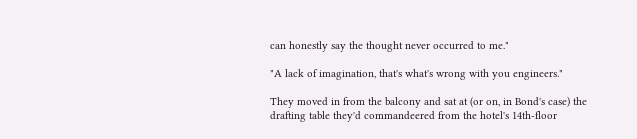can honestly say the thought never occurred to me."

"A lack of imagination, that's what's wrong with you engineers."

They moved in from the balcony and sat at (or on, in Bond's case) the drafting table they'd commandeered from the hotel's 14th-floor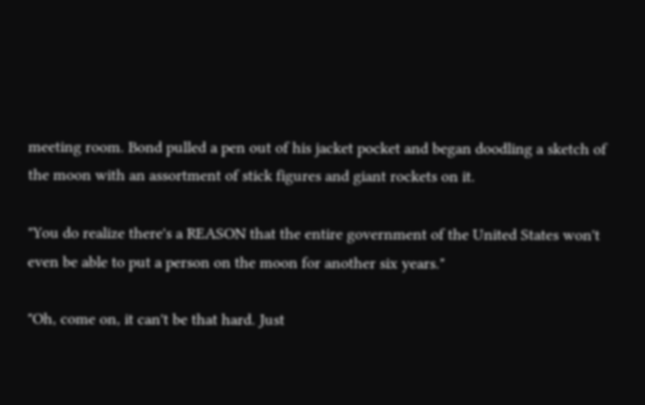meeting room. Bond pulled a pen out of his jacket pocket and began doodling a sketch of the moon with an assortment of stick figures and giant rockets on it.

"You do realize there's a REASON that the entire government of the United States won't even be able to put a person on the moon for another six years."

"Oh, come on, it can't be that hard. Just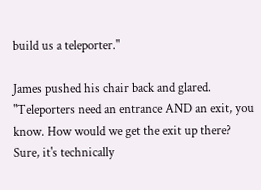build us a teleporter."

James pushed his chair back and glared. "Teleporters need an entrance AND an exit, you know. How would we get the exit up there? Sure, it's technically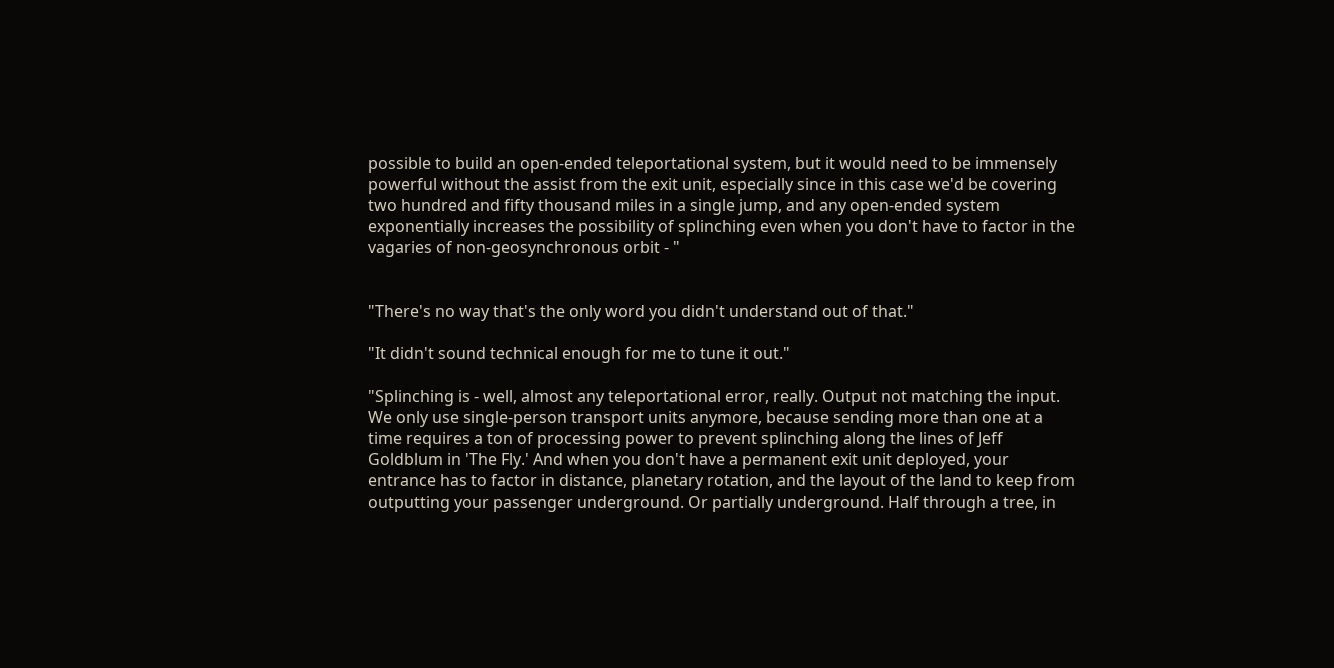possible to build an open-ended teleportational system, but it would need to be immensely powerful without the assist from the exit unit, especially since in this case we'd be covering two hundred and fifty thousand miles in a single jump, and any open-ended system exponentially increases the possibility of splinching even when you don't have to factor in the vagaries of non-geosynchronous orbit - "


"There's no way that's the only word you didn't understand out of that."

"It didn't sound technical enough for me to tune it out."

"Splinching is - well, almost any teleportational error, really. Output not matching the input. We only use single-person transport units anymore, because sending more than one at a time requires a ton of processing power to prevent splinching along the lines of Jeff Goldblum in 'The Fly.' And when you don't have a permanent exit unit deployed, your entrance has to factor in distance, planetary rotation, and the layout of the land to keep from outputting your passenger underground. Or partially underground. Half through a tree, in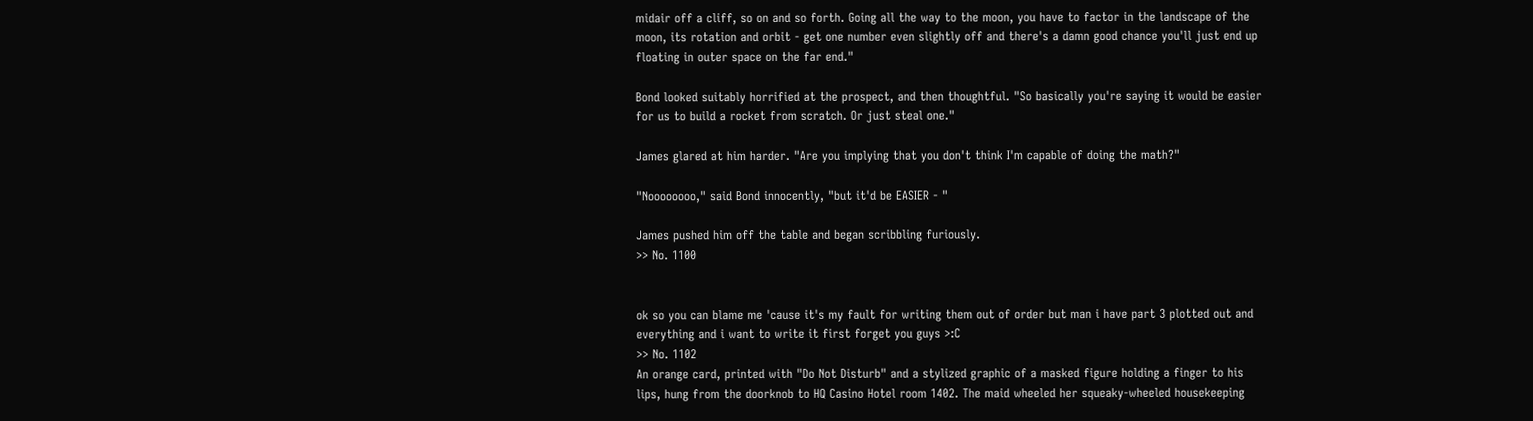midair off a cliff, so on and so forth. Going all the way to the moon, you have to factor in the landscape of the moon, its rotation and orbit - get one number even slightly off and there's a damn good chance you'll just end up floating in outer space on the far end."

Bond looked suitably horrified at the prospect, and then thoughtful. "So basically you're saying it would be easier for us to build a rocket from scratch. Or just steal one."

James glared at him harder. "Are you implying that you don't think I'm capable of doing the math?"

"Noooooooo," said Bond innocently, "but it'd be EASIER - "

James pushed him off the table and began scribbling furiously.
>> No. 1100


ok so you can blame me 'cause it's my fault for writing them out of order but man i have part 3 plotted out and everything and i want to write it first forget you guys >:C
>> No. 1102
An orange card, printed with "Do Not Disturb" and a stylized graphic of a masked figure holding a finger to his lips, hung from the doorknob to HQ Casino Hotel room 1402. The maid wheeled her squeaky-wheeled housekeeping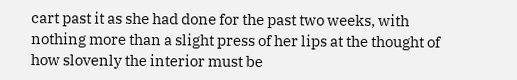cart past it as she had done for the past two weeks, with nothing more than a slight press of her lips at the thought of how slovenly the interior must be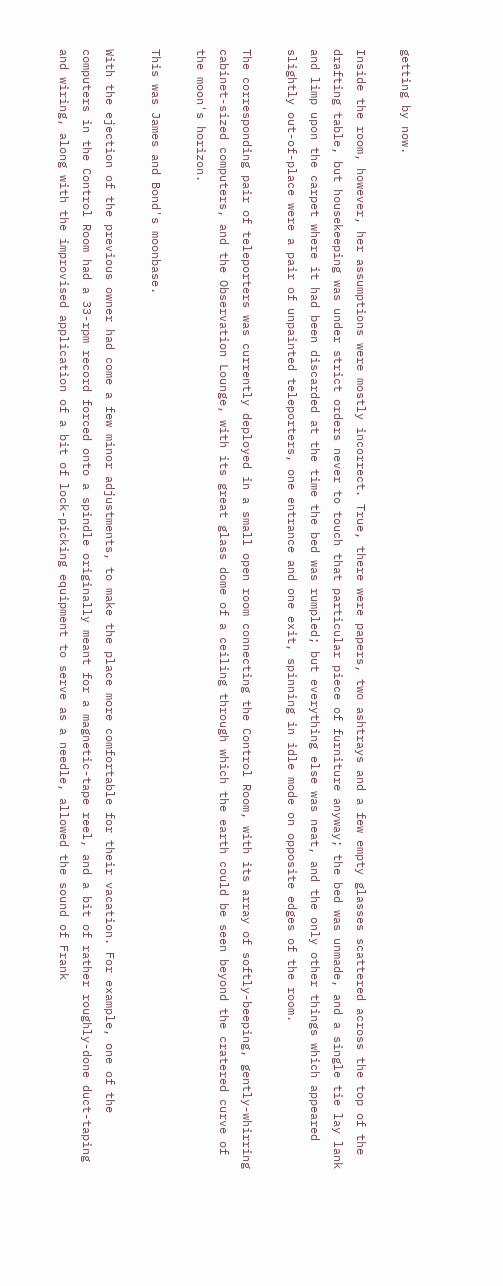getting by now.

Inside the room, however, her assumptions were mostly incorrect. True, there were papers, two ashtrays and a few empty glasses scattered across the top of the drafting table, but housekeeping was under strict orders never to touch that particular piece of furniture anyway; the bed was unmade, and a single tie lay lank and limp upon the carpet where it had been discarded at the time the bed was rumpled; but everything else was neat, and the only other things which appeared slightly out-of-place were a pair of unpainted teleporters, one entrance and one exit, spinning in idle mode on opposite edges of the room.

The corresponding pair of teleporters was currently deployed in a small open room connecting the Control Room, with its array of softly-beeping, gently-whirring cabinet-sized computers, and the Observation Lounge, with its great glass dome of a ceiling through which the earth could be seen beyond the cratered curve of the moon's horizon.

This was James and Bond's moonbase.

With the ejection of the previous owner had come a few minor adjustments, to make the place more comfortable for their vacation. For example, one of the computers in the Control Room had a 33-rpm record forced onto a spindle originally meant for a magnetic-tape reel, and a bit of rather roughly-done duct-taping and wiring, along with the improvised application of a bit of lock-picking equipment to serve as a needle, allowed the sound of Frank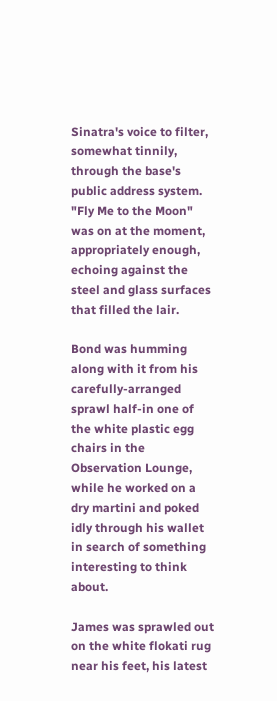Sinatra's voice to filter, somewhat tinnily, through the base's public address system. "Fly Me to the Moon" was on at the moment, appropriately enough, echoing against the steel and glass surfaces that filled the lair.

Bond was humming along with it from his carefully-arranged sprawl half-in one of the white plastic egg chairs in the Observation Lounge, while he worked on a dry martini and poked idly through his wallet in search of something interesting to think about.

James was sprawled out on the white flokati rug near his feet, his latest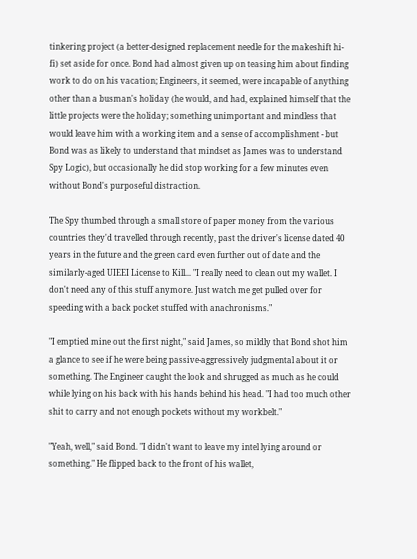tinkering project (a better-designed replacement needle for the makeshift hi-fi) set aside for once. Bond had almost given up on teasing him about finding work to do on his vacation; Engineers, it seemed, were incapable of anything other than a busman's holiday (he would, and had, explained himself that the little projects were the holiday; something unimportant and mindless that would leave him with a working item and a sense of accomplishment - but Bond was as likely to understand that mindset as James was to understand Spy Logic), but occasionally he did stop working for a few minutes even without Bond's purposeful distraction.

The Spy thumbed through a small store of paper money from the various countries they'd travelled through recently, past the driver's license dated 40 years in the future and the green card even further out of date and the similarly-aged UIEEI License to Kill... "I really need to clean out my wallet. I don't need any of this stuff anymore. Just watch me get pulled over for speeding with a back pocket stuffed with anachronisms."

"I emptied mine out the first night," said James, so mildly that Bond shot him a glance to see if he were being passive-aggressively judgmental about it or something. The Engineer caught the look and shrugged as much as he could while lying on his back with his hands behind his head. "I had too much other shit to carry and not enough pockets without my workbelt."

"Yeah, well," said Bond. "I didn't want to leave my intel lying around or something." He flipped back to the front of his wallet,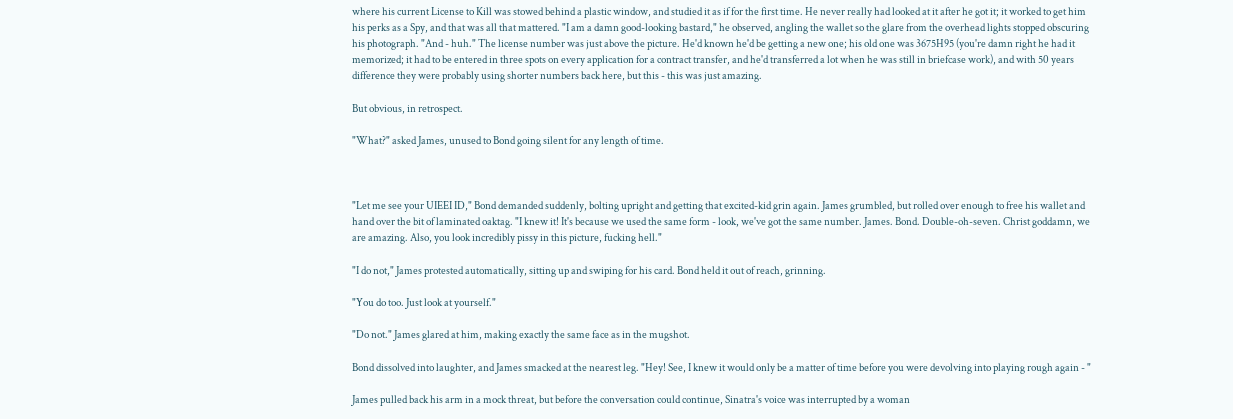where his current License to Kill was stowed behind a plastic window, and studied it as if for the first time. He never really had looked at it after he got it; it worked to get him his perks as a Spy, and that was all that mattered. "I am a damn good-looking bastard," he observed, angling the wallet so the glare from the overhead lights stopped obscuring his photograph. "And - huh." The license number was just above the picture. He'd known he'd be getting a new one; his old one was 3675H95 (you're damn right he had it memorized; it had to be entered in three spots on every application for a contract transfer, and he'd transferred a lot when he was still in briefcase work), and with 50 years difference they were probably using shorter numbers back here, but this - this was just amazing.

But obvious, in retrospect.

"What?" asked James, unused to Bond going silent for any length of time.



"Let me see your UIEEI ID," Bond demanded suddenly, bolting upright and getting that excited-kid grin again. James grumbled, but rolled over enough to free his wallet and hand over the bit of laminated oaktag. "I knew it! It's because we used the same form - look, we've got the same number. James. Bond. Double-oh-seven. Christ goddamn, we are amazing. Also, you look incredibly pissy in this picture, fucking hell."

"I do not," James protested automatically, sitting up and swiping for his card. Bond held it out of reach, grinning.

"You do too. Just look at yourself."

"Do not." James glared at him, making exactly the same face as in the mugshot.

Bond dissolved into laughter, and James smacked at the nearest leg. "Hey! See, I knew it would only be a matter of time before you were devolving into playing rough again - "

James pulled back his arm in a mock threat, but before the conversation could continue, Sinatra's voice was interrupted by a woman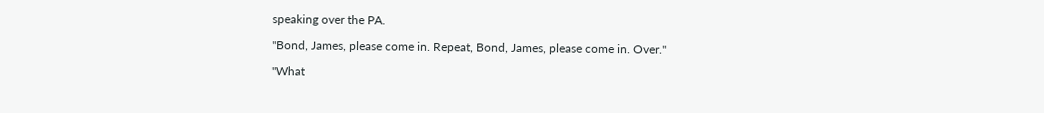speaking over the PA.

"Bond, James, please come in. Repeat, Bond, James, please come in. Over."

"What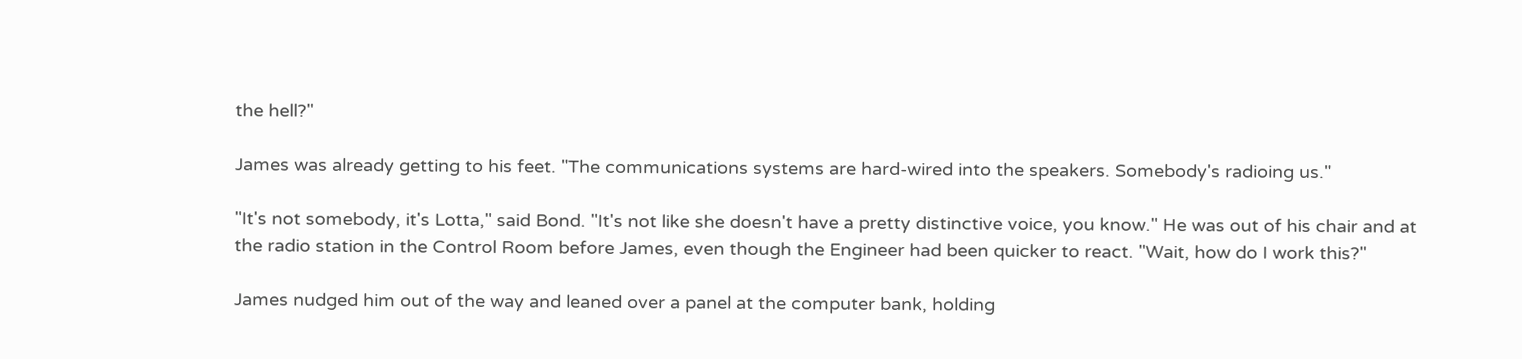the hell?"

James was already getting to his feet. "The communications systems are hard-wired into the speakers. Somebody's radioing us."

"It's not somebody, it's Lotta," said Bond. "It's not like she doesn't have a pretty distinctive voice, you know." He was out of his chair and at the radio station in the Control Room before James, even though the Engineer had been quicker to react. "Wait, how do I work this?"

James nudged him out of the way and leaned over a panel at the computer bank, holding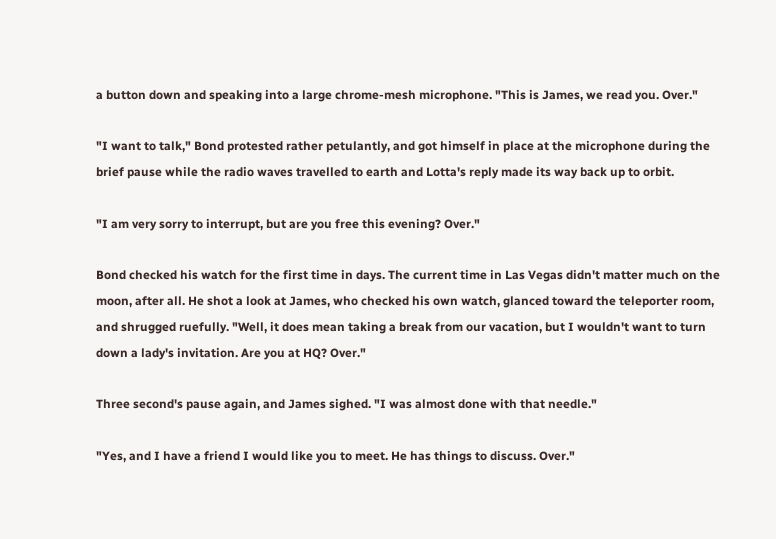a button down and speaking into a large chrome-mesh microphone. "This is James, we read you. Over."

"I want to talk," Bond protested rather petulantly, and got himself in place at the microphone during the brief pause while the radio waves travelled to earth and Lotta's reply made its way back up to orbit.

"I am very sorry to interrupt, but are you free this evening? Over."

Bond checked his watch for the first time in days. The current time in Las Vegas didn't matter much on the moon, after all. He shot a look at James, who checked his own watch, glanced toward the teleporter room, and shrugged ruefully. "Well, it does mean taking a break from our vacation, but I wouldn't want to turn down a lady's invitation. Are you at HQ? Over."

Three second's pause again, and James sighed. "I was almost done with that needle."

"Yes, and I have a friend I would like you to meet. He has things to discuss. Over."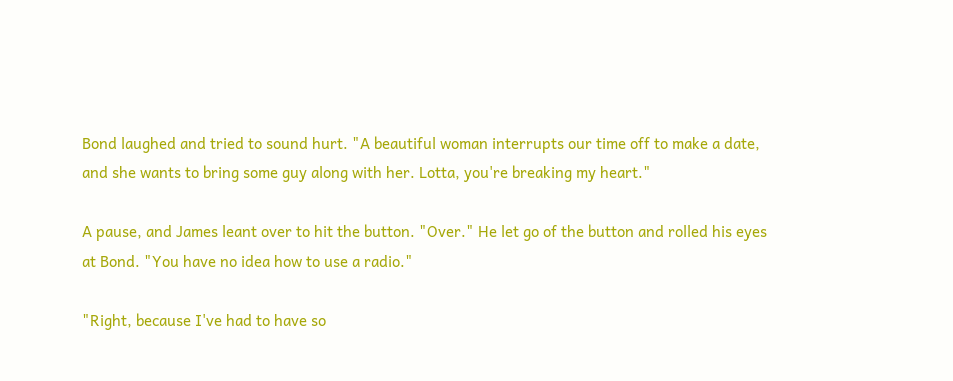Bond laughed and tried to sound hurt. "A beautiful woman interrupts our time off to make a date, and she wants to bring some guy along with her. Lotta, you're breaking my heart."

A pause, and James leant over to hit the button. "Over." He let go of the button and rolled his eyes at Bond. "You have no idea how to use a radio."

"Right, because I've had to have so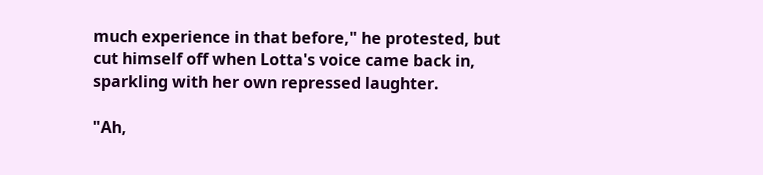much experience in that before," he protested, but cut himself off when Lotta's voice came back in, sparkling with her own repressed laughter.

"Ah,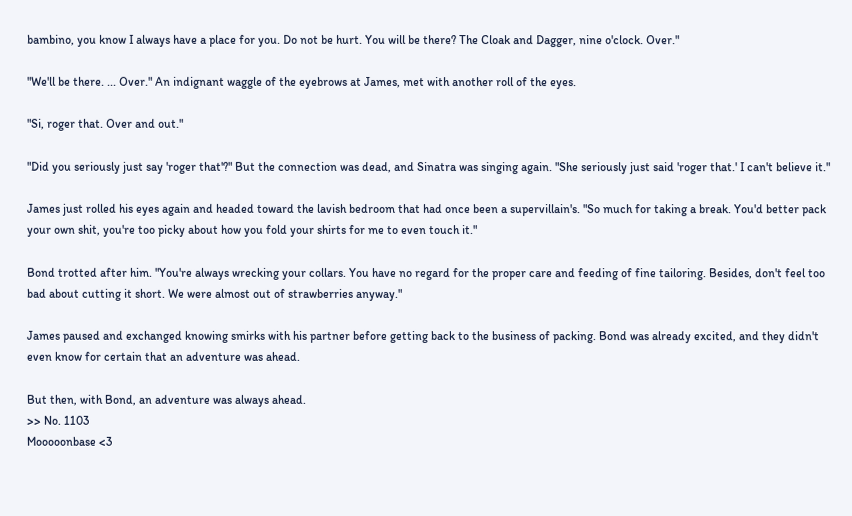bambino, you know I always have a place for you. Do not be hurt. You will be there? The Cloak and Dagger, nine o'clock. Over."

"We'll be there. ... Over." An indignant waggle of the eyebrows at James, met with another roll of the eyes.

"Si, roger that. Over and out."

"Did you seriously just say 'roger that'?" But the connection was dead, and Sinatra was singing again. "She seriously just said 'roger that.' I can't believe it."

James just rolled his eyes again and headed toward the lavish bedroom that had once been a supervillain's. "So much for taking a break. You'd better pack your own shit, you're too picky about how you fold your shirts for me to even touch it."

Bond trotted after him. "You're always wrecking your collars. You have no regard for the proper care and feeding of fine tailoring. Besides, don't feel too bad about cutting it short. We were almost out of strawberries anyway."

James paused and exchanged knowing smirks with his partner before getting back to the business of packing. Bond was already excited, and they didn't even know for certain that an adventure was ahead.

But then, with Bond, an adventure was always ahead.
>> No. 1103
Mooooonbase <3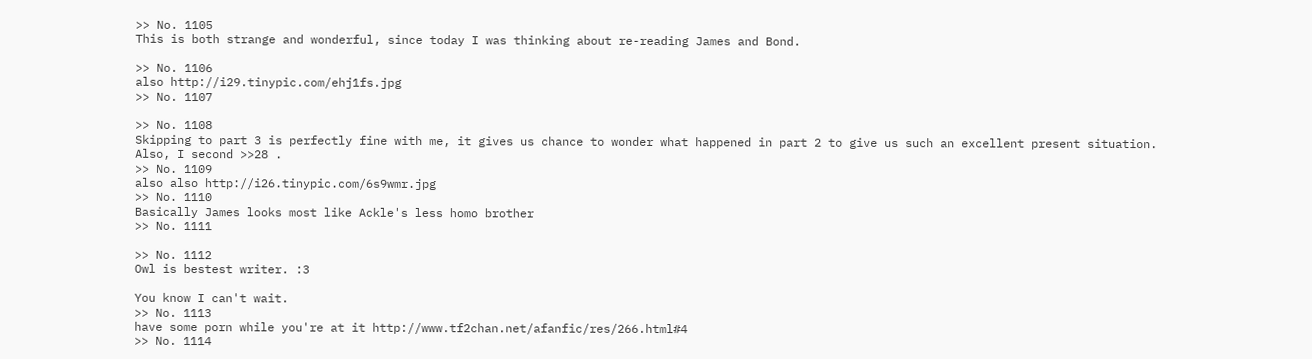>> No. 1105
This is both strange and wonderful, since today I was thinking about re-reading James and Bond.

>> No. 1106
also http://i29.tinypic.com/ehj1fs.jpg
>> No. 1107

>> No. 1108
Skipping to part 3 is perfectly fine with me, it gives us chance to wonder what happened in part 2 to give us such an excellent present situation. Also, I second >>28 .
>> No. 1109
also also http://i26.tinypic.com/6s9wmr.jpg
>> No. 1110
Basically James looks most like Ackle's less homo brother
>> No. 1111

>> No. 1112
Owl is bestest writer. :3

You know I can't wait.
>> No. 1113
have some porn while you're at it http://www.tf2chan.net/afanfic/res/266.html#4
>> No. 1114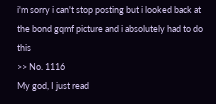i'm sorry i can't stop posting but i looked back at the bond gqmf picture and i absolutely had to do this
>> No. 1116
My god, I just read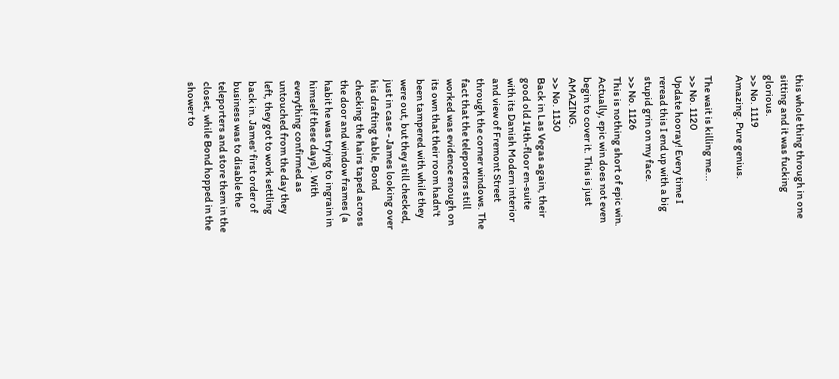this whole thing through in one sitting and it was fucking glorious.
>> No. 1119
Amazing. Pure genius.

The wait is killing me...
>> No. 1120
Update hooray! Every time I reread this I end up with a big stupid grin on my face.
>> No. 1126
This is nothing short of epic win. Actually, epic win does not even begin to cover it. This is just AMAZING.
>> No. 1130
Back in Las Vegas again, their good old 14th-floor en-suite with its Danish Modern interior and view of Fremont Street through the corner windows. The fact that the teleporters still worked was evidence enough on its own that their room hadn't been tampered with while they were out, but they still checked, just in case - James looking over his drafting table, Bond checking the hairs taped across the door and window frames (a habit he was trying to ingrain in himself these days). With everything confirmed as untouched from the day they left, they got to work settling back in. James' first order of business was to disable the teleporters and store them in the closet, while Bond hopped in the shower to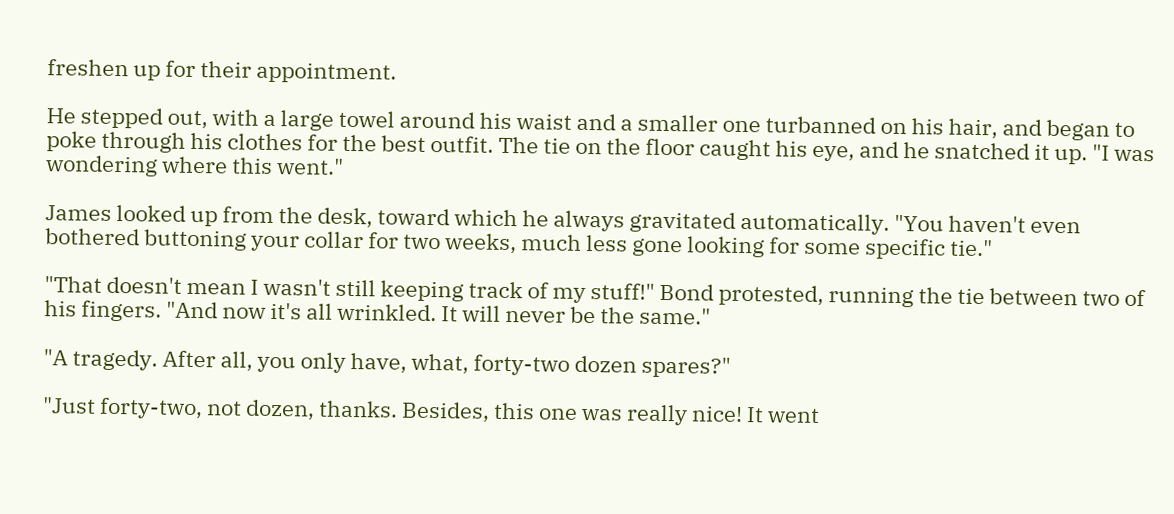freshen up for their appointment.

He stepped out, with a large towel around his waist and a smaller one turbanned on his hair, and began to poke through his clothes for the best outfit. The tie on the floor caught his eye, and he snatched it up. "I was wondering where this went."

James looked up from the desk, toward which he always gravitated automatically. "You haven't even bothered buttoning your collar for two weeks, much less gone looking for some specific tie."

"That doesn't mean I wasn't still keeping track of my stuff!" Bond protested, running the tie between two of his fingers. "And now it's all wrinkled. It will never be the same."

"A tragedy. After all, you only have, what, forty-two dozen spares?"

"Just forty-two, not dozen, thanks. Besides, this one was really nice! It went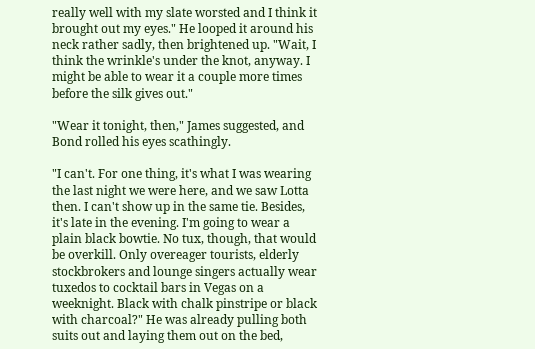really well with my slate worsted and I think it brought out my eyes." He looped it around his neck rather sadly, then brightened up. "Wait, I think the wrinkle's under the knot, anyway. I might be able to wear it a couple more times before the silk gives out."

"Wear it tonight, then," James suggested, and Bond rolled his eyes scathingly.

"I can't. For one thing, it's what I was wearing the last night we were here, and we saw Lotta then. I can't show up in the same tie. Besides, it's late in the evening. I'm going to wear a plain black bowtie. No tux, though, that would be overkill. Only overeager tourists, elderly stockbrokers and lounge singers actually wear tuxedos to cocktail bars in Vegas on a weeknight. Black with chalk pinstripe or black with charcoal?" He was already pulling both suits out and laying them out on the bed,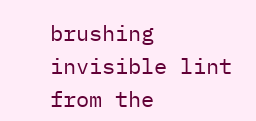brushing invisible lint from the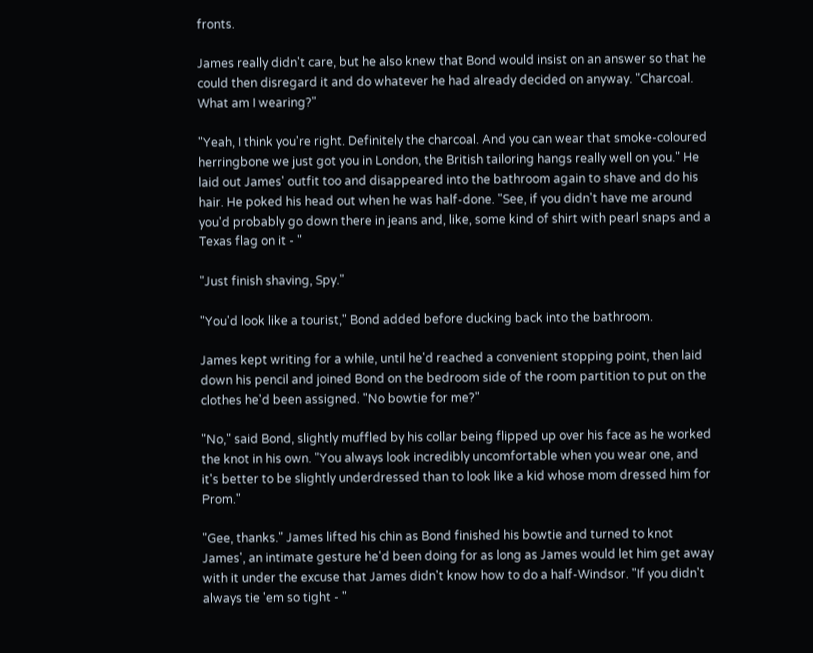fronts.

James really didn't care, but he also knew that Bond would insist on an answer so that he could then disregard it and do whatever he had already decided on anyway. "Charcoal. What am I wearing?"

"Yeah, I think you're right. Definitely the charcoal. And you can wear that smoke-coloured herringbone we just got you in London, the British tailoring hangs really well on you." He laid out James' outfit too and disappeared into the bathroom again to shave and do his hair. He poked his head out when he was half-done. "See, if you didn't have me around you'd probably go down there in jeans and, like, some kind of shirt with pearl snaps and a Texas flag on it - "

"Just finish shaving, Spy."

"You'd look like a tourist," Bond added before ducking back into the bathroom.

James kept writing for a while, until he'd reached a convenient stopping point, then laid down his pencil and joined Bond on the bedroom side of the room partition to put on the clothes he'd been assigned. "No bowtie for me?"

"No," said Bond, slightly muffled by his collar being flipped up over his face as he worked the knot in his own. "You always look incredibly uncomfortable when you wear one, and it's better to be slightly underdressed than to look like a kid whose mom dressed him for Prom."

"Gee, thanks." James lifted his chin as Bond finished his bowtie and turned to knot James', an intimate gesture he'd been doing for as long as James would let him get away with it under the excuse that James didn't know how to do a half-Windsor. "If you didn't always tie 'em so tight - "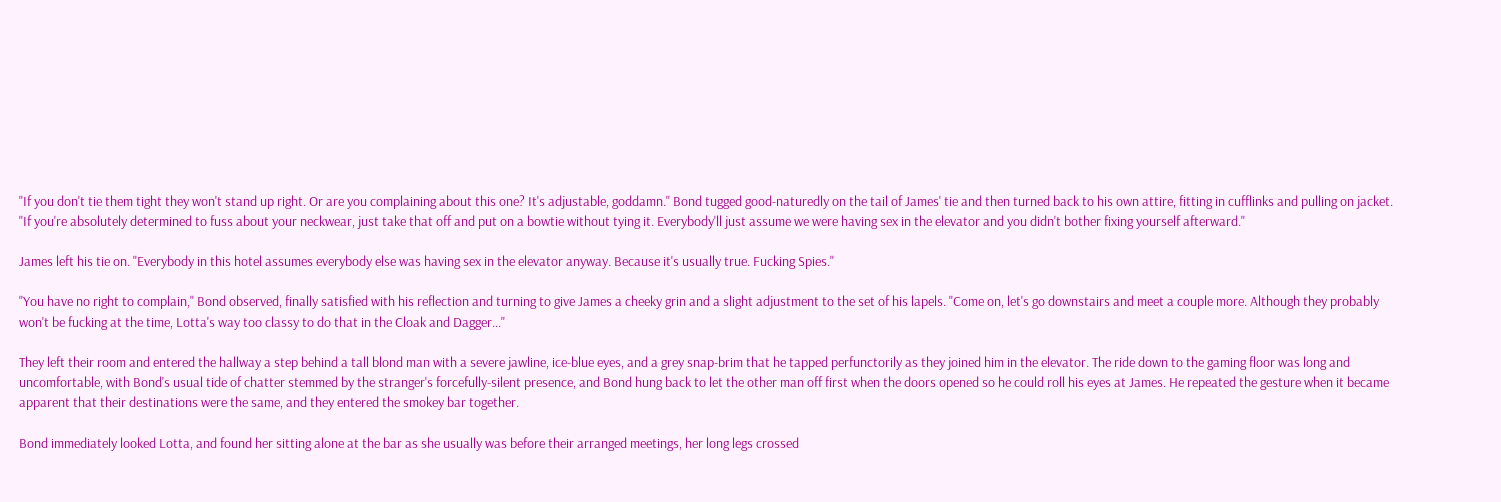"If you don't tie them tight they won't stand up right. Or are you complaining about this one? It's adjustable, goddamn." Bond tugged good-naturedly on the tail of James' tie and then turned back to his own attire, fitting in cufflinks and pulling on jacket. "If you're absolutely determined to fuss about your neckwear, just take that off and put on a bowtie without tying it. Everybody'll just assume we were having sex in the elevator and you didn't bother fixing yourself afterward."

James left his tie on. "Everybody in this hotel assumes everybody else was having sex in the elevator anyway. Because it's usually true. Fucking Spies."

"You have no right to complain," Bond observed, finally satisfied with his reflection and turning to give James a cheeky grin and a slight adjustment to the set of his lapels. "Come on, let's go downstairs and meet a couple more. Although they probably won't be fucking at the time, Lotta's way too classy to do that in the Cloak and Dagger..."

They left their room and entered the hallway a step behind a tall blond man with a severe jawline, ice-blue eyes, and a grey snap-brim that he tapped perfunctorily as they joined him in the elevator. The ride down to the gaming floor was long and uncomfortable, with Bond's usual tide of chatter stemmed by the stranger's forcefully-silent presence, and Bond hung back to let the other man off first when the doors opened so he could roll his eyes at James. He repeated the gesture when it became apparent that their destinations were the same, and they entered the smokey bar together.

Bond immediately looked Lotta, and found her sitting alone at the bar as she usually was before their arranged meetings, her long legs crossed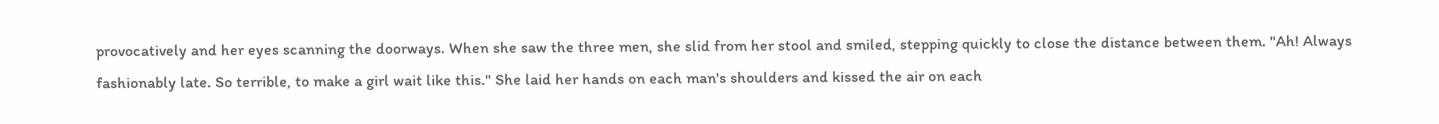provocatively and her eyes scanning the doorways. When she saw the three men, she slid from her stool and smiled, stepping quickly to close the distance between them. "Ah! Always fashionably late. So terrible, to make a girl wait like this." She laid her hands on each man's shoulders and kissed the air on each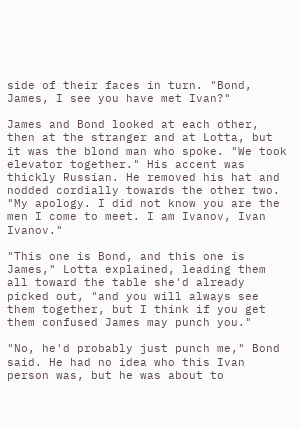side of their faces in turn. "Bond, James, I see you have met Ivan?"

James and Bond looked at each other, then at the stranger and at Lotta, but it was the blond man who spoke. "We took elevator together." His accent was thickly Russian. He removed his hat and nodded cordially towards the other two. "My apology. I did not know you are the men I come to meet. I am Ivanov, Ivan Ivanov."

"This one is Bond, and this one is James," Lotta explained, leading them all toward the table she'd already picked out, "and you will always see them together, but I think if you get them confused James may punch you."

"No, he'd probably just punch me," Bond said. He had no idea who this Ivan person was, but he was about to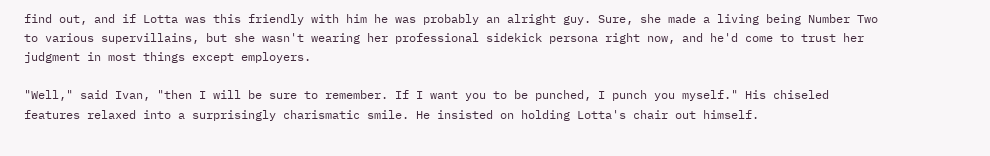find out, and if Lotta was this friendly with him he was probably an alright guy. Sure, she made a living being Number Two to various supervillains, but she wasn't wearing her professional sidekick persona right now, and he'd come to trust her judgment in most things except employers.

"Well," said Ivan, "then I will be sure to remember. If I want you to be punched, I punch you myself." His chiseled features relaxed into a surprisingly charismatic smile. He insisted on holding Lotta's chair out himself.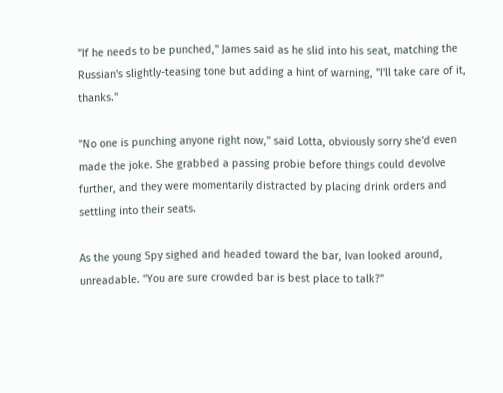"If he needs to be punched," James said as he slid into his seat, matching the Russian's slightly-teasing tone but adding a hint of warning, "I'll take care of it, thanks."

"No one is punching anyone right now," said Lotta, obviously sorry she'd even made the joke. She grabbed a passing probie before things could devolve further, and they were momentarily distracted by placing drink orders and settling into their seats.

As the young Spy sighed and headed toward the bar, Ivan looked around, unreadable. "You are sure crowded bar is best place to talk?"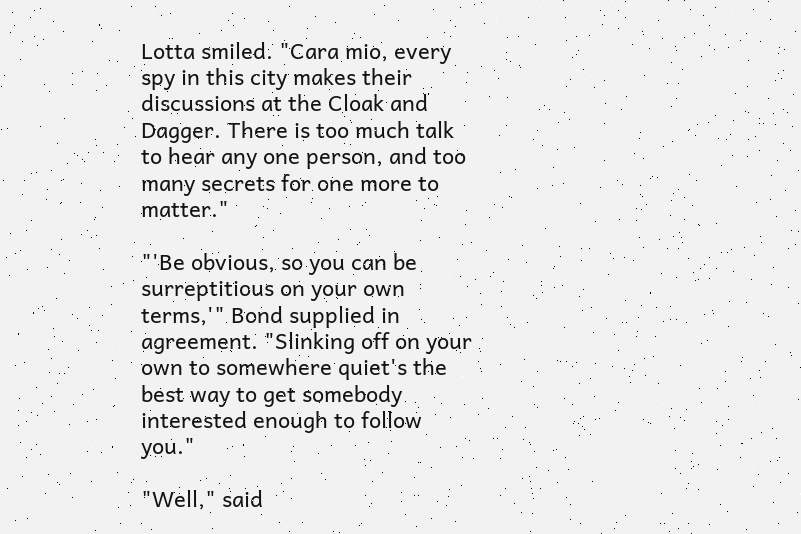Lotta smiled. "Cara mio, every spy in this city makes their discussions at the Cloak and Dagger. There is too much talk to hear any one person, and too many secrets for one more to matter."

"'Be obvious, so you can be surreptitious on your own terms,'" Bond supplied in agreement. "Slinking off on your own to somewhere quiet's the best way to get somebody interested enough to follow you."

"Well," said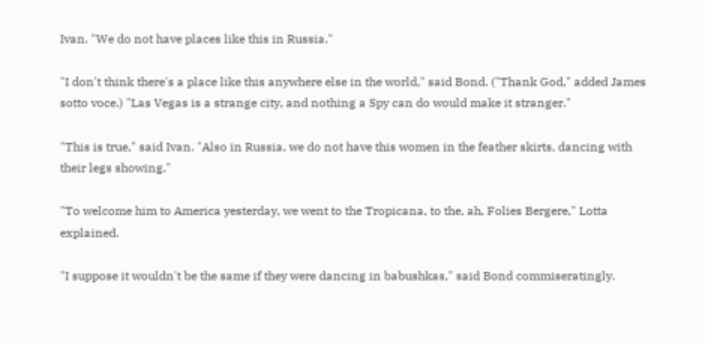Ivan. "We do not have places like this in Russia."

"I don't think there's a place like this anywhere else in the world," said Bond. ("Thank God," added James sotto voce.) "Las Vegas is a strange city, and nothing a Spy can do would make it stranger."

"This is true," said Ivan. "Also in Russia, we do not have this women in the feather skirts, dancing with their legs showing."

"To welcome him to America yesterday, we went to the Tropicana, to the, ah, Folies Bergere," Lotta explained.

"I suppose it wouldn't be the same if they were dancing in babushkas," said Bond commiseratingly.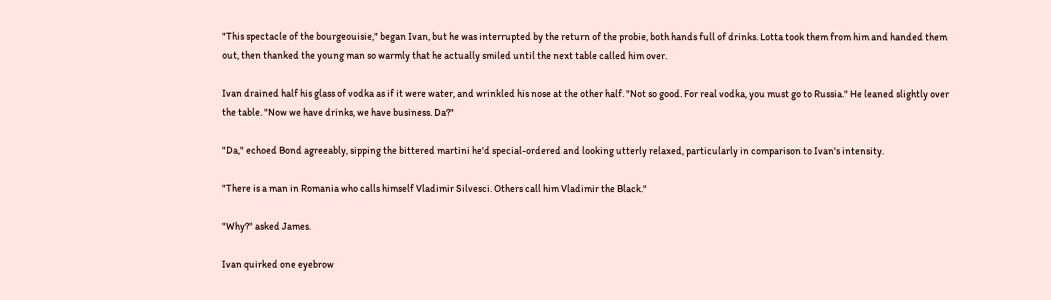"This spectacle of the bourgeouisie," began Ivan, but he was interrupted by the return of the probie, both hands full of drinks. Lotta took them from him and handed them out, then thanked the young man so warmly that he actually smiled until the next table called him over.

Ivan drained half his glass of vodka as if it were water, and wrinkled his nose at the other half. "Not so good. For real vodka, you must go to Russia." He leaned slightly over the table. "Now we have drinks, we have business. Da?"

"Da," echoed Bond agreeably, sipping the bittered martini he'd special-ordered and looking utterly relaxed, particularly in comparison to Ivan's intensity.

"There is a man in Romania who calls himself Vladimir Silvesci. Others call him Vladimir the Black."

"Why?" asked James.

Ivan quirked one eyebrow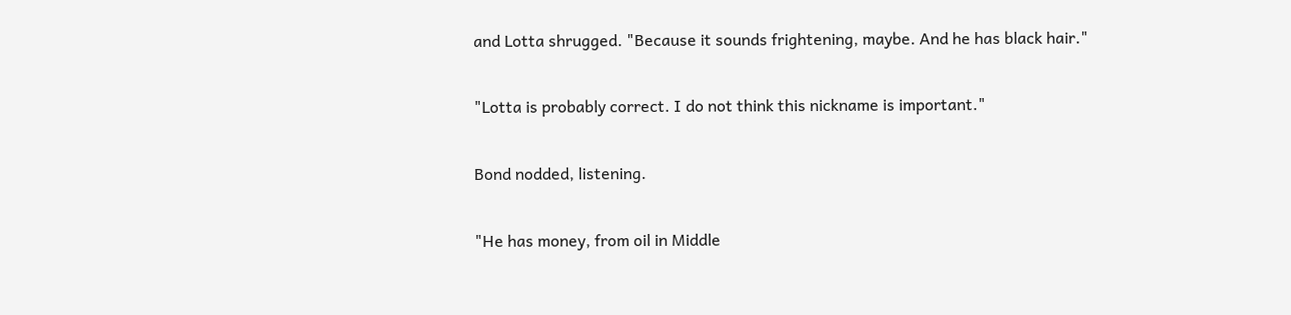and Lotta shrugged. "Because it sounds frightening, maybe. And he has black hair."

"Lotta is probably correct. I do not think this nickname is important."

Bond nodded, listening.

"He has money, from oil in Middle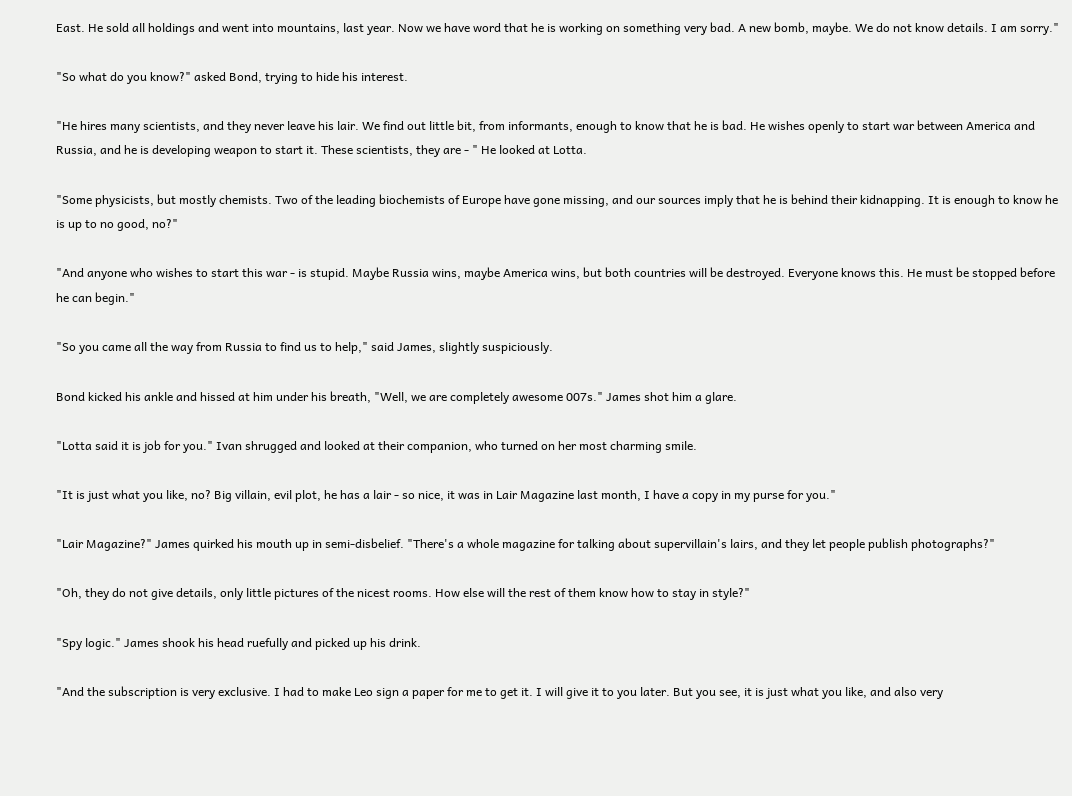East. He sold all holdings and went into mountains, last year. Now we have word that he is working on something very bad. A new bomb, maybe. We do not know details. I am sorry."

"So what do you know?" asked Bond, trying to hide his interest.

"He hires many scientists, and they never leave his lair. We find out little bit, from informants, enough to know that he is bad. He wishes openly to start war between America and Russia, and he is developing weapon to start it. These scientists, they are - " He looked at Lotta.

"Some physicists, but mostly chemists. Two of the leading biochemists of Europe have gone missing, and our sources imply that he is behind their kidnapping. It is enough to know he is up to no good, no?"

"And anyone who wishes to start this war - is stupid. Maybe Russia wins, maybe America wins, but both countries will be destroyed. Everyone knows this. He must be stopped before he can begin."

"So you came all the way from Russia to find us to help," said James, slightly suspiciously.

Bond kicked his ankle and hissed at him under his breath, "Well, we are completely awesome 007s." James shot him a glare.

"Lotta said it is job for you." Ivan shrugged and looked at their companion, who turned on her most charming smile.

"It is just what you like, no? Big villain, evil plot, he has a lair - so nice, it was in Lair Magazine last month, I have a copy in my purse for you."

"Lair Magazine?" James quirked his mouth up in semi-disbelief. "There's a whole magazine for talking about supervillain's lairs, and they let people publish photographs?"

"Oh, they do not give details, only little pictures of the nicest rooms. How else will the rest of them know how to stay in style?"

"Spy logic." James shook his head ruefully and picked up his drink.

"And the subscription is very exclusive. I had to make Leo sign a paper for me to get it. I will give it to you later. But you see, it is just what you like, and also very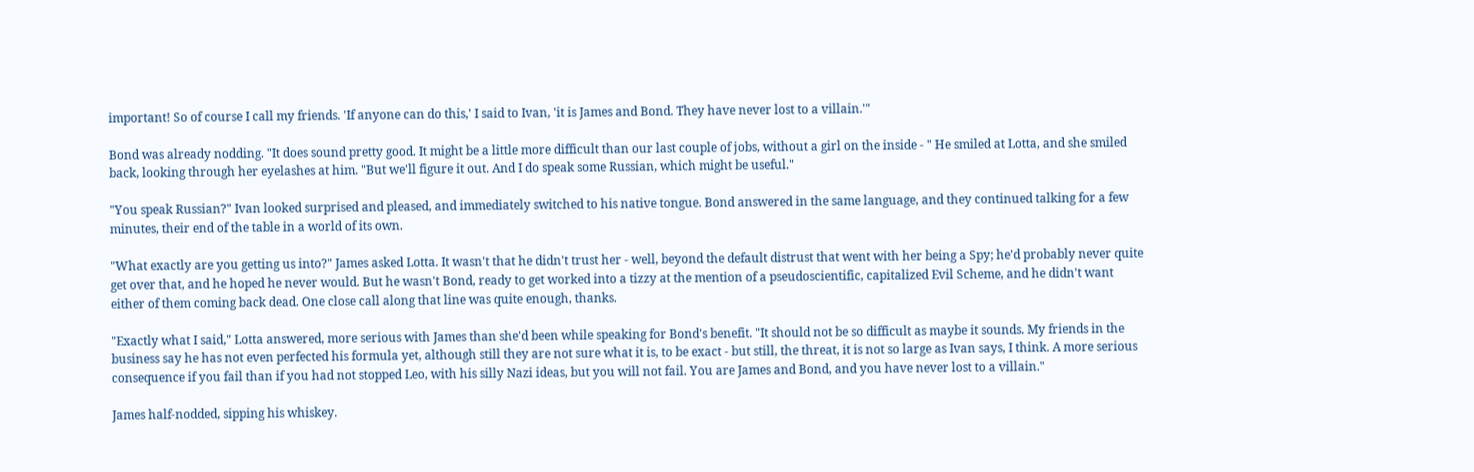important! So of course I call my friends. 'If anyone can do this,' I said to Ivan, 'it is James and Bond. They have never lost to a villain.'"

Bond was already nodding. "It does sound pretty good. It might be a little more difficult than our last couple of jobs, without a girl on the inside - " He smiled at Lotta, and she smiled back, looking through her eyelashes at him. "But we'll figure it out. And I do speak some Russian, which might be useful."

"You speak Russian?" Ivan looked surprised and pleased, and immediately switched to his native tongue. Bond answered in the same language, and they continued talking for a few minutes, their end of the table in a world of its own.

"What exactly are you getting us into?" James asked Lotta. It wasn't that he didn't trust her - well, beyond the default distrust that went with her being a Spy; he'd probably never quite get over that, and he hoped he never would. But he wasn't Bond, ready to get worked into a tizzy at the mention of a pseudoscientific, capitalized Evil Scheme, and he didn't want either of them coming back dead. One close call along that line was quite enough, thanks.

"Exactly what I said," Lotta answered, more serious with James than she'd been while speaking for Bond's benefit. "It should not be so difficult as maybe it sounds. My friends in the business say he has not even perfected his formula yet, although still they are not sure what it is, to be exact - but still, the threat, it is not so large as Ivan says, I think. A more serious consequence if you fail than if you had not stopped Leo, with his silly Nazi ideas, but you will not fail. You are James and Bond, and you have never lost to a villain."

James half-nodded, sipping his whiskey.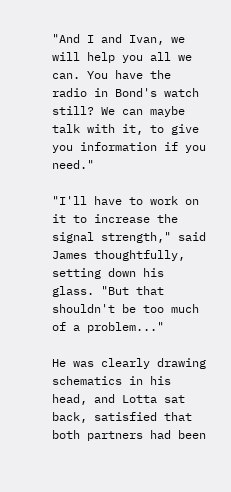"And I and Ivan, we will help you all we can. You have the radio in Bond's watch still? We can maybe talk with it, to give you information if you need."

"I'll have to work on it to increase the signal strength," said James thoughtfully, setting down his glass. "But that shouldn't be too much of a problem..."

He was clearly drawing schematics in his head, and Lotta sat back, satisfied that both partners had been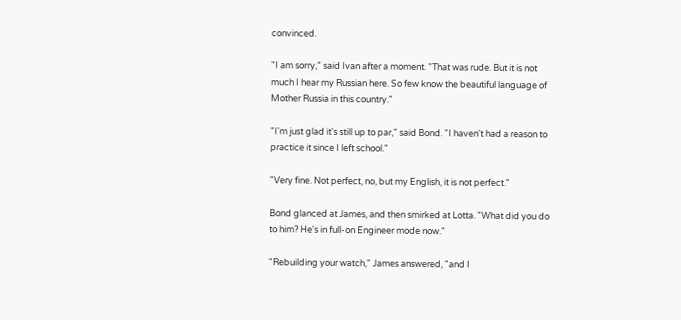convinced.

"I am sorry," said Ivan after a moment. "That was rude. But it is not much I hear my Russian here. So few know the beautiful language of Mother Russia in this country."

"I'm just glad it's still up to par," said Bond. "I haven't had a reason to practice it since I left school."

"Very fine. Not perfect, no, but my English, it is not perfect."

Bond glanced at James, and then smirked at Lotta. "What did you do to him? He's in full-on Engineer mode now."

"Rebuilding your watch," James answered, "and I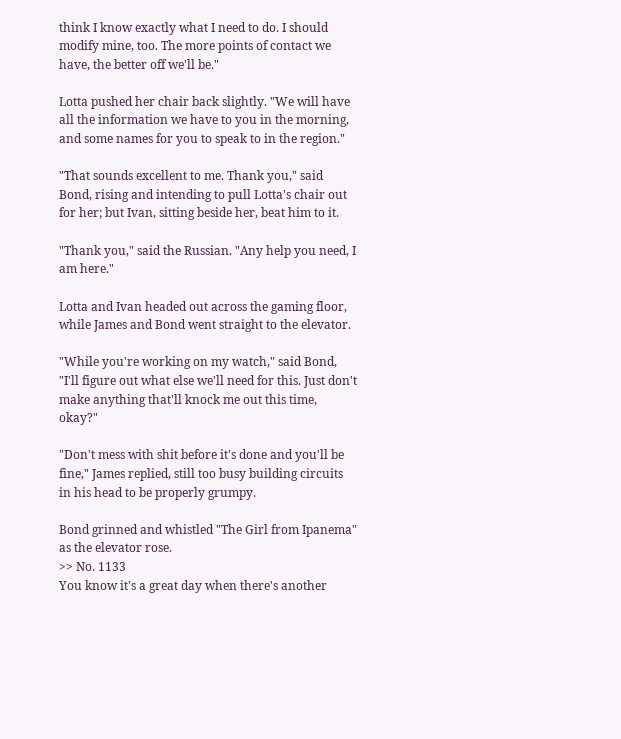think I know exactly what I need to do. I should modify mine, too. The more points of contact we have, the better off we'll be."

Lotta pushed her chair back slightly. "We will have all the information we have to you in the morning, and some names for you to speak to in the region."

"That sounds excellent to me. Thank you," said Bond, rising and intending to pull Lotta's chair out for her; but Ivan, sitting beside her, beat him to it.

"Thank you," said the Russian. "Any help you need, I am here."

Lotta and Ivan headed out across the gaming floor, while James and Bond went straight to the elevator.

"While you're working on my watch," said Bond, "I'll figure out what else we'll need for this. Just don't make anything that'll knock me out this time, okay?"

"Don't mess with shit before it's done and you'll be fine," James replied, still too busy building circuits in his head to be properly grumpy.

Bond grinned and whistled "The Girl from Ipanema" as the elevator rose.
>> No. 1133
You know it's a great day when there's another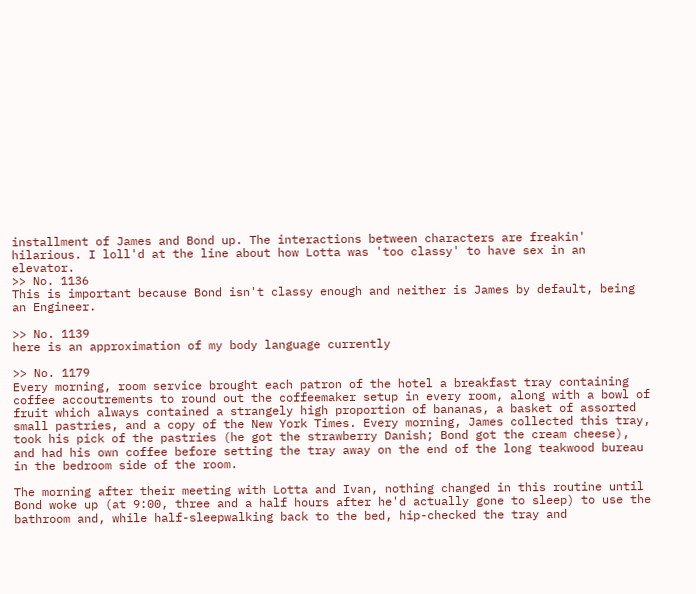installment of James and Bond up. The interactions between characters are freakin' hilarious. I loll'd at the line about how Lotta was 'too classy' to have sex in an elevator.
>> No. 1136
This is important because Bond isn't classy enough and neither is James by default, being an Engineer.

>> No. 1139
here is an approximation of my body language currently

>> No. 1179
Every morning, room service brought each patron of the hotel a breakfast tray containing coffee accoutrements to round out the coffeemaker setup in every room, along with a bowl of fruit which always contained a strangely high proportion of bananas, a basket of assorted small pastries, and a copy of the New York Times. Every morning, James collected this tray, took his pick of the pastries (he got the strawberry Danish; Bond got the cream cheese), and had his own coffee before setting the tray away on the end of the long teakwood bureau in the bedroom side of the room.

The morning after their meeting with Lotta and Ivan, nothing changed in this routine until Bond woke up (at 9:00, three and a half hours after he'd actually gone to sleep) to use the bathroom and, while half-sleepwalking back to the bed, hip-checked the tray and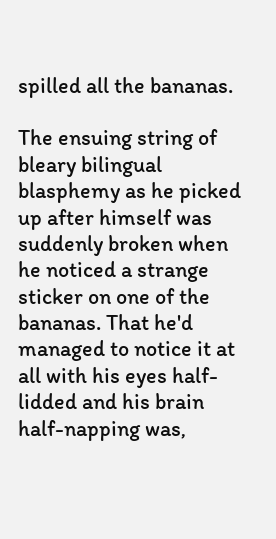spilled all the bananas.

The ensuing string of bleary bilingual blasphemy as he picked up after himself was suddenly broken when he noticed a strange sticker on one of the bananas. That he'd managed to notice it at all with his eyes half-lidded and his brain half-napping was,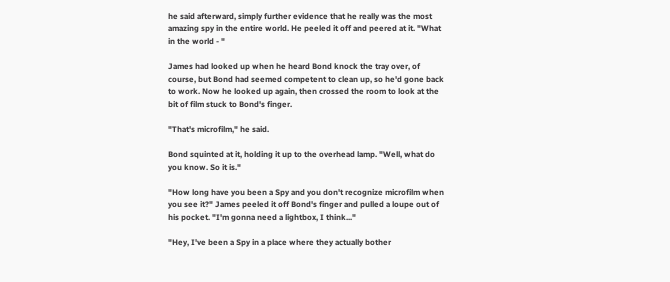he said afterward, simply further evidence that he really was the most amazing spy in the entire world. He peeled it off and peered at it. "What in the world - "

James had looked up when he heard Bond knock the tray over, of course, but Bond had seemed competent to clean up, so he'd gone back to work. Now he looked up again, then crossed the room to look at the bit of film stuck to Bond's finger.

"That's microfilm," he said.

Bond squinted at it, holding it up to the overhead lamp. "Well, what do you know. So it is."

"How long have you been a Spy and you don't recognize microfilm when you see it?" James peeled it off Bond's finger and pulled a loupe out of his pocket. "I'm gonna need a lightbox, I think..."

"Hey, I've been a Spy in a place where they actually bother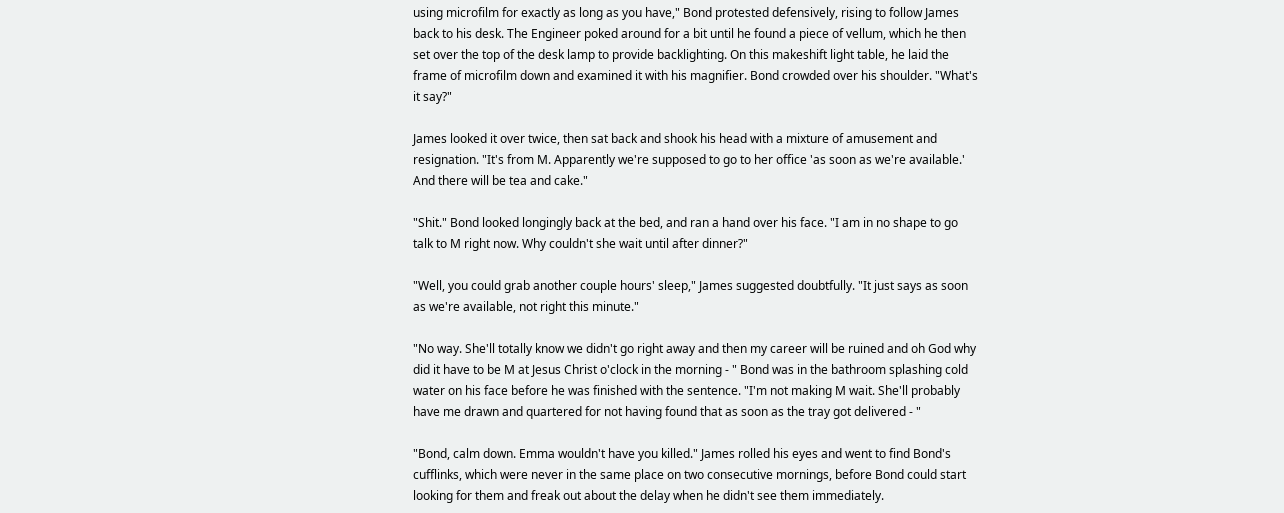using microfilm for exactly as long as you have," Bond protested defensively, rising to follow James back to his desk. The Engineer poked around for a bit until he found a piece of vellum, which he then set over the top of the desk lamp to provide backlighting. On this makeshift light table, he laid the frame of microfilm down and examined it with his magnifier. Bond crowded over his shoulder. "What's it say?"

James looked it over twice, then sat back and shook his head with a mixture of amusement and resignation. "It's from M. Apparently we're supposed to go to her office 'as soon as we're available.' And there will be tea and cake."

"Shit." Bond looked longingly back at the bed, and ran a hand over his face. "I am in no shape to go talk to M right now. Why couldn't she wait until after dinner?"

"Well, you could grab another couple hours' sleep," James suggested doubtfully. "It just says as soon as we're available, not right this minute."

"No way. She'll totally know we didn't go right away and then my career will be ruined and oh God why did it have to be M at Jesus Christ o'clock in the morning - " Bond was in the bathroom splashing cold water on his face before he was finished with the sentence. "I'm not making M wait. She'll probably have me drawn and quartered for not having found that as soon as the tray got delivered - "

"Bond, calm down. Emma wouldn't have you killed." James rolled his eyes and went to find Bond's cufflinks, which were never in the same place on two consecutive mornings, before Bond could start looking for them and freak out about the delay when he didn't see them immediately.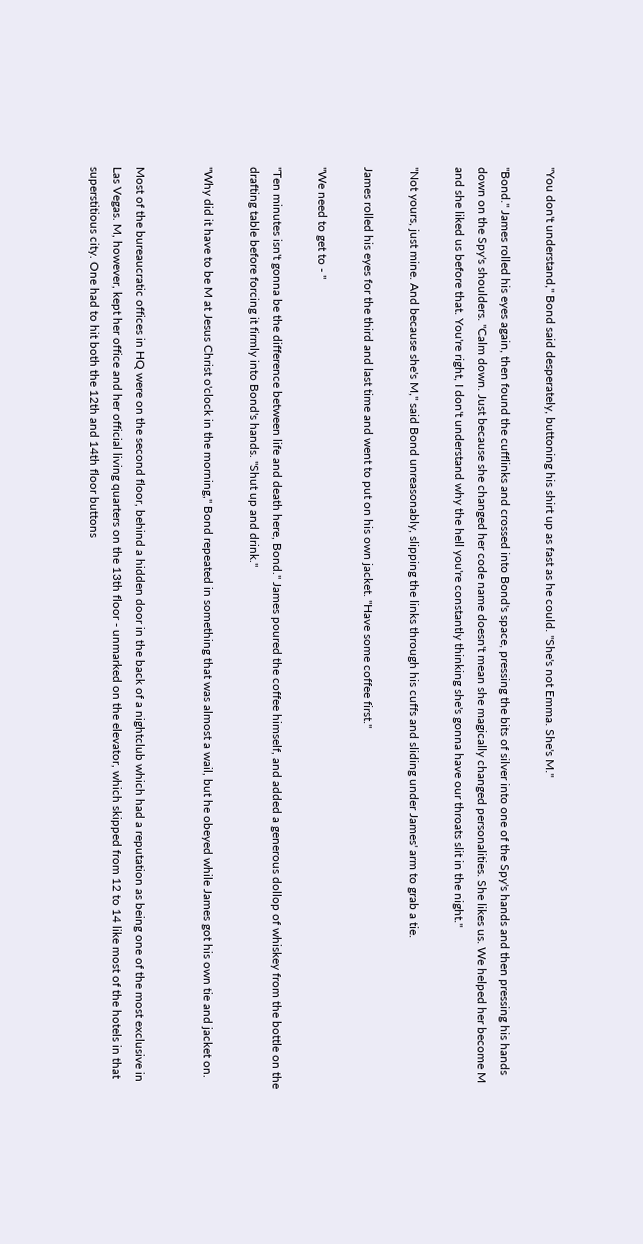"You don't understand," Bond said desperately, buttoning his shirt up as fast as he could. "She's not Emma. She's M."

"Bond." James rolled his eyes again, then found the cufflinks and crossed into Bond's space, pressing the bits of silver into one of the Spy's hands and then pressing his hands down on the Spy's shoulders. "Calm down. Just because she changed her code name doesn't mean she magically changed personalities. She likes us. We helped her become M and she liked us before that. You're right, I don't understand why the hell you're constantly thinking she's gonna have our throats slit in the night."

"Not yours, just mine. And because she's M," said Bond unreasonably, slipping the links through his cuffs and sliding under James' arm to grab a tie.

James rolled his eyes for the third and last time and went to put on his own jacket. "Have some coffee first."

"We need to get to - "

"Ten minutes isn't gonna be the difference between life and death here, Bond." James poured the coffee himself, and added a generous dollop of whiskey from the bottle on the drafting table before forcing it firmly into Bond's hands. "Shut up and drink."

"Why did it have to be M at Jesus Christ o'clock in the morning," Bond repeated in something that was almost a wail, but he obeyed while James got his own tie and jacket on.


Most of the bureaucratic offices in HQ were on the second floor, behind a hidden door in the back of a nightclub which had a reputation as being one of the most exclusive in Las Vegas. M, however, kept her office and her official living quarters on the 13th floor - unmarked on the elevator, which skipped from 12 to 14 like most of the hotels in that superstitious city. One had to hit both the 12th and 14th floor buttons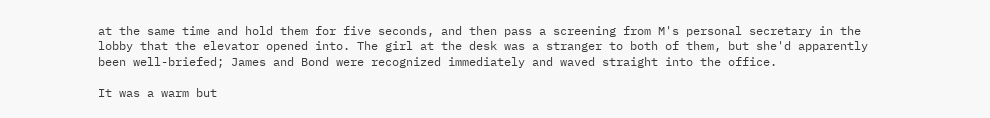at the same time and hold them for five seconds, and then pass a screening from M's personal secretary in the lobby that the elevator opened into. The girl at the desk was a stranger to both of them, but she'd apparently been well-briefed; James and Bond were recognized immediately and waved straight into the office.

It was a warm but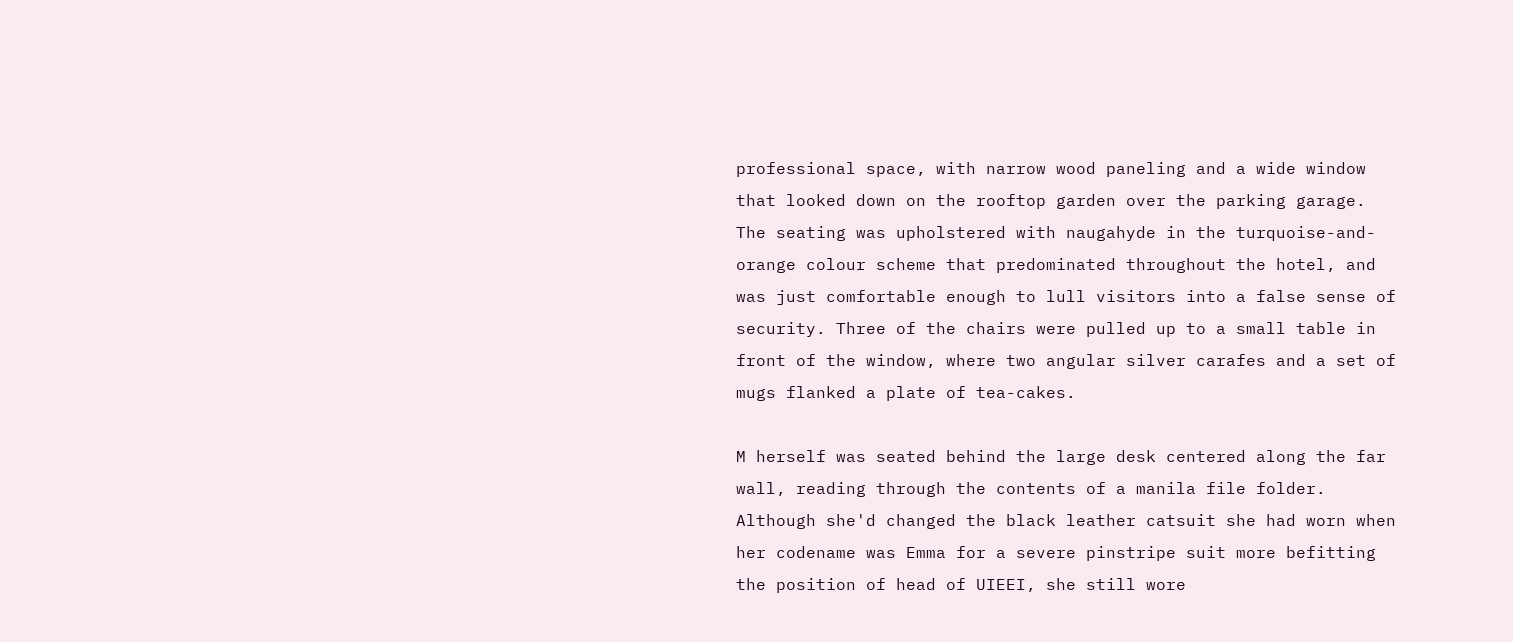professional space, with narrow wood paneling and a wide window that looked down on the rooftop garden over the parking garage. The seating was upholstered with naugahyde in the turquoise-and-orange colour scheme that predominated throughout the hotel, and was just comfortable enough to lull visitors into a false sense of security. Three of the chairs were pulled up to a small table in front of the window, where two angular silver carafes and a set of mugs flanked a plate of tea-cakes.

M herself was seated behind the large desk centered along the far wall, reading through the contents of a manila file folder. Although she'd changed the black leather catsuit she had worn when her codename was Emma for a severe pinstripe suit more befitting the position of head of UIEEI, she still wore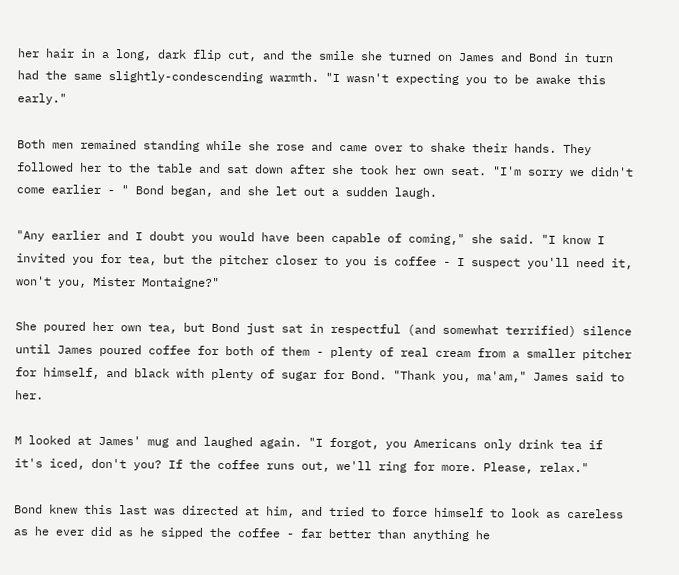her hair in a long, dark flip cut, and the smile she turned on James and Bond in turn had the same slightly-condescending warmth. "I wasn't expecting you to be awake this early."

Both men remained standing while she rose and came over to shake their hands. They followed her to the table and sat down after she took her own seat. "I'm sorry we didn't come earlier - " Bond began, and she let out a sudden laugh.

"Any earlier and I doubt you would have been capable of coming," she said. "I know I invited you for tea, but the pitcher closer to you is coffee - I suspect you'll need it, won't you, Mister Montaigne?"

She poured her own tea, but Bond just sat in respectful (and somewhat terrified) silence until James poured coffee for both of them - plenty of real cream from a smaller pitcher for himself, and black with plenty of sugar for Bond. "Thank you, ma'am," James said to her.

M looked at James' mug and laughed again. "I forgot, you Americans only drink tea if it's iced, don't you? If the coffee runs out, we'll ring for more. Please, relax."

Bond knew this last was directed at him, and tried to force himself to look as careless as he ever did as he sipped the coffee - far better than anything he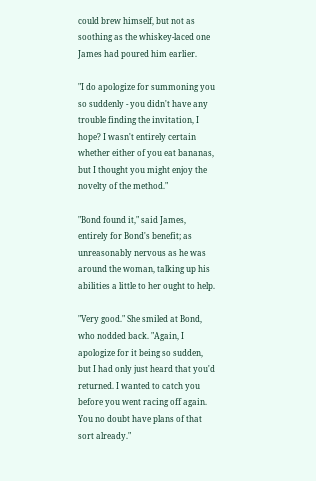could brew himself, but not as soothing as the whiskey-laced one James had poured him earlier.

"I do apologize for summoning you so suddenly - you didn't have any trouble finding the invitation, I hope? I wasn't entirely certain whether either of you eat bananas, but I thought you might enjoy the novelty of the method."

"Bond found it," said James, entirely for Bond's benefit; as unreasonably nervous as he was around the woman, talking up his abilities a little to her ought to help.

"Very good." She smiled at Bond, who nodded back. "Again, I apologize for it being so sudden, but I had only just heard that you'd returned. I wanted to catch you before you went racing off again. You no doubt have plans of that sort already."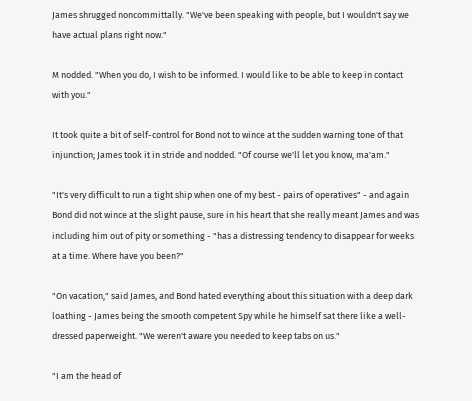James shrugged noncommittally. "We've been speaking with people, but I wouldn't say we have actual plans right now."

M nodded. "When you do, I wish to be informed. I would like to be able to keep in contact with you."

It took quite a bit of self-control for Bond not to wince at the sudden warning tone of that injunction; James took it in stride and nodded. "Of course we'll let you know, ma'am."

"It's very difficult to run a tight ship when one of my best - pairs of operatives" - and again Bond did not wince at the slight pause, sure in his heart that she really meant James and was including him out of pity or something - "has a distressing tendency to disappear for weeks at a time. Where have you been?"

"On vacation," said James, and Bond hated everything about this situation with a deep dark loathing - James being the smooth competent Spy while he himself sat there like a well-dressed paperweight. "We weren't aware you needed to keep tabs on us."

"I am the head of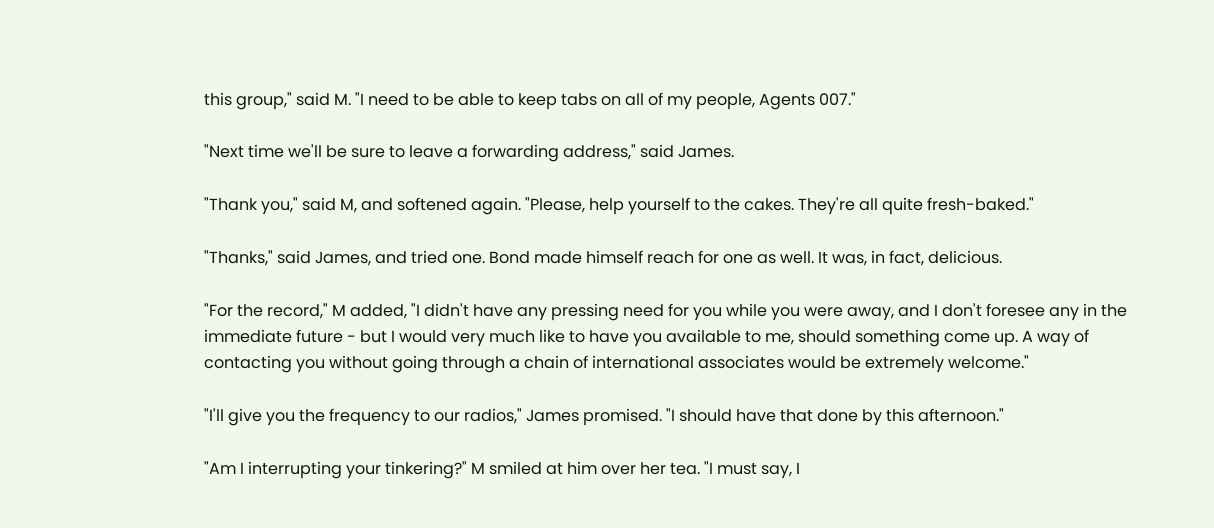this group," said M. "I need to be able to keep tabs on all of my people, Agents 007."

"Next time we'll be sure to leave a forwarding address," said James.

"Thank you," said M, and softened again. "Please, help yourself to the cakes. They're all quite fresh-baked."

"Thanks," said James, and tried one. Bond made himself reach for one as well. It was, in fact, delicious.

"For the record," M added, "I didn't have any pressing need for you while you were away, and I don't foresee any in the immediate future - but I would very much like to have you available to me, should something come up. A way of contacting you without going through a chain of international associates would be extremely welcome."

"I'll give you the frequency to our radios," James promised. "I should have that done by this afternoon."

"Am I interrupting your tinkering?" M smiled at him over her tea. "I must say, I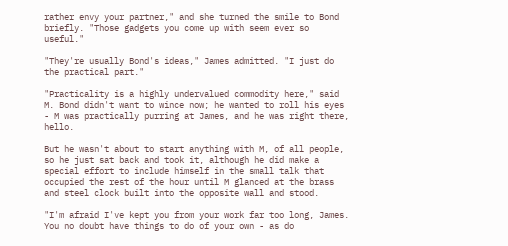rather envy your partner," and she turned the smile to Bond briefly. "Those gadgets you come up with seem ever so useful."

"They're usually Bond's ideas," James admitted. "I just do the practical part."

"Practicality is a highly undervalued commodity here," said M. Bond didn't want to wince now; he wanted to roll his eyes - M was practically purring at James, and he was right there, hello.

But he wasn't about to start anything with M, of all people, so he just sat back and took it, although he did make a special effort to include himself in the small talk that occupied the rest of the hour until M glanced at the brass and steel clock built into the opposite wall and stood.

"I'm afraid I've kept you from your work far too long, James. You no doubt have things to do of your own - as do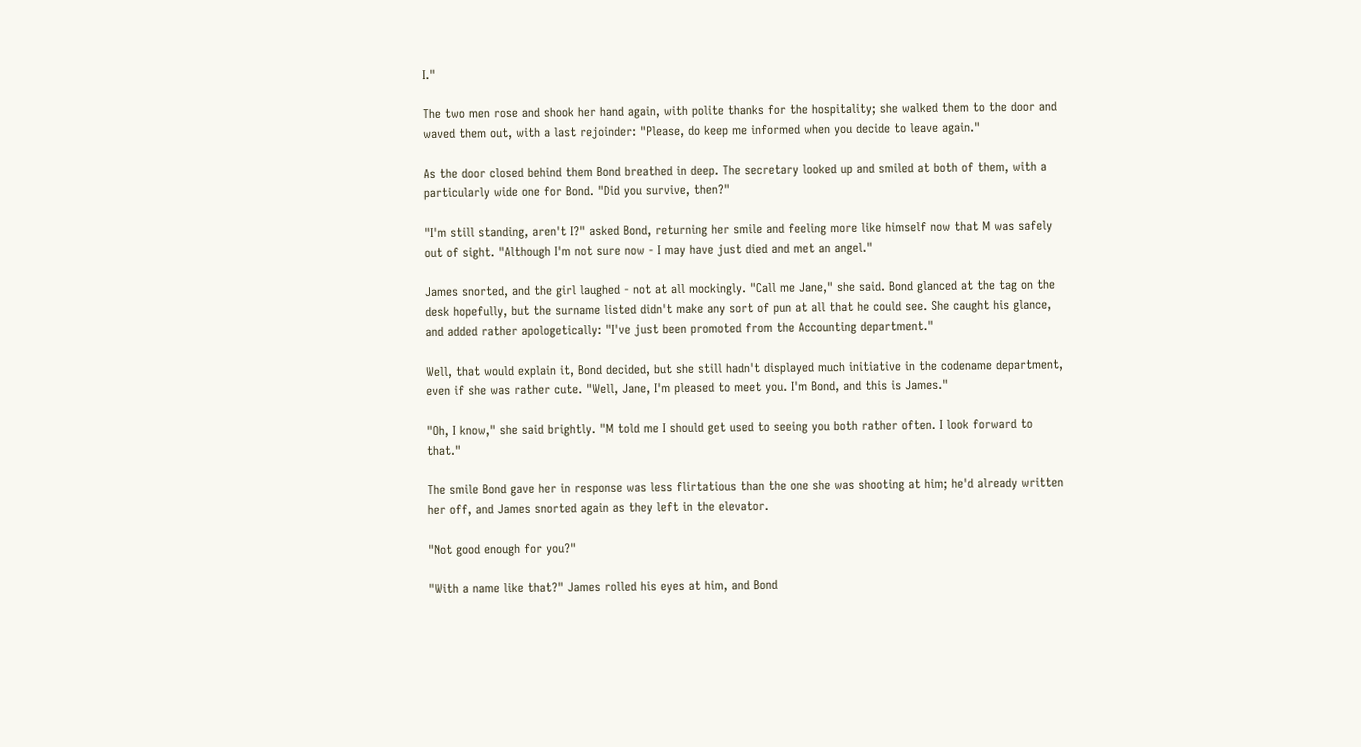I."

The two men rose and shook her hand again, with polite thanks for the hospitality; she walked them to the door and waved them out, with a last rejoinder: "Please, do keep me informed when you decide to leave again."

As the door closed behind them Bond breathed in deep. The secretary looked up and smiled at both of them, with a particularly wide one for Bond. "Did you survive, then?"

"I'm still standing, aren't I?" asked Bond, returning her smile and feeling more like himself now that M was safely out of sight. "Although I'm not sure now - I may have just died and met an angel."

James snorted, and the girl laughed - not at all mockingly. "Call me Jane," she said. Bond glanced at the tag on the desk hopefully, but the surname listed didn't make any sort of pun at all that he could see. She caught his glance, and added rather apologetically: "I've just been promoted from the Accounting department."

Well, that would explain it, Bond decided, but she still hadn't displayed much initiative in the codename department, even if she was rather cute. "Well, Jane, I'm pleased to meet you. I'm Bond, and this is James."

"Oh, I know," she said brightly. "M told me I should get used to seeing you both rather often. I look forward to that."

The smile Bond gave her in response was less flirtatious than the one she was shooting at him; he'd already written her off, and James snorted again as they left in the elevator.

"Not good enough for you?"

"With a name like that?" James rolled his eyes at him, and Bond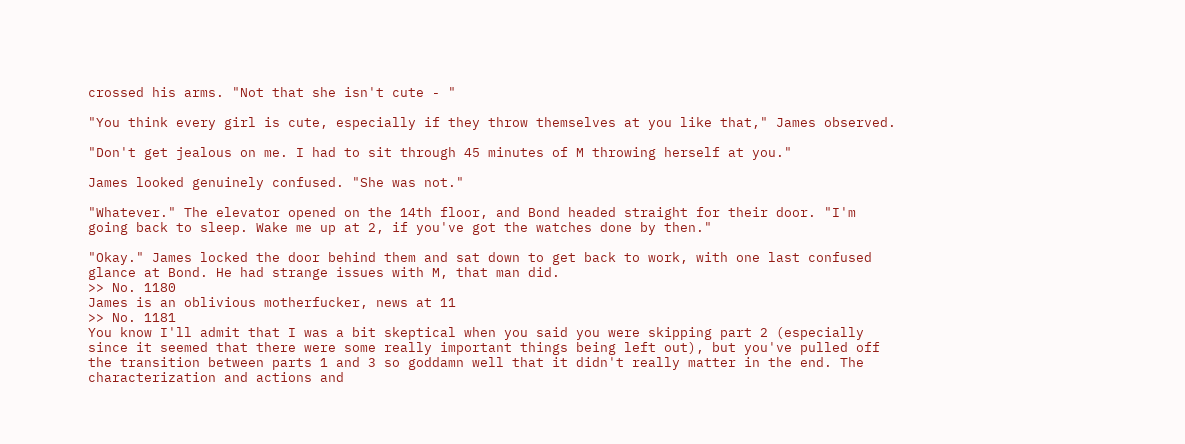crossed his arms. "Not that she isn't cute - "

"You think every girl is cute, especially if they throw themselves at you like that," James observed.

"Don't get jealous on me. I had to sit through 45 minutes of M throwing herself at you."

James looked genuinely confused. "She was not."

"Whatever." The elevator opened on the 14th floor, and Bond headed straight for their door. "I'm going back to sleep. Wake me up at 2, if you've got the watches done by then."

"Okay." James locked the door behind them and sat down to get back to work, with one last confused glance at Bond. He had strange issues with M, that man did.
>> No. 1180
James is an oblivious motherfucker, news at 11
>> No. 1181
You know I'll admit that I was a bit skeptical when you said you were skipping part 2 (especially since it seemed that there were some really important things being left out), but you've pulled off the transition between parts 1 and 3 so goddamn well that it didn't really matter in the end. The characterization and actions and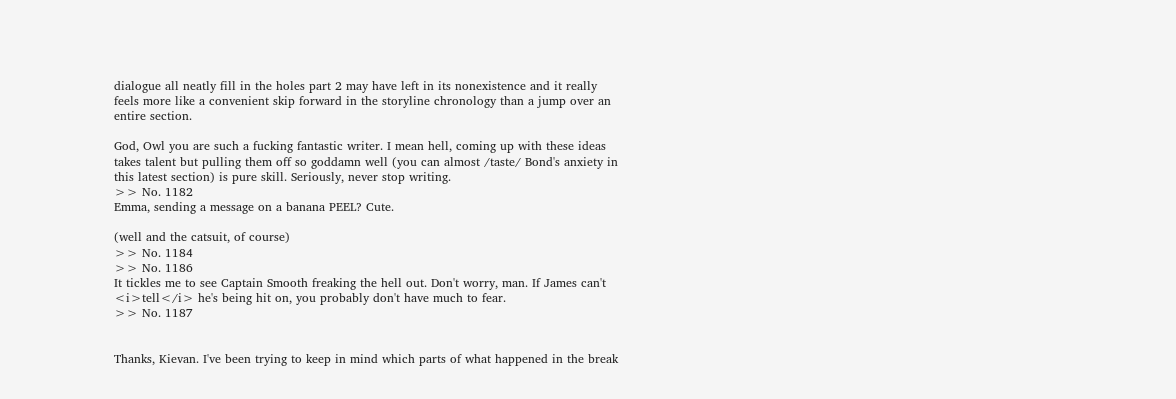dialogue all neatly fill in the holes part 2 may have left in its nonexistence and it really feels more like a convenient skip forward in the storyline chronology than a jump over an entire section.

God, Owl you are such a fucking fantastic writer. I mean hell, coming up with these ideas takes talent but pulling them off so goddamn well (you can almost /taste/ Bond's anxiety in this latest section) is pure skill. Seriously, never stop writing.
>> No. 1182
Emma, sending a message on a banana PEEL? Cute.

(well and the catsuit, of course)
>> No. 1184
>> No. 1186
It tickles me to see Captain Smooth freaking the hell out. Don't worry, man. If James can't <i>tell</i> he's being hit on, you probably don't have much to fear.
>> No. 1187


Thanks, Kievan. I've been trying to keep in mind which parts of what happened in the break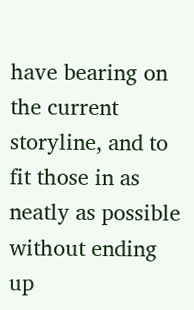have bearing on the current storyline, and to fit those in as neatly as possible without ending up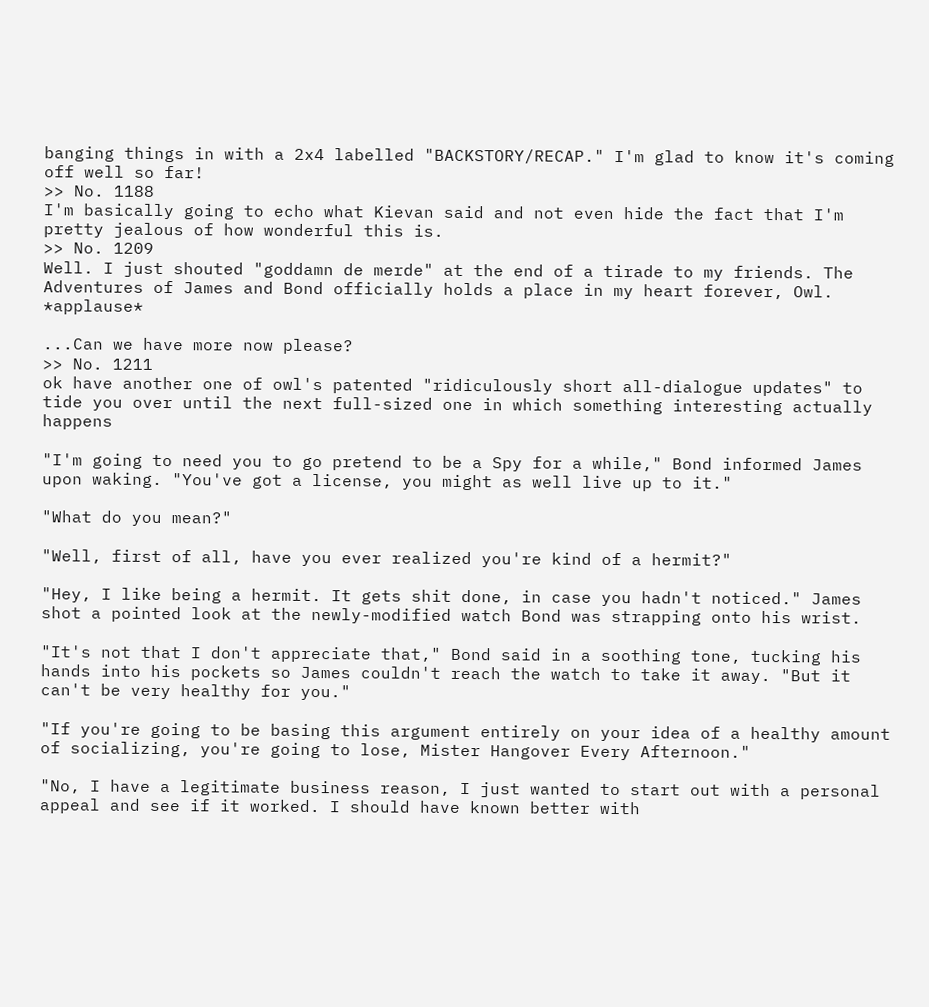banging things in with a 2x4 labelled "BACKSTORY/RECAP." I'm glad to know it's coming off well so far!
>> No. 1188
I'm basically going to echo what Kievan said and not even hide the fact that I'm pretty jealous of how wonderful this is.
>> No. 1209
Well. I just shouted "goddamn de merde" at the end of a tirade to my friends. The Adventures of James and Bond officially holds a place in my heart forever, Owl. *applause*

...Can we have more now please?
>> No. 1211
ok have another one of owl's patented "ridiculously short all-dialogue updates" to tide you over until the next full-sized one in which something interesting actually happens

"I'm going to need you to go pretend to be a Spy for a while," Bond informed James upon waking. "You've got a license, you might as well live up to it."

"What do you mean?"

"Well, first of all, have you ever realized you're kind of a hermit?"

"Hey, I like being a hermit. It gets shit done, in case you hadn't noticed." James shot a pointed look at the newly-modified watch Bond was strapping onto his wrist.

"It's not that I don't appreciate that," Bond said in a soothing tone, tucking his hands into his pockets so James couldn't reach the watch to take it away. "But it can't be very healthy for you."

"If you're going to be basing this argument entirely on your idea of a healthy amount of socializing, you're going to lose, Mister Hangover Every Afternoon."

"No, I have a legitimate business reason, I just wanted to start out with a personal appeal and see if it worked. I should have known better with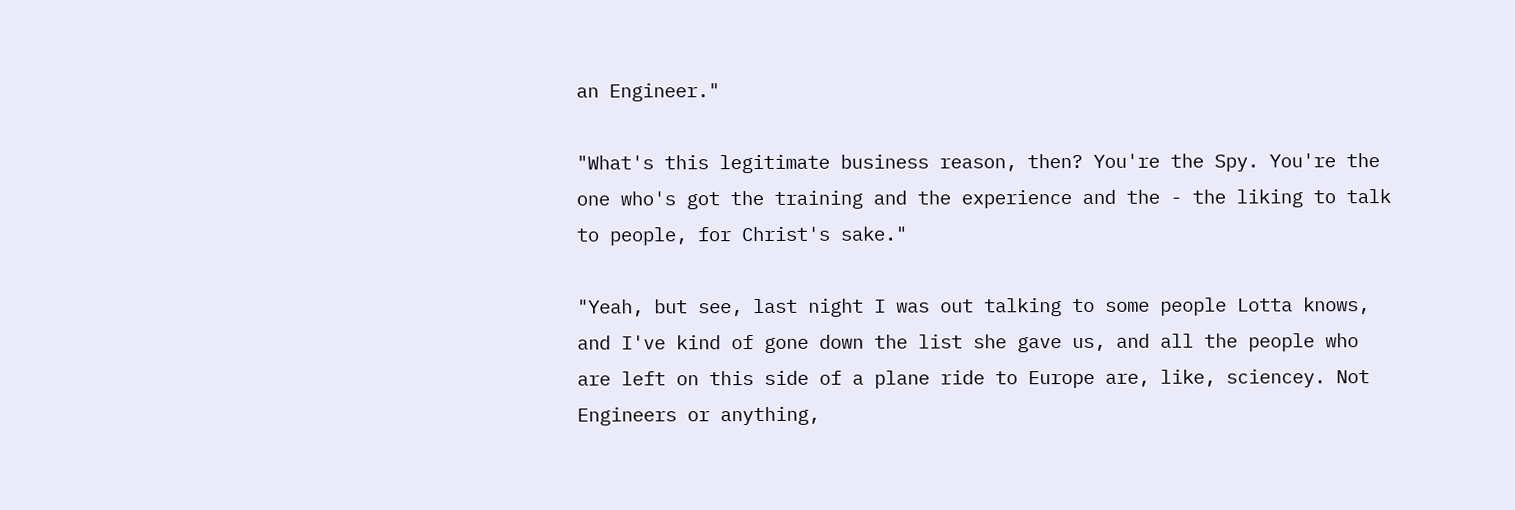an Engineer."

"What's this legitimate business reason, then? You're the Spy. You're the one who's got the training and the experience and the - the liking to talk to people, for Christ's sake."

"Yeah, but see, last night I was out talking to some people Lotta knows, and I've kind of gone down the list she gave us, and all the people who are left on this side of a plane ride to Europe are, like, sciencey. Not Engineers or anything,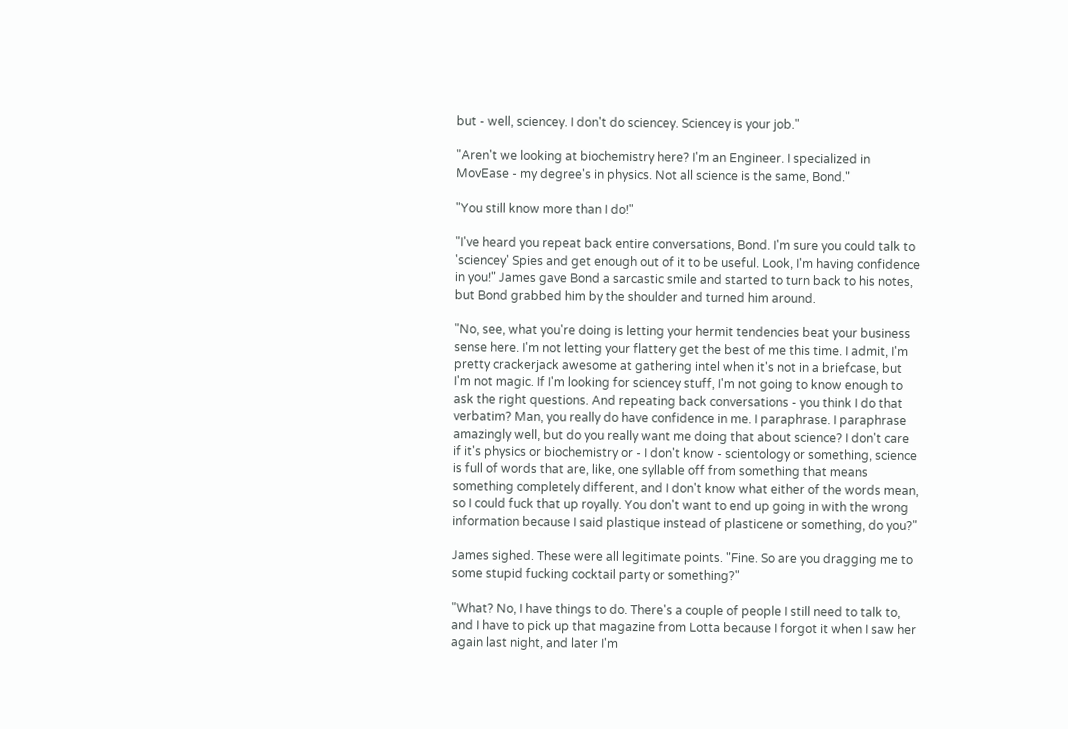but - well, sciencey. I don't do sciencey. Sciencey is your job."

"Aren't we looking at biochemistry here? I'm an Engineer. I specialized in MovEase - my degree's in physics. Not all science is the same, Bond."

"You still know more than I do!"

"I've heard you repeat back entire conversations, Bond. I'm sure you could talk to 'sciencey' Spies and get enough out of it to be useful. Look, I'm having confidence in you!" James gave Bond a sarcastic smile and started to turn back to his notes, but Bond grabbed him by the shoulder and turned him around.

"No, see, what you're doing is letting your hermit tendencies beat your business sense here. I'm not letting your flattery get the best of me this time. I admit, I'm pretty crackerjack awesome at gathering intel when it's not in a briefcase, but I'm not magic. If I'm looking for sciencey stuff, I'm not going to know enough to ask the right questions. And repeating back conversations - you think I do that verbatim? Man, you really do have confidence in me. I paraphrase. I paraphrase amazingly well, but do you really want me doing that about science? I don't care if it's physics or biochemistry or - I don't know - scientology or something, science is full of words that are, like, one syllable off from something that means something completely different, and I don't know what either of the words mean, so I could fuck that up royally. You don't want to end up going in with the wrong information because I said plastique instead of plasticene or something, do you?"

James sighed. These were all legitimate points. "Fine. So are you dragging me to some stupid fucking cocktail party or something?"

"What? No, I have things to do. There's a couple of people I still need to talk to, and I have to pick up that magazine from Lotta because I forgot it when I saw her again last night, and later I'm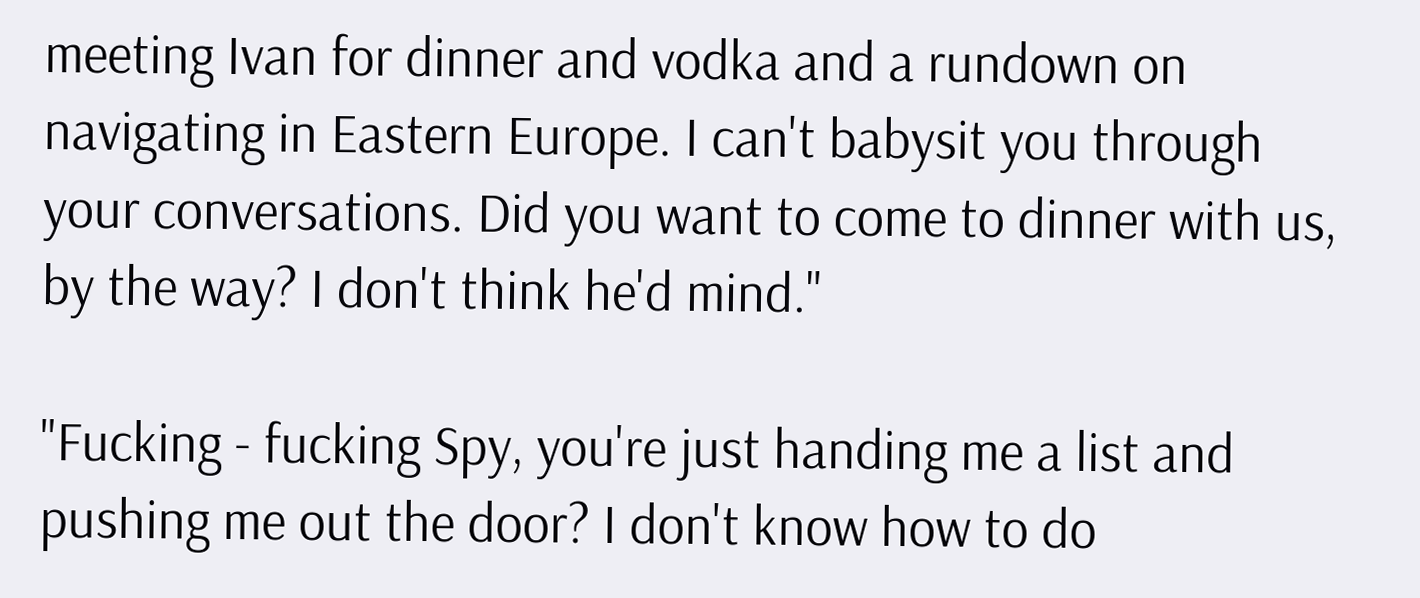meeting Ivan for dinner and vodka and a rundown on navigating in Eastern Europe. I can't babysit you through your conversations. Did you want to come to dinner with us, by the way? I don't think he'd mind."

"Fucking - fucking Spy, you're just handing me a list and pushing me out the door? I don't know how to do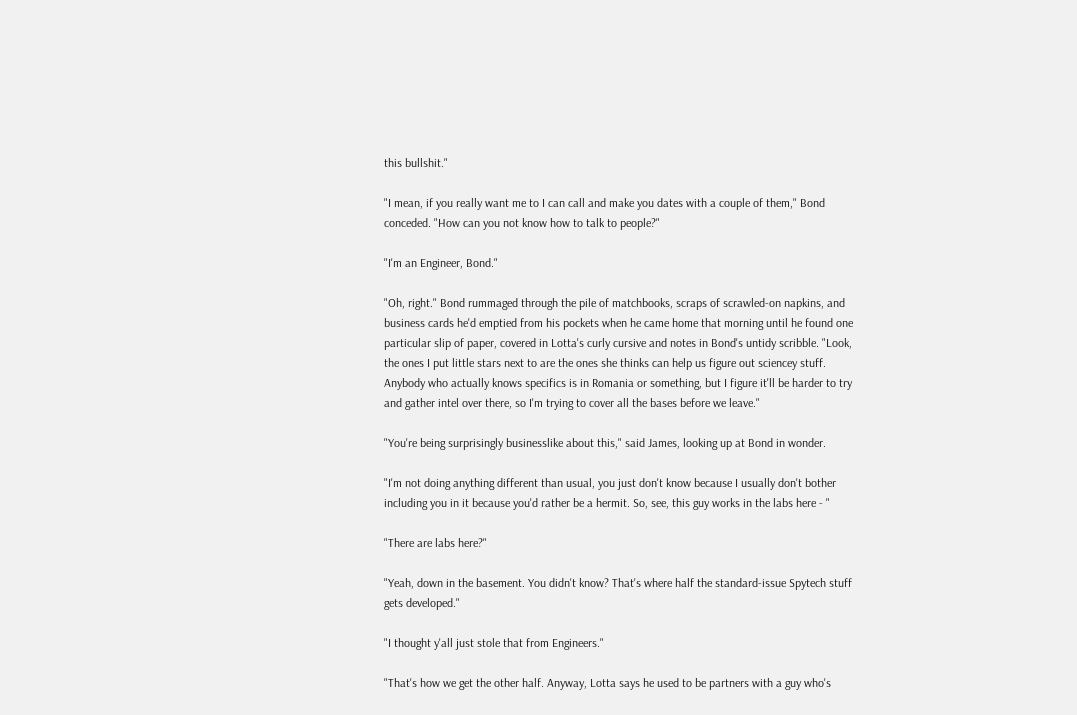this bullshit."

"I mean, if you really want me to I can call and make you dates with a couple of them," Bond conceded. "How can you not know how to talk to people?"

"I'm an Engineer, Bond."

"Oh, right." Bond rummaged through the pile of matchbooks, scraps of scrawled-on napkins, and business cards he'd emptied from his pockets when he came home that morning until he found one particular slip of paper, covered in Lotta's curly cursive and notes in Bond's untidy scribble. "Look, the ones I put little stars next to are the ones she thinks can help us figure out sciencey stuff. Anybody who actually knows specifics is in Romania or something, but I figure it'll be harder to try and gather intel over there, so I'm trying to cover all the bases before we leave."

"You're being surprisingly businesslike about this," said James, looking up at Bond in wonder.

"I'm not doing anything different than usual, you just don't know because I usually don't bother including you in it because you'd rather be a hermit. So, see, this guy works in the labs here - "

"There are labs here?"

"Yeah, down in the basement. You didn't know? That's where half the standard-issue Spytech stuff gets developed."

"I thought y'all just stole that from Engineers."

"That's how we get the other half. Anyway, Lotta says he used to be partners with a guy who's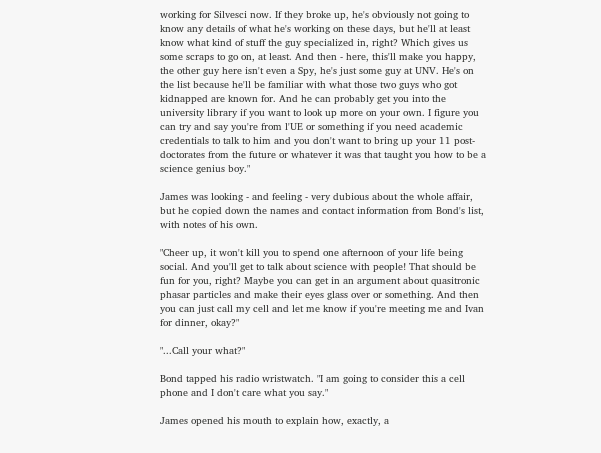working for Silvesci now. If they broke up, he's obviously not going to know any details of what he's working on these days, but he'll at least know what kind of stuff the guy specialized in, right? Which gives us some scraps to go on, at least. And then - here, this'll make you happy, the other guy here isn't even a Spy, he's just some guy at UNV. He's on the list because he'll be familiar with what those two guys who got kidnapped are known for. And he can probably get you into the university library if you want to look up more on your own. I figure you can try and say you're from l'UE or something if you need academic credentials to talk to him and you don't want to bring up your 11 post-doctorates from the future or whatever it was that taught you how to be a science genius boy."

James was looking - and feeling - very dubious about the whole affair, but he copied down the names and contact information from Bond's list, with notes of his own.

"Cheer up, it won't kill you to spend one afternoon of your life being social. And you'll get to talk about science with people! That should be fun for you, right? Maybe you can get in an argument about quasitronic phasar particles and make their eyes glass over or something. And then you can just call my cell and let me know if you're meeting me and Ivan for dinner, okay?"

"...Call your what?"

Bond tapped his radio wristwatch. "I am going to consider this a cell phone and I don't care what you say."

James opened his mouth to explain how, exactly, a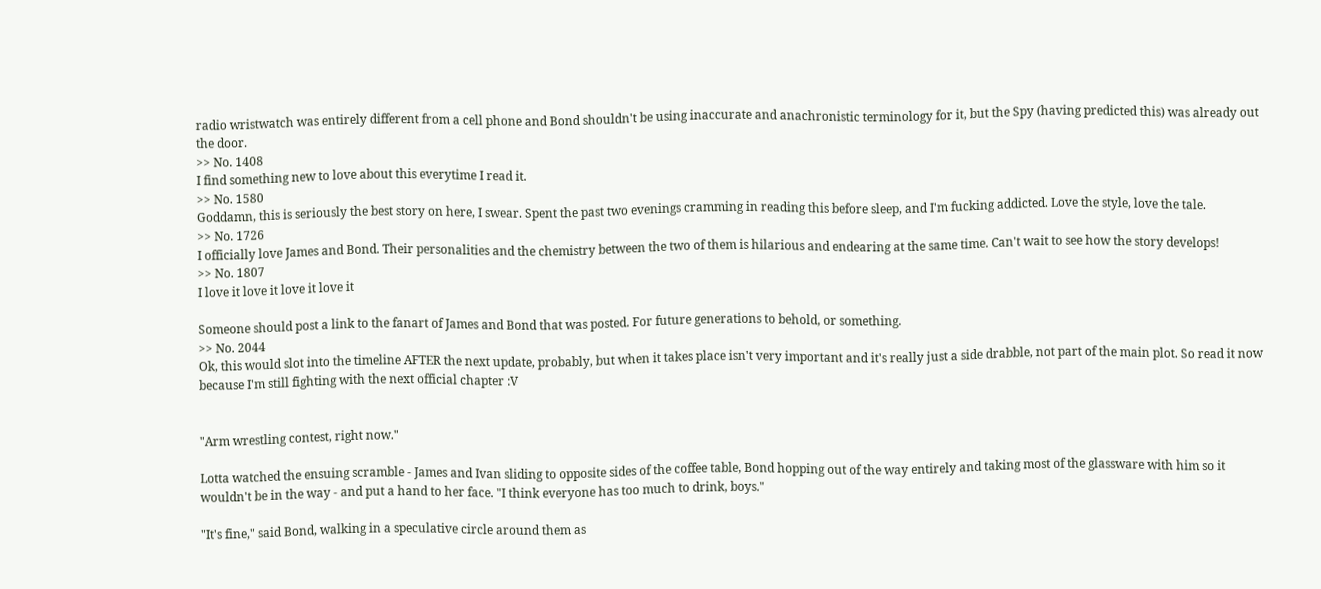radio wristwatch was entirely different from a cell phone and Bond shouldn't be using inaccurate and anachronistic terminology for it, but the Spy (having predicted this) was already out the door.
>> No. 1408
I find something new to love about this everytime I read it.
>> No. 1580
Goddamn, this is seriously the best story on here, I swear. Spent the past two evenings cramming in reading this before sleep, and I'm fucking addicted. Love the style, love the tale.
>> No. 1726
I officially love James and Bond. Their personalities and the chemistry between the two of them is hilarious and endearing at the same time. Can't wait to see how the story develops!
>> No. 1807
I love it love it love it love it

Someone should post a link to the fanart of James and Bond that was posted. For future generations to behold, or something.
>> No. 2044
Ok, this would slot into the timeline AFTER the next update, probably, but when it takes place isn't very important and it's really just a side drabble, not part of the main plot. So read it now because I'm still fighting with the next official chapter :V


"Arm wrestling contest, right now."

Lotta watched the ensuing scramble - James and Ivan sliding to opposite sides of the coffee table, Bond hopping out of the way entirely and taking most of the glassware with him so it wouldn't be in the way - and put a hand to her face. "I think everyone has too much to drink, boys."

"It's fine," said Bond, walking in a speculative circle around them as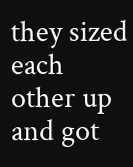they sized each other up and got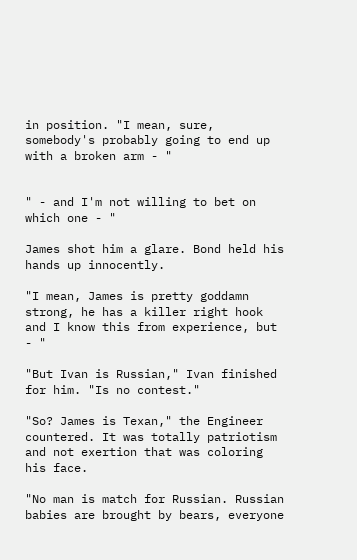in position. "I mean, sure, somebody's probably going to end up with a broken arm - "


" - and I'm not willing to bet on which one - "

James shot him a glare. Bond held his hands up innocently.

"I mean, James is pretty goddamn strong, he has a killer right hook and I know this from experience, but - "

"But Ivan is Russian," Ivan finished for him. "Is no contest."

"So? James is Texan," the Engineer countered. It was totally patriotism and not exertion that was coloring his face.

"No man is match for Russian. Russian babies are brought by bears, everyone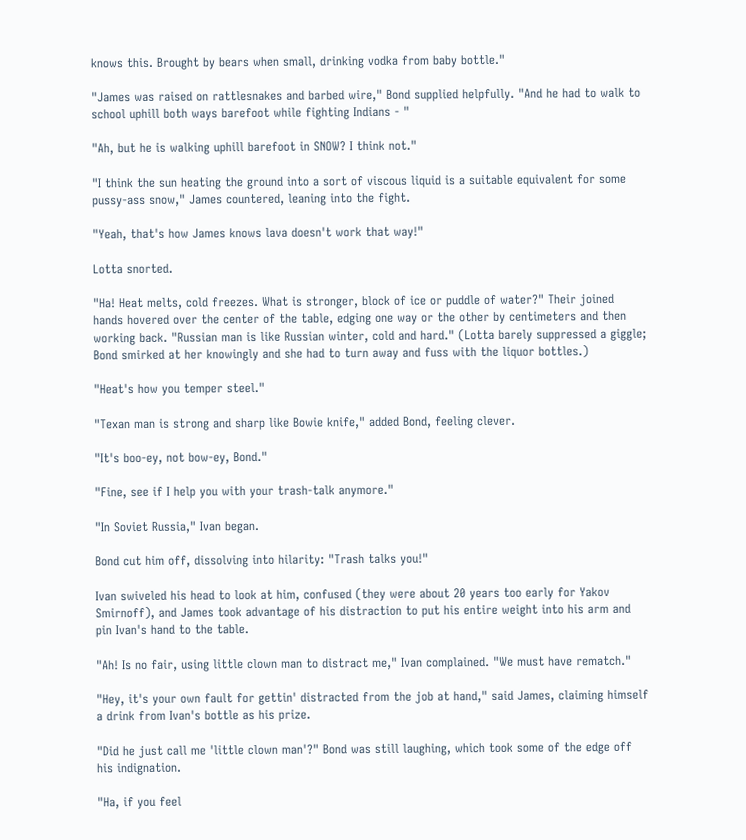knows this. Brought by bears when small, drinking vodka from baby bottle."

"James was raised on rattlesnakes and barbed wire," Bond supplied helpfully. "And he had to walk to school uphill both ways barefoot while fighting Indians - "

"Ah, but he is walking uphill barefoot in SNOW? I think not."

"I think the sun heating the ground into a sort of viscous liquid is a suitable equivalent for some pussy-ass snow," James countered, leaning into the fight.

"Yeah, that's how James knows lava doesn't work that way!"

Lotta snorted.

"Ha! Heat melts, cold freezes. What is stronger, block of ice or puddle of water?" Their joined hands hovered over the center of the table, edging one way or the other by centimeters and then working back. "Russian man is like Russian winter, cold and hard." (Lotta barely suppressed a giggle; Bond smirked at her knowingly and she had to turn away and fuss with the liquor bottles.)

"Heat's how you temper steel."

"Texan man is strong and sharp like Bowie knife," added Bond, feeling clever.

"It's boo-ey, not bow-ey, Bond."

"Fine, see if I help you with your trash-talk anymore."

"In Soviet Russia," Ivan began.

Bond cut him off, dissolving into hilarity: "Trash talks you!"

Ivan swiveled his head to look at him, confused (they were about 20 years too early for Yakov Smirnoff), and James took advantage of his distraction to put his entire weight into his arm and pin Ivan's hand to the table.

"Ah! Is no fair, using little clown man to distract me," Ivan complained. "We must have rematch."

"Hey, it's your own fault for gettin' distracted from the job at hand," said James, claiming himself a drink from Ivan's bottle as his prize.

"Did he just call me 'little clown man'?" Bond was still laughing, which took some of the edge off his indignation.

"Ha, if you feel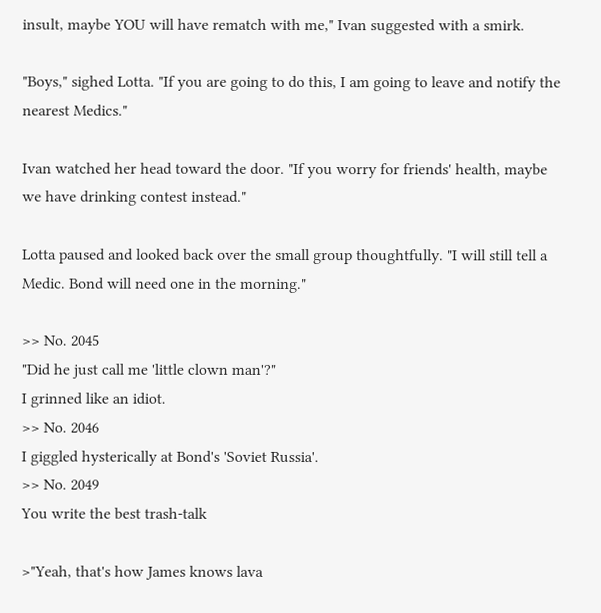insult, maybe YOU will have rematch with me," Ivan suggested with a smirk.

"Boys," sighed Lotta. "If you are going to do this, I am going to leave and notify the nearest Medics."

Ivan watched her head toward the door. "If you worry for friends' health, maybe we have drinking contest instead."

Lotta paused and looked back over the small group thoughtfully. "I will still tell a Medic. Bond will need one in the morning."

>> No. 2045
"Did he just call me 'little clown man'?"
I grinned like an idiot.
>> No. 2046
I giggled hysterically at Bond's 'Soviet Russia'.
>> No. 2049
You write the best trash-talk

>"Yeah, that's how James knows lava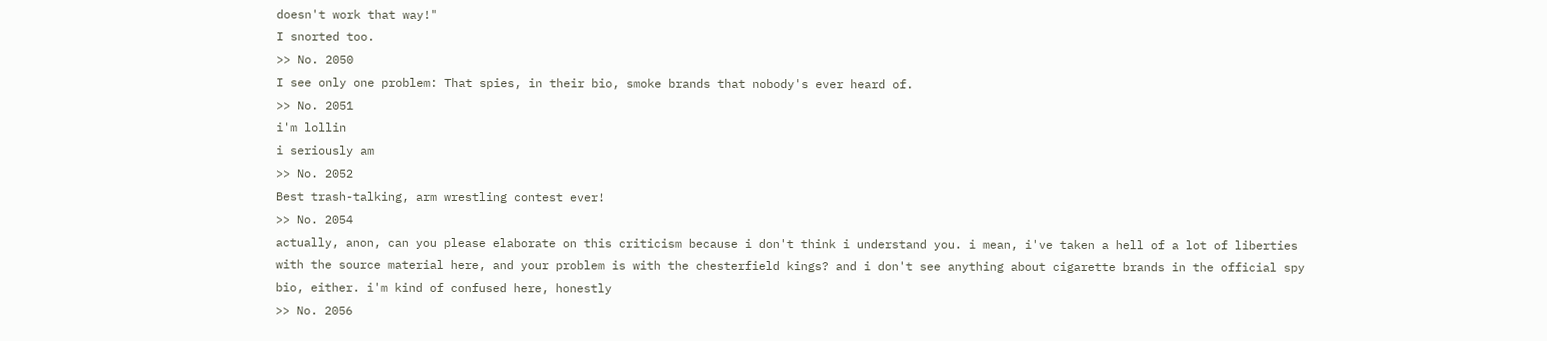doesn't work that way!"
I snorted too.
>> No. 2050
I see only one problem: That spies, in their bio, smoke brands that nobody's ever heard of.
>> No. 2051
i'm lollin
i seriously am
>> No. 2052
Best trash-talking, arm wrestling contest ever!
>> No. 2054
actually, anon, can you please elaborate on this criticism because i don't think i understand you. i mean, i've taken a hell of a lot of liberties with the source material here, and your problem is with the chesterfield kings? and i don't see anything about cigarette brands in the official spy bio, either. i'm kind of confused here, honestly
>> No. 2056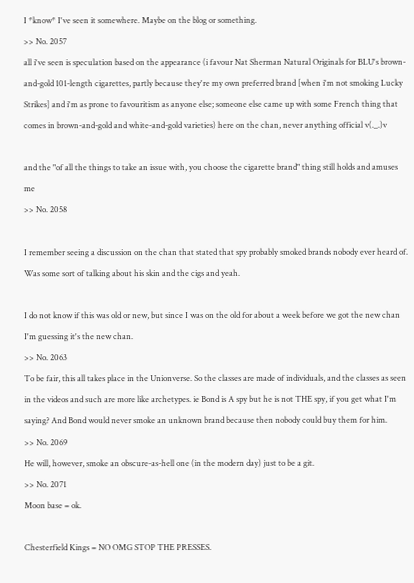I *know* I've seen it somewhere. Maybe on the blog or something.
>> No. 2057
all i've seen is speculation based on the appearance (i favour Nat Sherman Natural Originals for BLU's brown-and-gold 101-length cigarettes, partly because they're my own preferred brand [when i'm not smoking Lucky Strikes] and i'm as prone to favouritism as anyone else; someone else came up with some French thing that comes in brown-and-gold and white-and-gold varieties) here on the chan, never anything official v(._.)v

and the "of all the things to take an issue with, you choose the cigarette brand" thing still holds and amuses me
>> No. 2058

I remember seeing a discussion on the chan that stated that spy probably smoked brands nobody ever heard of. Was some sort of talking about his skin and the cigs and yeah.

I do not know if this was old or new, but since I was on the old for about a week before we got the new chan I'm guessing it's the new chan.
>> No. 2063
To be fair, this all takes place in the Unionverse. So the classes are made of individuals, and the classes as seen in the videos and such are more like archetypes. ie Bond is A spy but he is not THE spy, if you get what I'm saying? And Bond would never smoke an unknown brand because then nobody could buy them for him.
>> No. 2069
He will, however, smoke an obscure-as-hell one (in the modern day) just to be a git.
>> No. 2071
Moon base = ok.

Chesterfield Kings = NO OMG STOP THE PRESSES.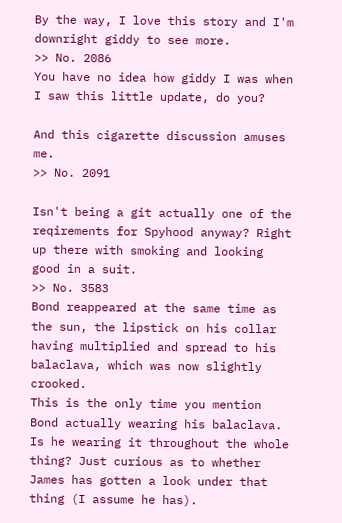By the way, I love this story and I'm downright giddy to see more.
>> No. 2086
You have no idea how giddy I was when I saw this little update, do you?

And this cigarette discussion amuses me.
>> No. 2091

Isn't being a git actually one of the reqirements for Spyhood anyway? Right up there with smoking and looking good in a suit.
>> No. 3583
Bond reappeared at the same time as the sun, the lipstick on his collar having multiplied and spread to his balaclava, which was now slightly crooked.
This is the only time you mention Bond actually wearing his balaclava. Is he wearing it throughout the whole thing? Just curious as to whether James has gotten a look under that thing (I assume he has).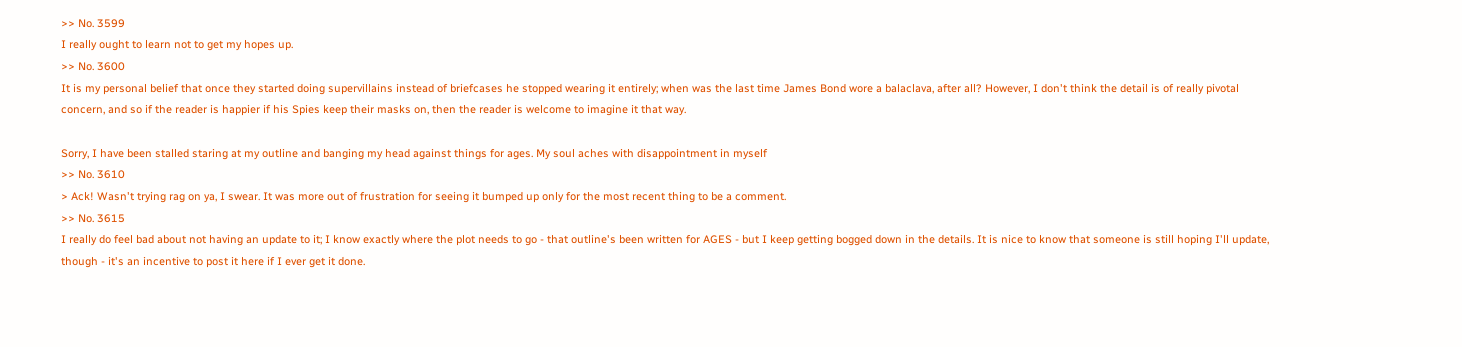>> No. 3599
I really ought to learn not to get my hopes up.
>> No. 3600
It is my personal belief that once they started doing supervillains instead of briefcases he stopped wearing it entirely; when was the last time James Bond wore a balaclava, after all? However, I don't think the detail is of really pivotal concern, and so if the reader is happier if his Spies keep their masks on, then the reader is welcome to imagine it that way.

Sorry, I have been stalled staring at my outline and banging my head against things for ages. My soul aches with disappointment in myself
>> No. 3610
> Ack! Wasn't trying rag on ya, I swear. It was more out of frustration for seeing it bumped up only for the most recent thing to be a comment.
>> No. 3615
I really do feel bad about not having an update to it; I know exactly where the plot needs to go - that outline's been written for AGES - but I keep getting bogged down in the details. It is nice to know that someone is still hoping I'll update, though - it's an incentive to post it here if I ever get it done.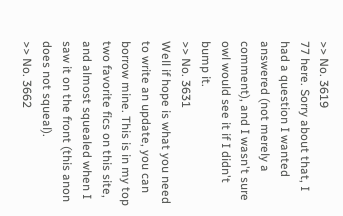>> No. 3619
77 here. Sorry about that, I had a question I wanted answered (not merely a comment), and I wasn't sure owl would see it if I didn't bump it.
>> No. 3631
Well if hope is what you need to write an update, you can borrow mine. This is in my top two favorite fics on this site, and almost squealed when I saw it on the front (this anon does not squeal).
>> No. 3662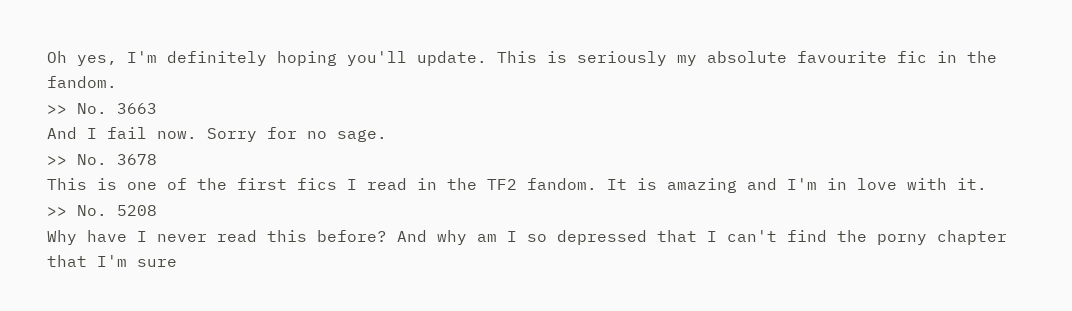Oh yes, I'm definitely hoping you'll update. This is seriously my absolute favourite fic in the fandom.
>> No. 3663
And I fail now. Sorry for no sage.
>> No. 3678
This is one of the first fics I read in the TF2 fandom. It is amazing and I'm in love with it.
>> No. 5208
Why have I never read this before? And why am I so depressed that I can't find the porny chapter that I'm sure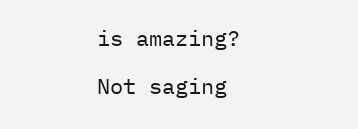is amazing?

Not saging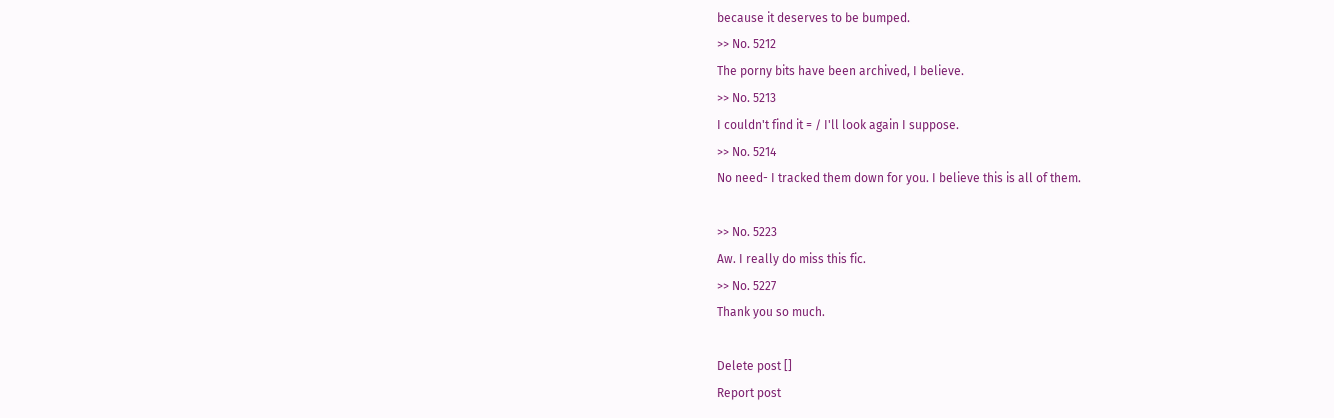because it deserves to be bumped.
>> No. 5212
The porny bits have been archived, I believe.
>> No. 5213
I couldn't find it = / I'll look again I suppose.
>> No. 5214
No need- I tracked them down for you. I believe this is all of them.

>> No. 5223
Aw. I really do miss this fic.
>> No. 5227
Thank you so much.

Delete post []
Report post